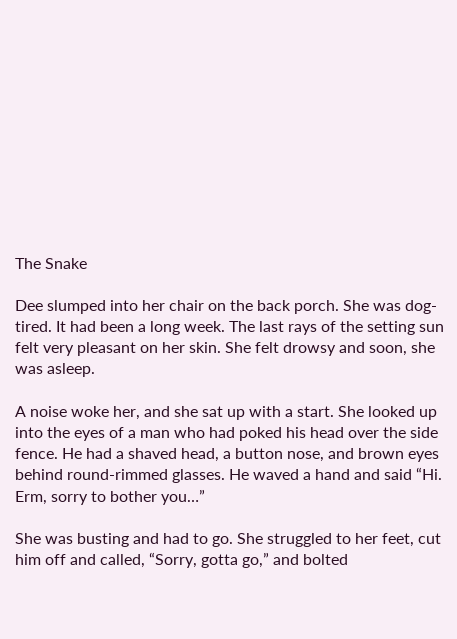The Snake

Dee slumped into her chair on the back porch. She was dog-tired. It had been a long week. The last rays of the setting sun felt very pleasant on her skin. She felt drowsy and soon, she was asleep.

A noise woke her, and she sat up with a start. She looked up into the eyes of a man who had poked his head over the side fence. He had a shaved head, a button nose, and brown eyes behind round-rimmed glasses. He waved a hand and said “Hi. Erm, sorry to bother you…”

She was busting and had to go. She struggled to her feet, cut him off and called, “Sorry, gotta go,” and bolted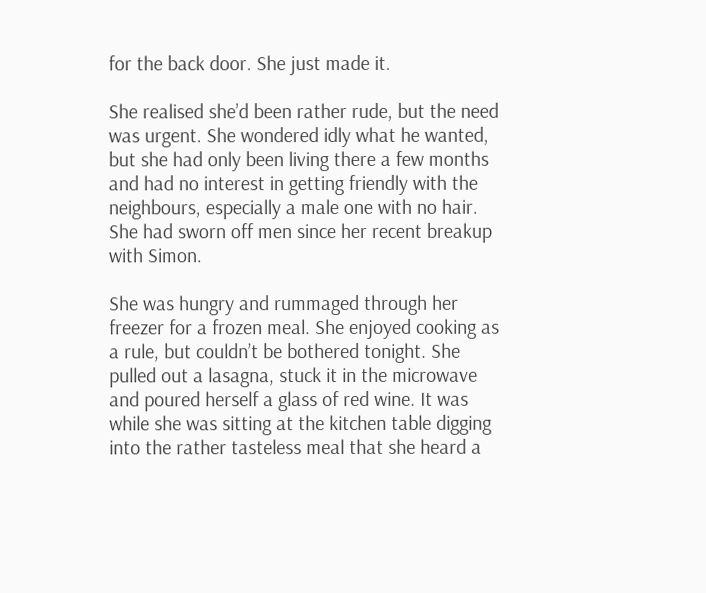for the back door. She just made it.

She realised she’d been rather rude, but the need was urgent. She wondered idly what he wanted, but she had only been living there a few months and had no interest in getting friendly with the neighbours, especially a male one with no hair. She had sworn off men since her recent breakup with Simon.

She was hungry and rummaged through her freezer for a frozen meal. She enjoyed cooking as a rule, but couldn’t be bothered tonight. She pulled out a lasagna, stuck it in the microwave and poured herself a glass of red wine. It was while she was sitting at the kitchen table digging into the rather tasteless meal that she heard a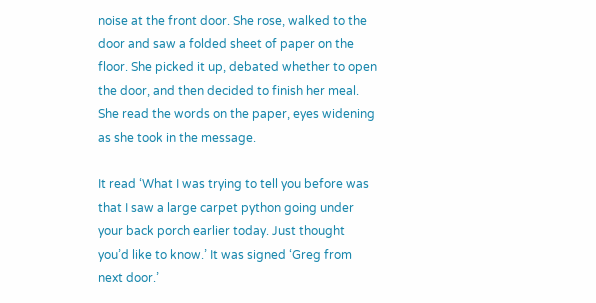noise at the front door. She rose, walked to the door and saw a folded sheet of paper on the floor. She picked it up, debated whether to open the door, and then decided to finish her meal. She read the words on the paper, eyes widening as she took in the message.

It read ‘What I was trying to tell you before was that I saw a large carpet python going under your back porch earlier today. Just thought you’d like to know.’ It was signed ‘Greg from next door.’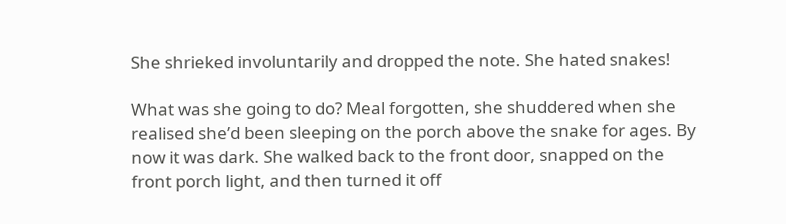She shrieked involuntarily and dropped the note. She hated snakes!

What was she going to do? Meal forgotten, she shuddered when she realised she’d been sleeping on the porch above the snake for ages. By now it was dark. She walked back to the front door, snapped on the front porch light, and then turned it off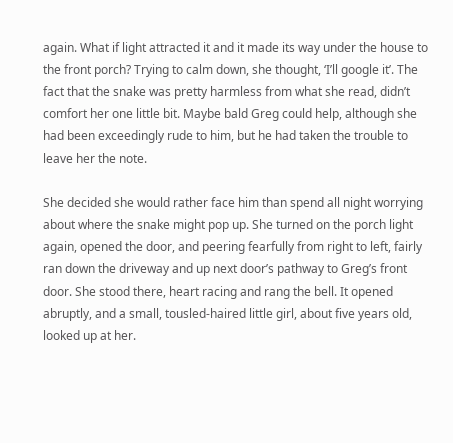again. What if light attracted it and it made its way under the house to the front porch? Trying to calm down, she thought, ‘I’ll google it’. The fact that the snake was pretty harmless from what she read, didn’t comfort her one little bit. Maybe bald Greg could help, although she had been exceedingly rude to him, but he had taken the trouble to leave her the note.

She decided she would rather face him than spend all night worrying about where the snake might pop up. She turned on the porch light again, opened the door, and peering fearfully from right to left, fairly ran down the driveway and up next door’s pathway to Greg’s front door. She stood there, heart racing and rang the bell. It opened abruptly, and a small, tousled-haired little girl, about five years old, looked up at her.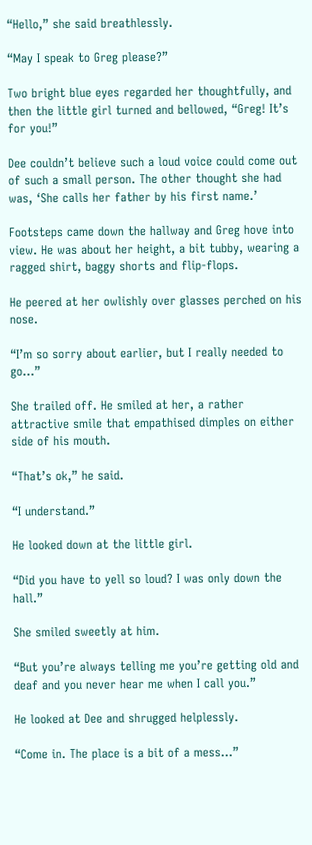“Hello,” she said breathlessly.

“May I speak to Greg please?”

Two bright blue eyes regarded her thoughtfully, and then the little girl turned and bellowed, “Greg! It’s for you!”

Dee couldn’t believe such a loud voice could come out of such a small person. The other thought she had was, ‘She calls her father by his first name.’

Footsteps came down the hallway and Greg hove into view. He was about her height, a bit tubby, wearing a ragged shirt, baggy shorts and flip-flops.

He peered at her owlishly over glasses perched on his nose.

“I’m so sorry about earlier, but I really needed to go…”

She trailed off. He smiled at her, a rather attractive smile that empathised dimples on either side of his mouth.

“That’s ok,” he said.

“I understand.”

He looked down at the little girl.

“Did you have to yell so loud? I was only down the hall.”

She smiled sweetly at him.

“But you’re always telling me you’re getting old and deaf and you never hear me when I call you.”

He looked at Dee and shrugged helplessly.

“Come in. The place is a bit of a mess…”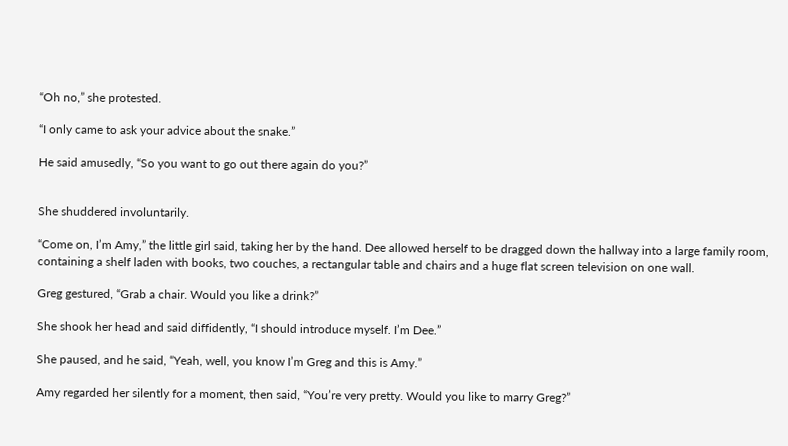“Oh no,” she protested.

“I only came to ask your advice about the snake.”

He said amusedly, “So you want to go out there again do you?”


She shuddered involuntarily.

“Come on, I’m Amy,” the little girl said, taking her by the hand. Dee allowed herself to be dragged down the hallway into a large family room, containing a shelf laden with books, two couches, a rectangular table and chairs and a huge flat screen television on one wall.

Greg gestured, “Grab a chair. Would you like a drink?”

She shook her head and said diffidently, “I should introduce myself. I’m Dee.”

She paused, and he said, “Yeah, well, you know I’m Greg and this is Amy.”

Amy regarded her silently for a moment, then said, “You’re very pretty. Would you like to marry Greg?”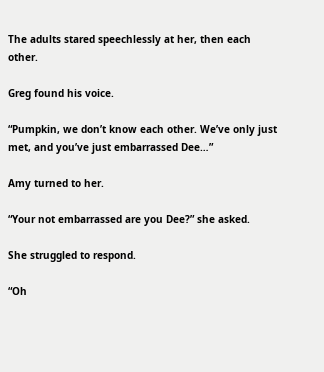The adults stared speechlessly at her, then each other.

Greg found his voice.

“Pumpkin, we don’t know each other. We’ve only just met, and you’ve just embarrassed Dee…”

Amy turned to her.

“Your not embarrassed are you Dee?” she asked.

She struggled to respond.

“Oh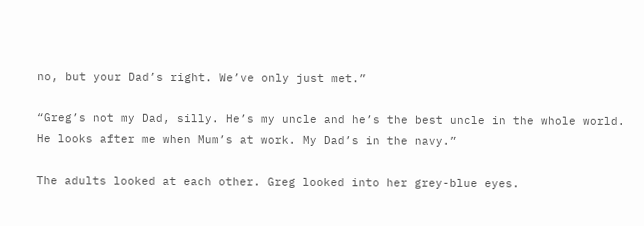no, but your Dad’s right. We’ve only just met.”

“Greg’s not my Dad, silly. He’s my uncle and he’s the best uncle in the whole world. He looks after me when Mum’s at work. My Dad’s in the navy.”

The adults looked at each other. Greg looked into her grey-blue eyes.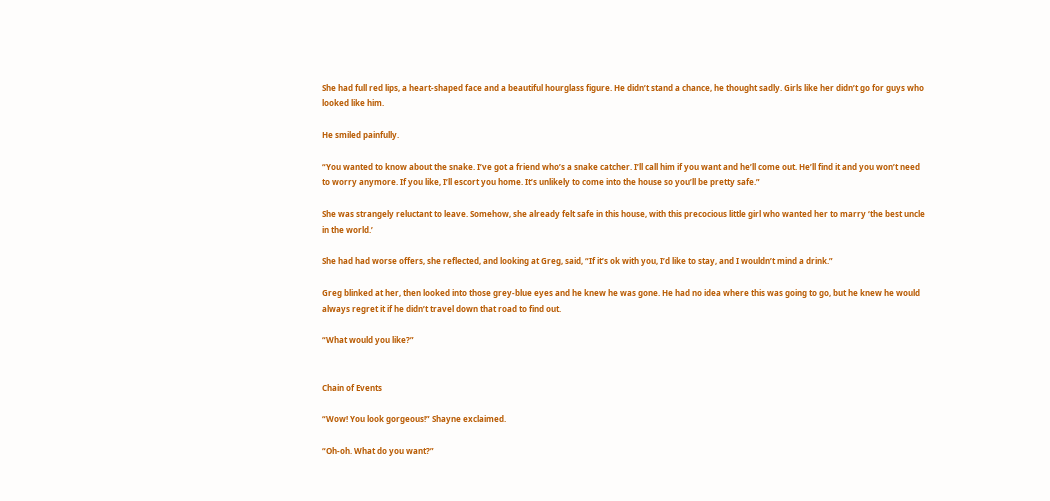She had full red lips, a heart-shaped face and a beautiful hourglass figure. He didn’t stand a chance, he thought sadly. Girls like her didn’t go for guys who looked like him.

He smiled painfully.

“You wanted to know about the snake. I’ve got a friend who’s a snake catcher. I’ll call him if you want and he’ll come out. He’ll find it and you won’t need to worry anymore. If you like, I’ll escort you home. It’s unlikely to come into the house so you’ll be pretty safe.”

She was strangely reluctant to leave. Somehow, she already felt safe in this house, with this precocious little girl who wanted her to marry ‘the best uncle in the world.’

She had had worse offers, she reflected, and looking at Greg, said, “If it’s ok with you, I’d like to stay, and I wouldn’t mind a drink.”

Greg blinked at her, then looked into those grey-blue eyes and he knew he was gone. He had no idea where this was going to go, but he knew he would always regret it if he didn’t travel down that road to find out.

“What would you like?”


Chain of Events

“Wow! You look gorgeous!” Shayne exclaimed.

“Oh-oh. What do you want?”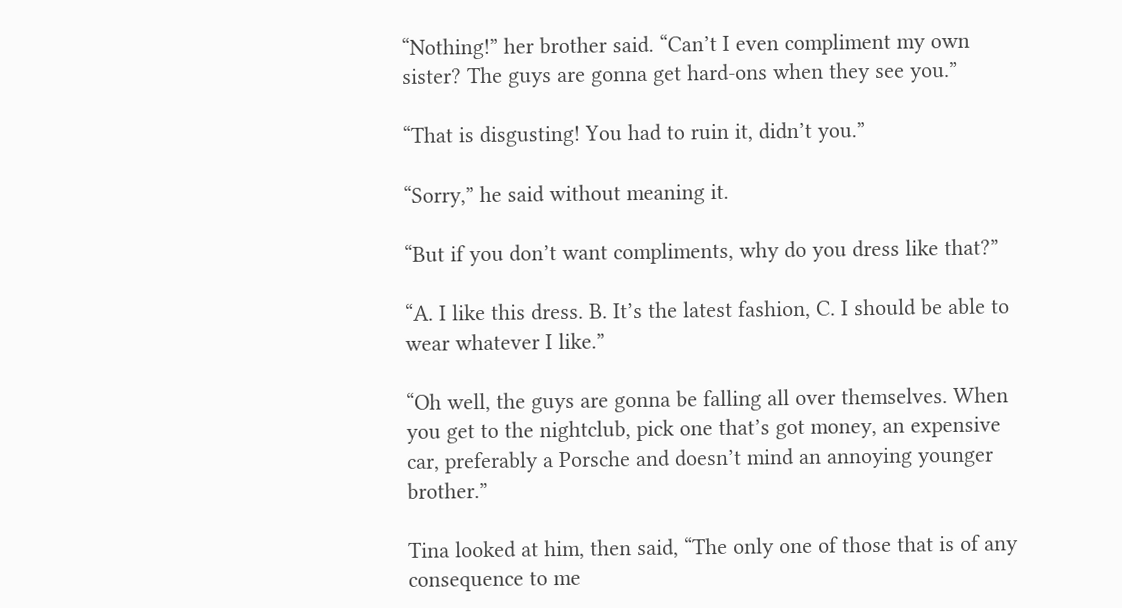“Nothing!” her brother said. “Can’t I even compliment my own sister? The guys are gonna get hard-ons when they see you.”

“That is disgusting! You had to ruin it, didn’t you.”

“Sorry,” he said without meaning it.

“But if you don’t want compliments, why do you dress like that?”

“A. I like this dress. B. It’s the latest fashion, C. I should be able to wear whatever I like.”

“Oh well, the guys are gonna be falling all over themselves. When you get to the nightclub, pick one that’s got money, an expensive car, preferably a Porsche and doesn’t mind an annoying younger brother.”

Tina looked at him, then said, “The only one of those that is of any consequence to me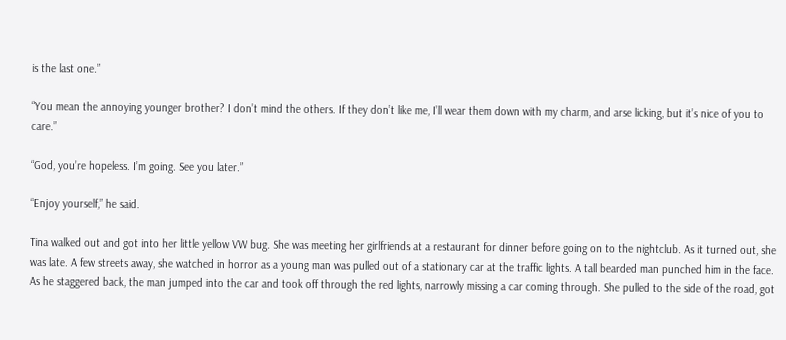is the last one.”

“You mean the annoying younger brother? I don’t mind the others. If they don’t like me, I’ll wear them down with my charm, and arse licking, but it’s nice of you to care.”

“God, you’re hopeless. I’m going. See you later.”

“Enjoy yourself,” he said.

Tina walked out and got into her little yellow VW bug. She was meeting her girlfriends at a restaurant for dinner before going on to the nightclub. As it turned out, she was late. A few streets away, she watched in horror as a young man was pulled out of a stationary car at the traffic lights. A tall bearded man punched him in the face. As he staggered back, the man jumped into the car and took off through the red lights, narrowly missing a car coming through. She pulled to the side of the road, got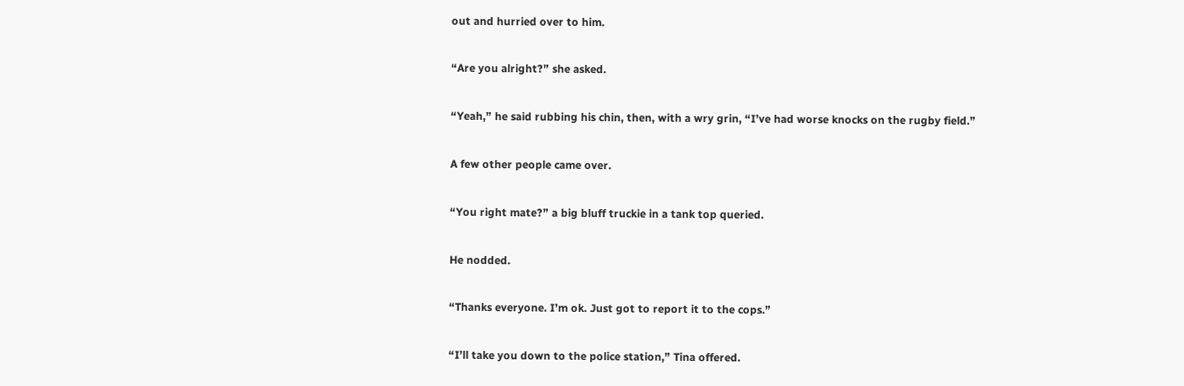out and hurried over to him.

“Are you alright?” she asked.

“Yeah,” he said rubbing his chin, then, with a wry grin, “I’ve had worse knocks on the rugby field.”

A few other people came over.

“You right mate?” a big bluff truckie in a tank top queried.

He nodded.

“Thanks everyone. I’m ok. Just got to report it to the cops.”

“I’ll take you down to the police station,” Tina offered.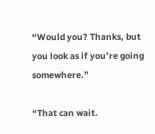“Would you? Thanks, but you look as if you’re going somewhere.”

“That can wait.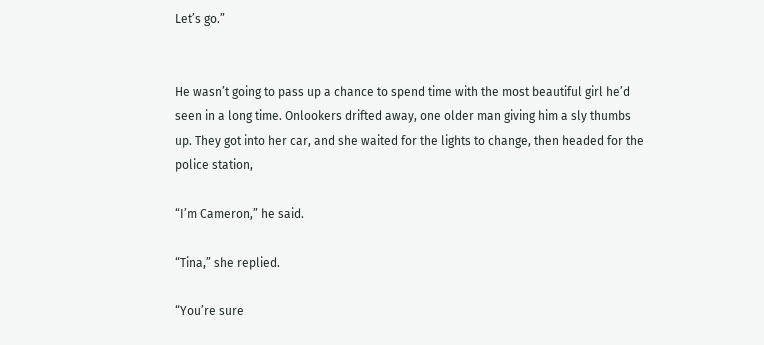Let’s go.”


He wasn’t going to pass up a chance to spend time with the most beautiful girl he’d seen in a long time. Onlookers drifted away, one older man giving him a sly thumbs up. They got into her car, and she waited for the lights to change, then headed for the police station,

“I’m Cameron,” he said.

“Tina,” she replied.

“You’re sure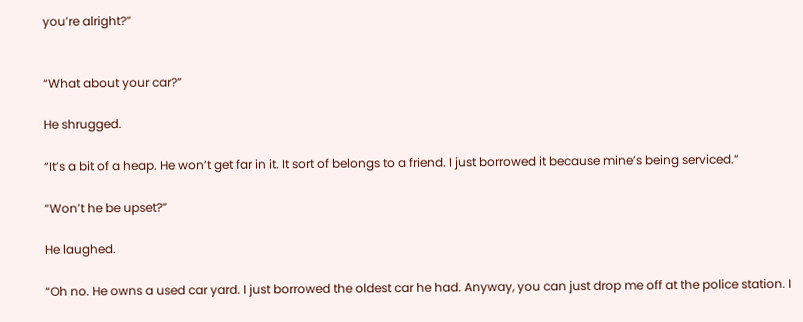you’re alright?”


“What about your car?”

He shrugged.

“It’s a bit of a heap. He won’t get far in it. It sort of belongs to a friend. I just borrowed it because mine’s being serviced.”

“Won’t he be upset?”

He laughed.

“Oh no. He owns a used car yard. I just borrowed the oldest car he had. Anyway, you can just drop me off at the police station. I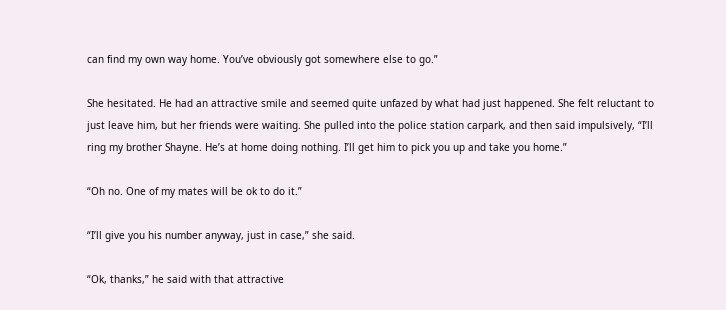can find my own way home. You’ve obviously got somewhere else to go.”

She hesitated. He had an attractive smile and seemed quite unfazed by what had just happened. She felt reluctant to just leave him, but her friends were waiting. She pulled into the police station carpark, and then said impulsively, “I’ll ring my brother Shayne. He’s at home doing nothing. I’ll get him to pick you up and take you home.”

“Oh no. One of my mates will be ok to do it.”

“I’ll give you his number anyway, just in case,” she said.

“Ok, thanks,” he said with that attractive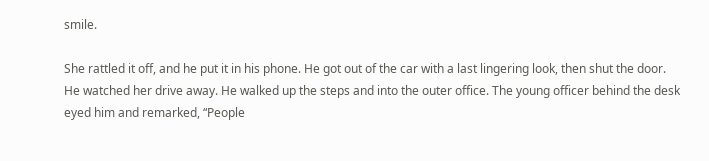smile.

She rattled it off, and he put it in his phone. He got out of the car with a last lingering look, then shut the door. He watched her drive away. He walked up the steps and into the outer office. The young officer behind the desk eyed him and remarked, “People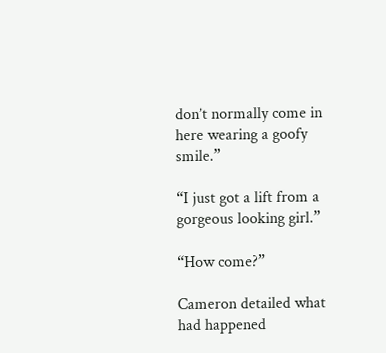don’t normally come in here wearing a goofy smile.”

“I just got a lift from a gorgeous looking girl.”

“How come?”

Cameron detailed what had happened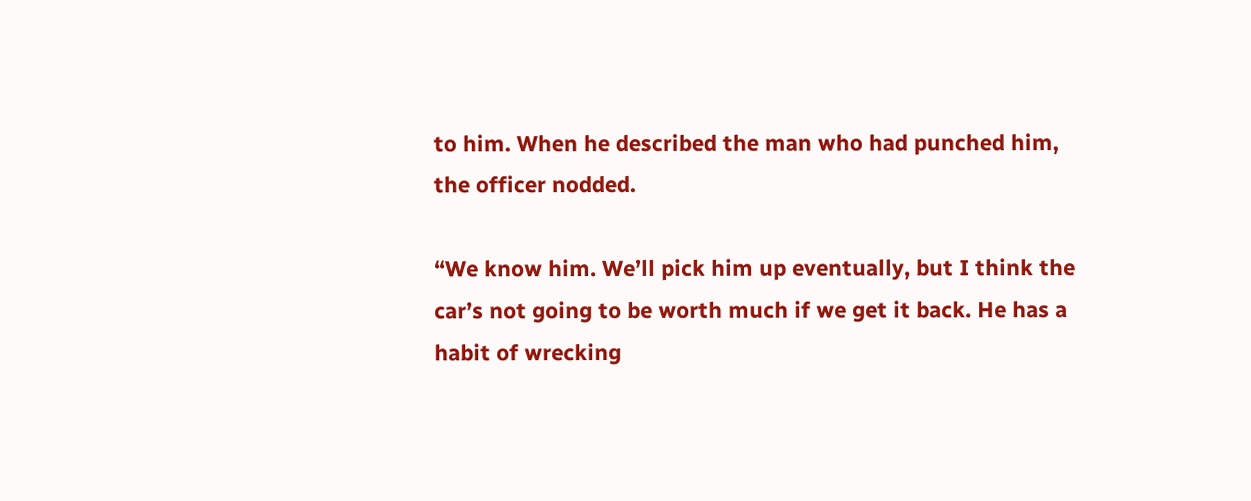to him. When he described the man who had punched him, the officer nodded.

“We know him. We’ll pick him up eventually, but I think the car’s not going to be worth much if we get it back. He has a habit of wrecking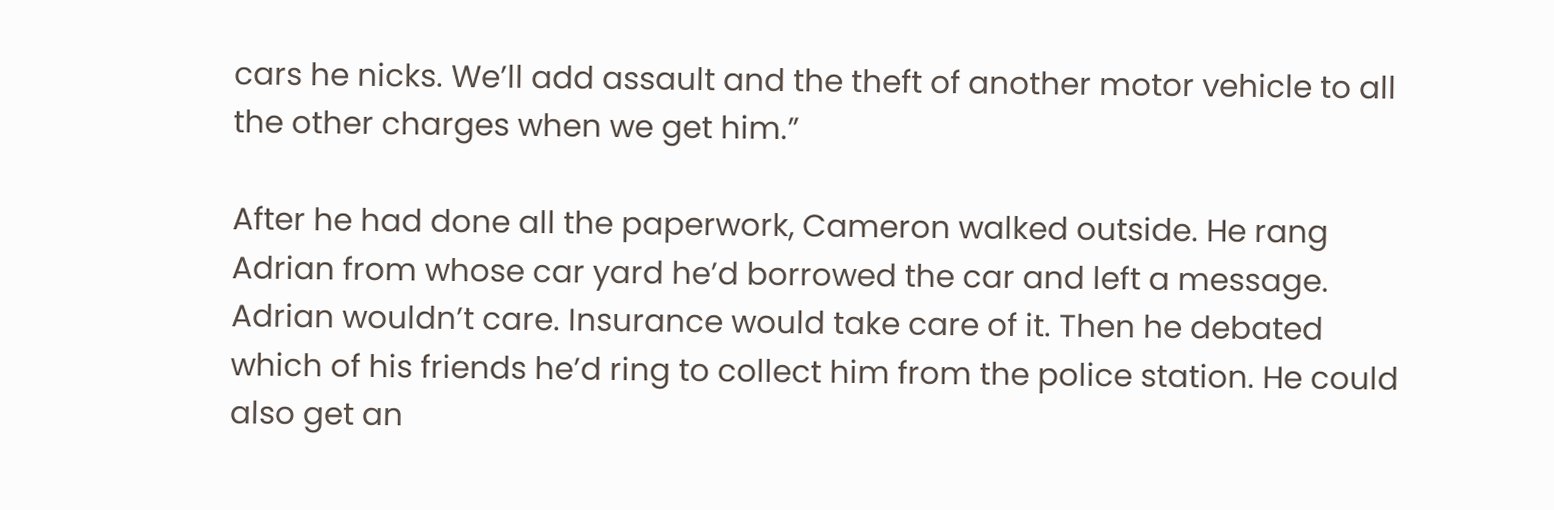cars he nicks. We’ll add assault and the theft of another motor vehicle to all the other charges when we get him.”

After he had done all the paperwork, Cameron walked outside. He rang Adrian from whose car yard he’d borrowed the car and left a message. Adrian wouldn’t care. Insurance would take care of it. Then he debated which of his friends he’d ring to collect him from the police station. He could also get an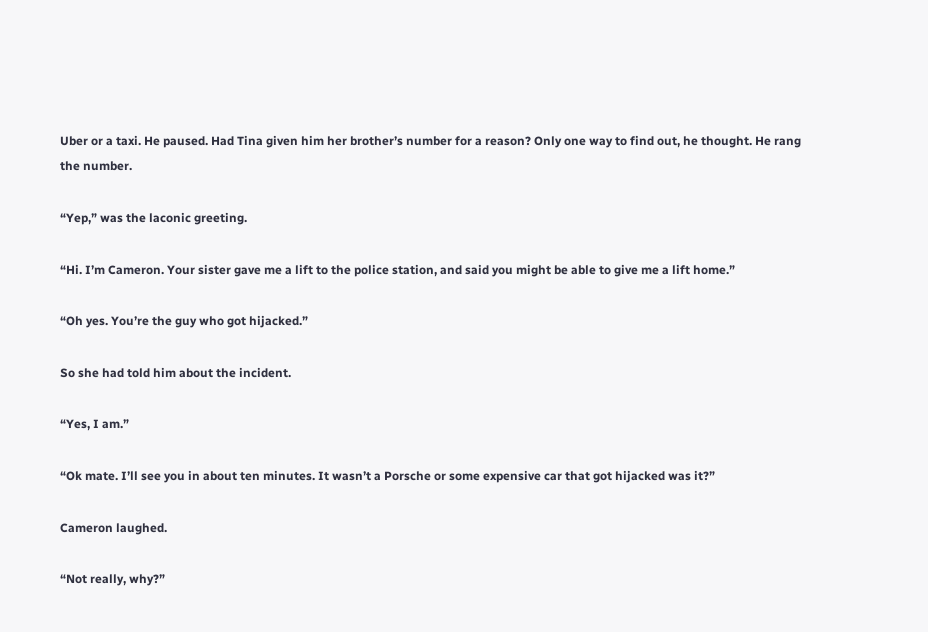Uber or a taxi. He paused. Had Tina given him her brother’s number for a reason? Only one way to find out, he thought. He rang the number.

“Yep,” was the laconic greeting.

“Hi. I’m Cameron. Your sister gave me a lift to the police station, and said you might be able to give me a lift home.”

“Oh yes. You’re the guy who got hijacked.”

So she had told him about the incident.

“Yes, I am.”

“Ok mate. I’ll see you in about ten minutes. It wasn’t a Porsche or some expensive car that got hijacked was it?”

Cameron laughed.

“Not really, why?”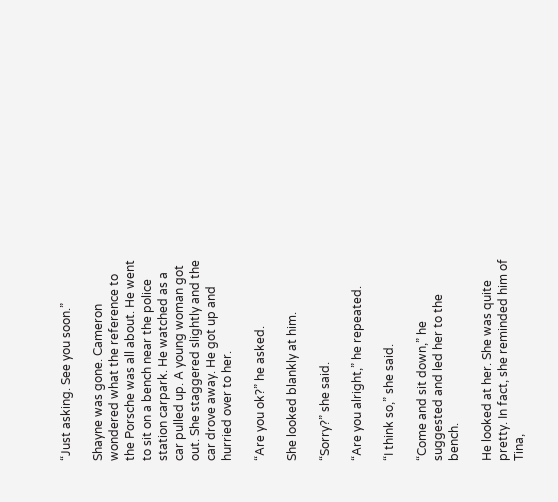“Just asking. See you soon.”

Shayne was gone. Cameron wondered what the reference to the Porsche was all about. He went to sit on a bench near the police station carpark. He watched as a car pulled up. A young woman got out. She staggered slightly and the car drove away. He got up and hurried over to her.

“Are you ok?” he asked.

She looked blankly at him.

“Sorry?” she said.

“Are you alright,” he repeated.

“I think so,” she said.

“Come and sit down,” he suggested and led her to the bench.

He looked at her. She was quite pretty. In fact, she reminded him of Tina,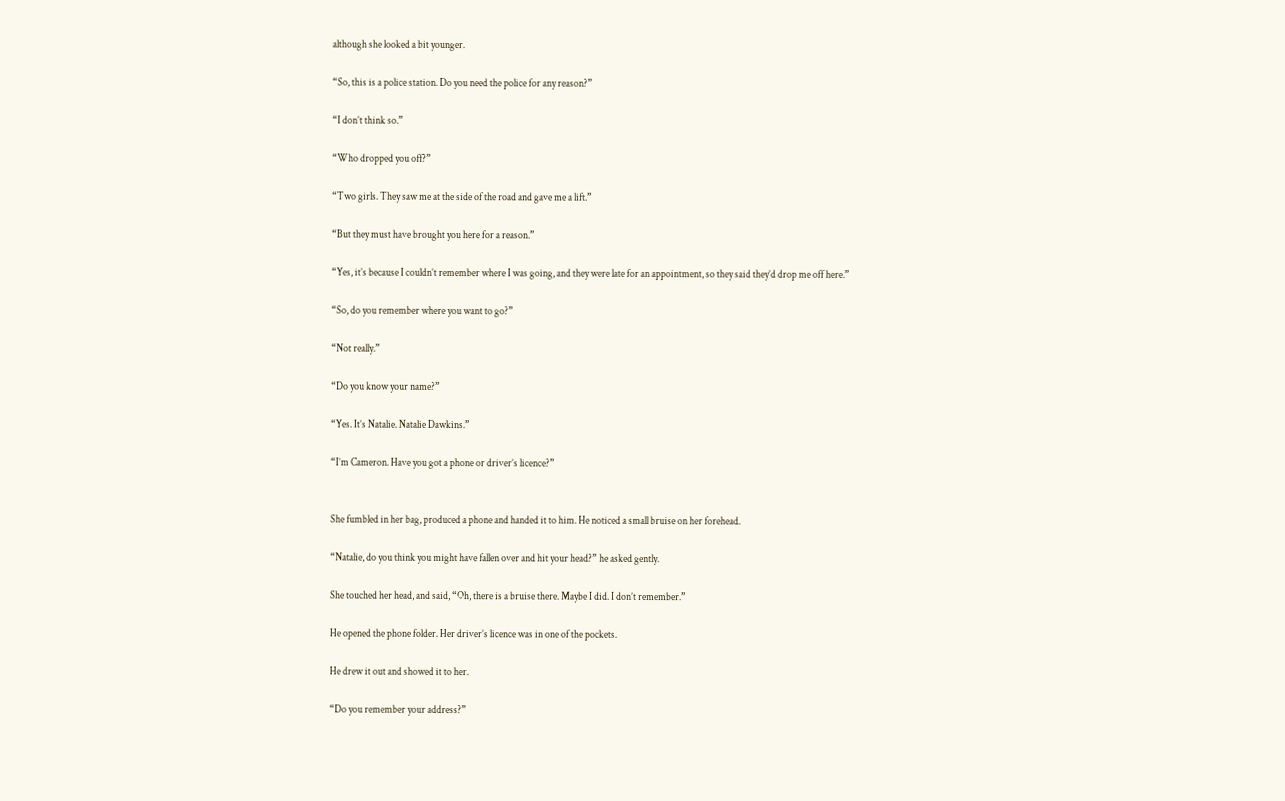although she looked a bit younger.

“So, this is a police station. Do you need the police for any reason?”

“I don’t think so.”

“Who dropped you off?”

“Two girls. They saw me at the side of the road and gave me a lift.”

“But they must have brought you here for a reason.”

“Yes, it’s because I couldn’t remember where I was going, and they were late for an appointment, so they said they’d drop me off here.”

“So, do you remember where you want to go?”

“Not really.”

“Do you know your name?”

“Yes. It’s Natalie. Natalie Dawkins.”

“I’m Cameron. Have you got a phone or driver’s licence?”


She fumbled in her bag, produced a phone and handed it to him. He noticed a small bruise on her forehead.

“Natalie, do you think you might have fallen over and hit your head?” he asked gently.

She touched her head, and said, “Oh, there is a bruise there. Maybe I did. I don’t remember.”

He opened the phone folder. Her driver’s licence was in one of the pockets.

He drew it out and showed it to her.

“Do you remember your address?”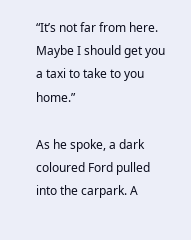“It’s not far from here. Maybe I should get you a taxi to take to you home.”

As he spoke, a dark coloured Ford pulled into the carpark. A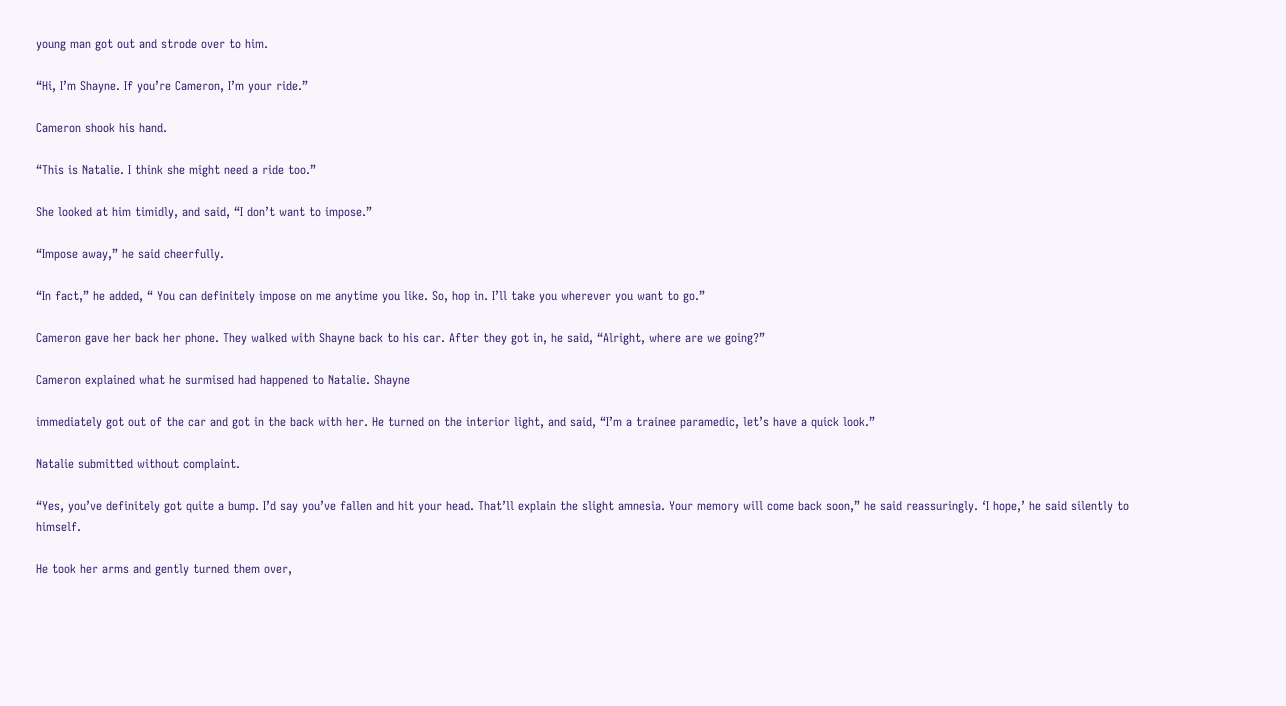young man got out and strode over to him.

“Hi, I’m Shayne. If you’re Cameron, I’m your ride.”

Cameron shook his hand.

“This is Natalie. I think she might need a ride too.”

She looked at him timidly, and said, “I don’t want to impose.”

“Impose away,” he said cheerfully.

“In fact,” he added, “ You can definitely impose on me anytime you like. So, hop in. I’ll take you wherever you want to go.”

Cameron gave her back her phone. They walked with Shayne back to his car. After they got in, he said, “Alright, where are we going?”

Cameron explained what he surmised had happened to Natalie. Shayne

immediately got out of the car and got in the back with her. He turned on the interior light, and said, “I’m a trainee paramedic, let’s have a quick look.”

Natalie submitted without complaint.

“Yes, you’ve definitely got quite a bump. I’d say you’ve fallen and hit your head. That’ll explain the slight amnesia. Your memory will come back soon,” he said reassuringly. ‘I hope,’ he said silently to himself.

He took her arms and gently turned them over,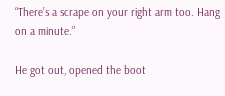“There’s a scrape on your right arm too. Hang on a minute.”

He got out, opened the boot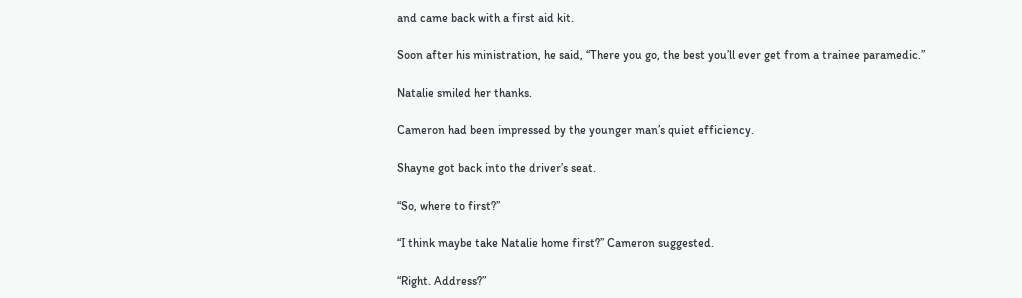and came back with a first aid kit.

Soon after his ministration, he said, “There you go, the best you’ll ever get from a trainee paramedic.”

Natalie smiled her thanks.

Cameron had been impressed by the younger man’s quiet efficiency.

Shayne got back into the driver’s seat.

“So, where to first?”

“I think maybe take Natalie home first?” Cameron suggested.

“Right. Address?”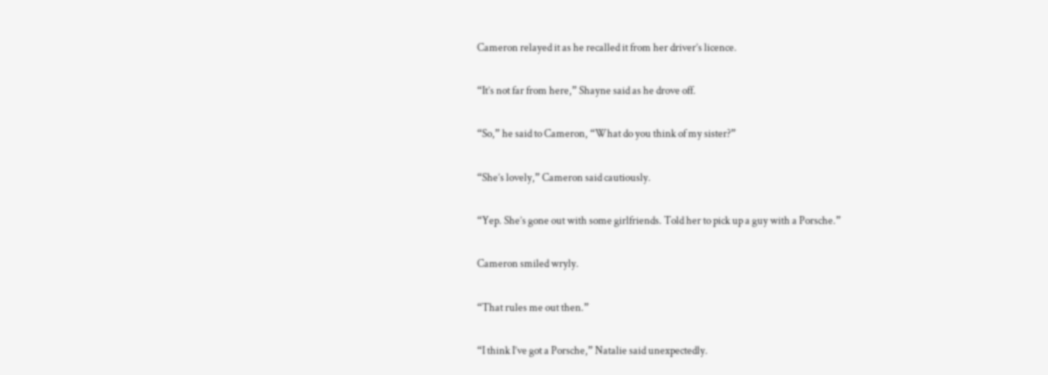Cameron relayed it as he recalled it from her driver’s licence.

“It’s not far from here,” Shayne said as he drove off.

“So,” he said to Cameron, “What do you think of my sister?”

“She’s lovely,” Cameron said cautiously.

“Yep. She’s gone out with some girlfriends. Told her to pick up a guy with a Porsche.”

Cameron smiled wryly.

“That rules me out then.”

“I think I’ve got a Porsche,” Natalie said unexpectedly.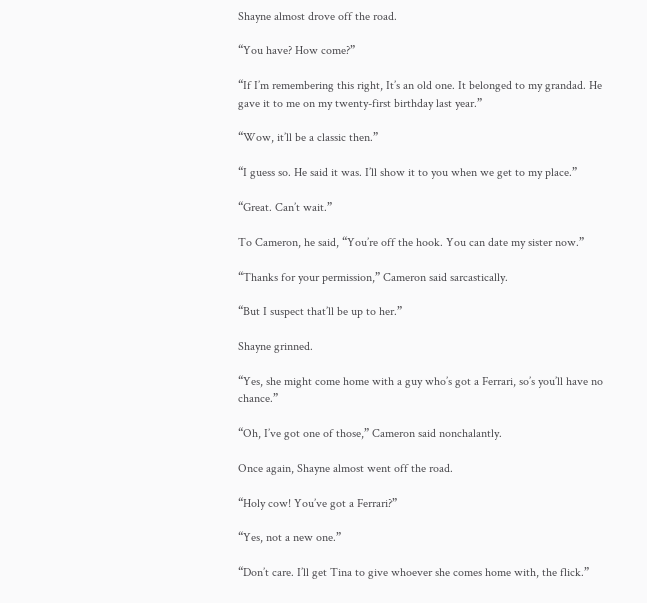Shayne almost drove off the road.

“You have? How come?”

“If I’m remembering this right, It’s an old one. It belonged to my grandad. He gave it to me on my twenty-first birthday last year.”

“Wow, it’ll be a classic then.”

“I guess so. He said it was. I’ll show it to you when we get to my place.”

“Great. Can’t wait.”

To Cameron, he said, “You’re off the hook. You can date my sister now.”

“Thanks for your permission,” Cameron said sarcastically.

“But I suspect that’ll be up to her.”

Shayne grinned.

“Yes, she might come home with a guy who’s got a Ferrari, so’s you’ll have no chance.”

“Oh, I’ve got one of those,” Cameron said nonchalantly.

Once again, Shayne almost went off the road.

“Holy cow! You’ve got a Ferrari?”

“Yes, not a new one.”

“Don’t care. I’ll get Tina to give whoever she comes home with, the flick.”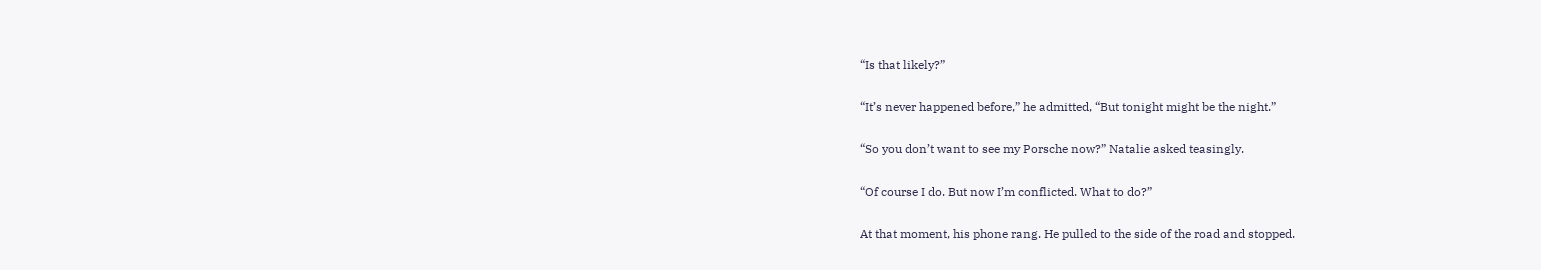“Is that likely?”

“It’s never happened before,” he admitted, “But tonight might be the night.”

“So you don’t want to see my Porsche now?” Natalie asked teasingly.

“Of course I do. But now I’m conflicted. What to do?”

At that moment, his phone rang. He pulled to the side of the road and stopped.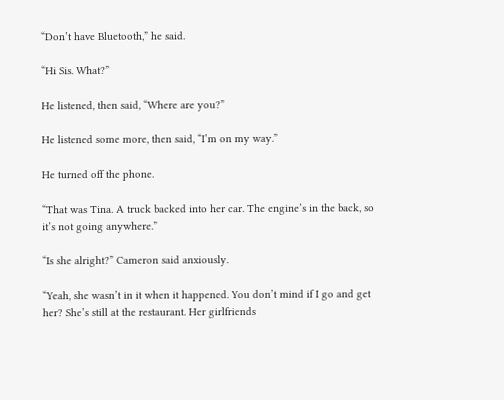“Don’t have Bluetooth,” he said.

“Hi Sis. What?”

He listened, then said, “Where are you?”

He listened some more, then said, “I’m on my way.”

He turned off the phone.

“That was Tina. A truck backed into her car. The engine’s in the back, so it’s not going anywhere.”

“Is she alright?” Cameron said anxiously.

“Yeah, she wasn’t in it when it happened. You don’t mind if I go and get her? She’s still at the restaurant. Her girlfriends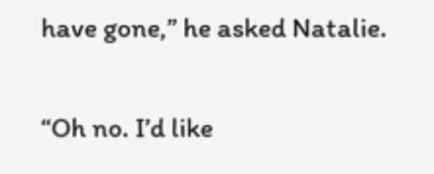have gone,” he asked Natalie.

“Oh no. I’d like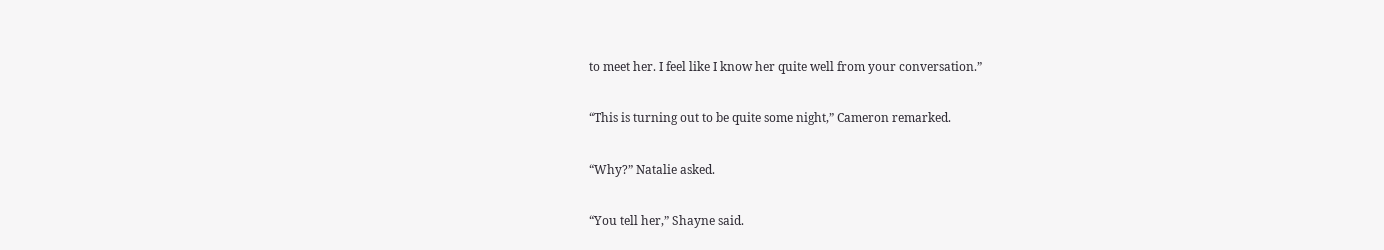to meet her. I feel like I know her quite well from your conversation.”

“This is turning out to be quite some night,” Cameron remarked.

“Why?” Natalie asked.

“You tell her,” Shayne said.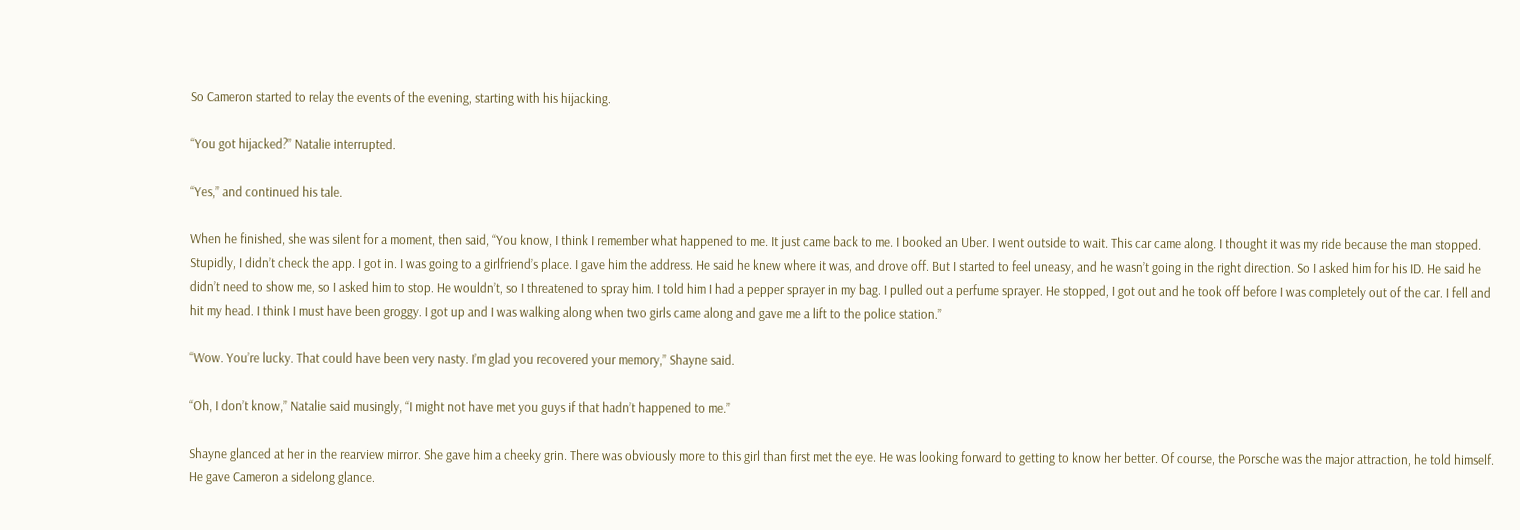So Cameron started to relay the events of the evening, starting with his hijacking.

“You got hijacked?” Natalie interrupted.

“Yes,” and continued his tale.

When he finished, she was silent for a moment, then said, “You know, I think I remember what happened to me. It just came back to me. I booked an Uber. I went outside to wait. This car came along. I thought it was my ride because the man stopped. Stupidly, I didn’t check the app. I got in. I was going to a girlfriend’s place. I gave him the address. He said he knew where it was, and drove off. But I started to feel uneasy, and he wasn’t going in the right direction. So I asked him for his ID. He said he didn’t need to show me, so I asked him to stop. He wouldn’t, so I threatened to spray him. I told him I had a pepper sprayer in my bag. I pulled out a perfume sprayer. He stopped, I got out and he took off before I was completely out of the car. I fell and hit my head. I think I must have been groggy. I got up and I was walking along when two girls came along and gave me a lift to the police station.”

“Wow. You’re lucky. That could have been very nasty. I’m glad you recovered your memory,” Shayne said.

“Oh, I don’t know,” Natalie said musingly, “I might not have met you guys if that hadn’t happened to me.”

Shayne glanced at her in the rearview mirror. She gave him a cheeky grin. There was obviously more to this girl than first met the eye. He was looking forward to getting to know her better. Of course, the Porsche was the major attraction, he told himself. He gave Cameron a sidelong glance.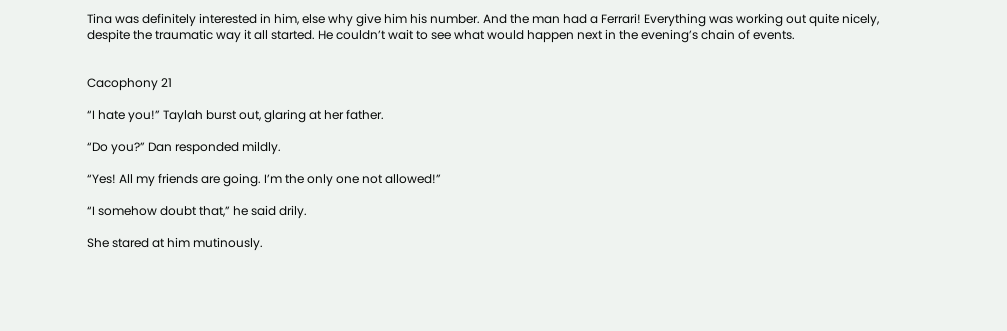Tina was definitely interested in him, else why give him his number. And the man had a Ferrari! Everything was working out quite nicely, despite the traumatic way it all started. He couldn’t wait to see what would happen next in the evening’s chain of events.


Cacophony 21

“I hate you!” Taylah burst out, glaring at her father.

“Do you?” Dan responded mildly.

“Yes! All my friends are going. I’m the only one not allowed!”

“I somehow doubt that,” he said drily.

She stared at him mutinously.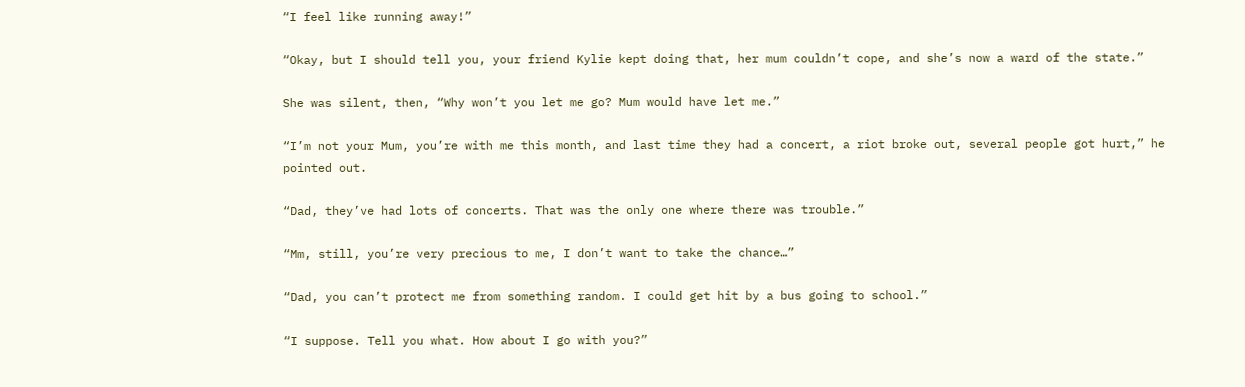“I feel like running away!”

“Okay, but I should tell you, your friend Kylie kept doing that, her mum couldn’t cope, and she’s now a ward of the state.”

She was silent, then, “Why won’t you let me go? Mum would have let me.”

“I’m not your Mum, you’re with me this month, and last time they had a concert, a riot broke out, several people got hurt,” he pointed out.

“Dad, they’ve had lots of concerts. That was the only one where there was trouble.”

“Mm, still, you’re very precious to me, I don’t want to take the chance…”

“Dad, you can’t protect me from something random. I could get hit by a bus going to school.”

“I suppose. Tell you what. How about I go with you?”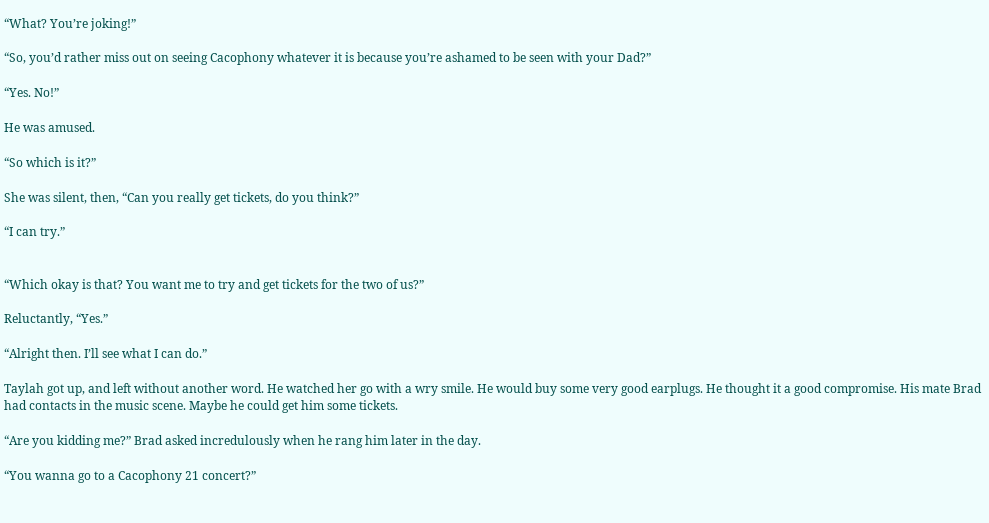“What? You’re joking!”

“So, you’d rather miss out on seeing Cacophony whatever it is because you’re ashamed to be seen with your Dad?”

“Yes. No!”

He was amused.

“So which is it?”

She was silent, then, “Can you really get tickets, do you think?”

“I can try.”


“Which okay is that? You want me to try and get tickets for the two of us?”

Reluctantly, “Yes.”

“Alright then. I’ll see what I can do.”

Taylah got up, and left without another word. He watched her go with a wry smile. He would buy some very good earplugs. He thought it a good compromise. His mate Brad had contacts in the music scene. Maybe he could get him some tickets.

“Are you kidding me?” Brad asked incredulously when he rang him later in the day.

“You wanna go to a Cacophony 21 concert?”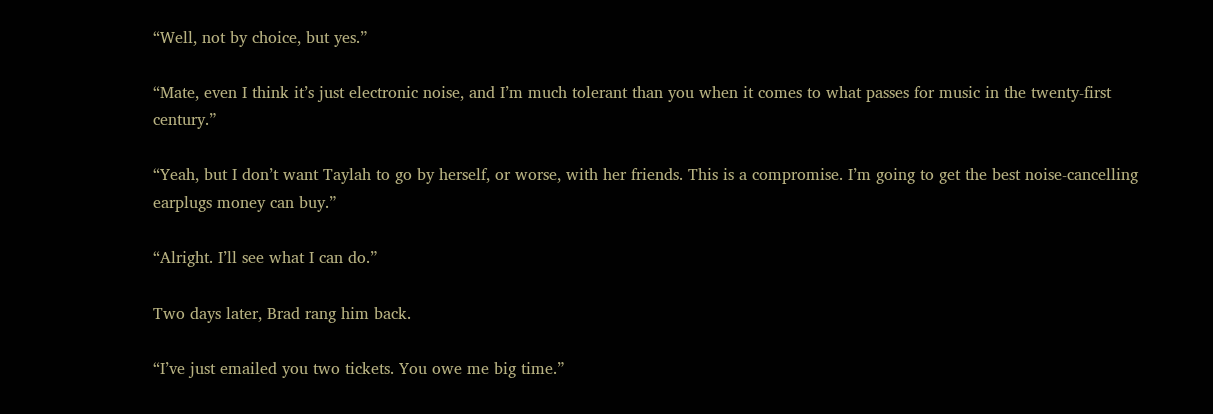“Well, not by choice, but yes.”

“Mate, even I think it’s just electronic noise, and I’m much tolerant than you when it comes to what passes for music in the twenty-first century.”

“Yeah, but I don’t want Taylah to go by herself, or worse, with her friends. This is a compromise. I’m going to get the best noise-cancelling earplugs money can buy.”

“Alright. I’ll see what I can do.”

Two days later, Brad rang him back.

“I’ve just emailed you two tickets. You owe me big time.”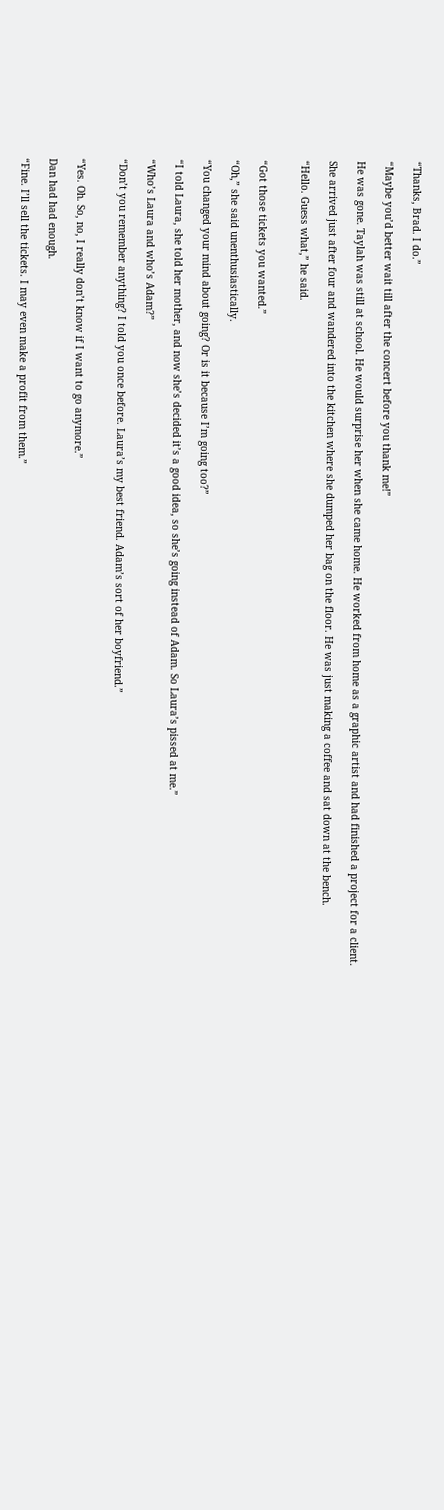“Thanks, Brad. I do.”

“Maybe you’d better wait till after the concert before you thank me!”

He was gone. Taylah was still at school. He would surprise her when she came home. He worked from home as a graphic artist and had finished a project for a client.

She arrived just after four and wandered into the kitchen where she dumped her bag on the floor. He was just making a coffee and sat down at the bench.

“Hello. Guess what,” he said.


“Got those tickets you wanted.”

“Oh,” she said unenthusiastically.

“You changed your mind about going? Or is it because I’m going too?”

“I told Laura, she told her mother, and now she’s decided it’s a good idea, so she’s going instead of Adam. So Laura’s pissed at me.”

“Who’s Laura and who’s Adam?”

“Don’t you remember anything? I told you once before. Laura’s my best friend. Adam’s sort of her boyfriend.”


“Yes. Oh. So, no, I really don’t know if I want to go anymore.”

Dan had had enough.

“Fine. I’ll sell the tickets. I may even make a profit from them.”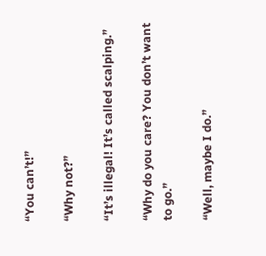“You can’t!”

“Why not?”

“It’s illegal! It’s called scalping.”

“Why do you care? You don’t want to go.”

“Well, maybe I do.”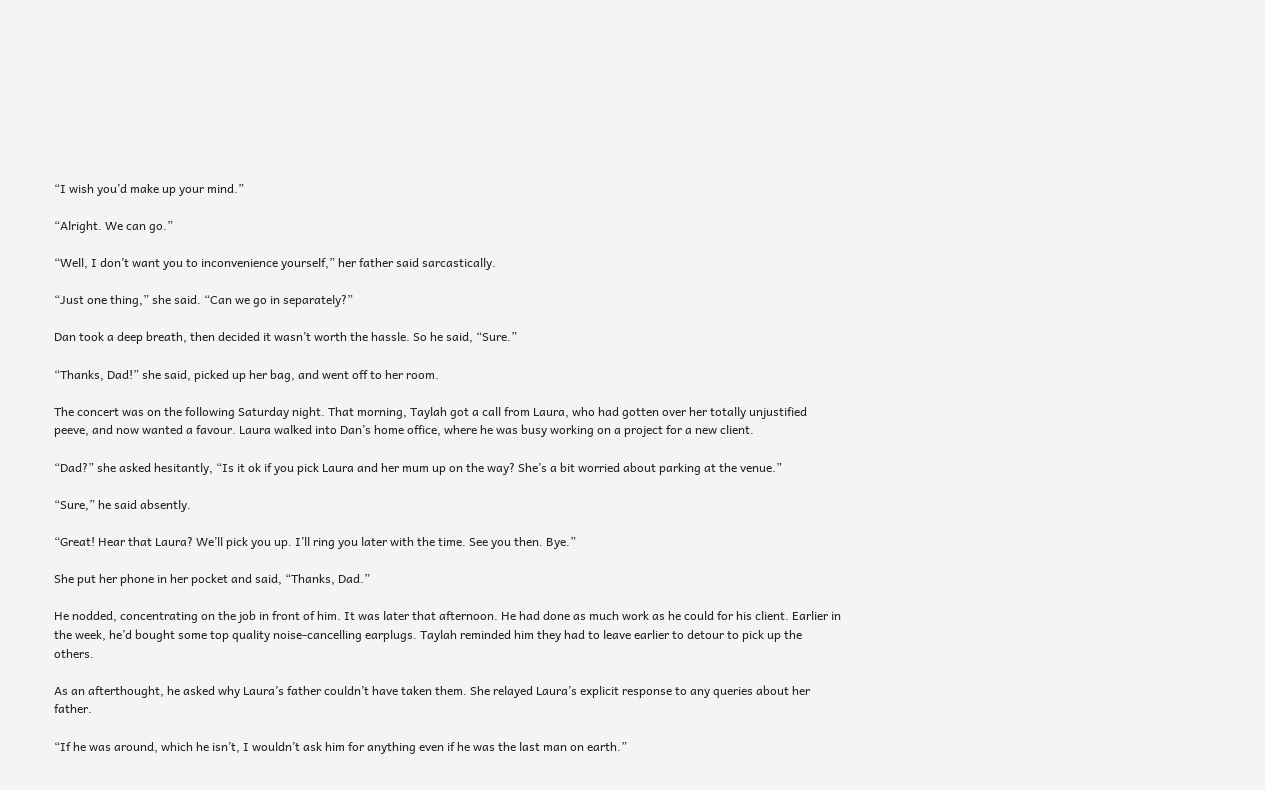“I wish you’d make up your mind.”

“Alright. We can go.”

“Well, I don’t want you to inconvenience yourself,” her father said sarcastically.

“Just one thing,” she said. “Can we go in separately?”

Dan took a deep breath, then decided it wasn’t worth the hassle. So he said, “Sure.”

“Thanks, Dad!” she said, picked up her bag, and went off to her room.

The concert was on the following Saturday night. That morning, Taylah got a call from Laura, who had gotten over her totally unjustified peeve, and now wanted a favour. Laura walked into Dan’s home office, where he was busy working on a project for a new client.

“Dad?” she asked hesitantly, “Is it ok if you pick Laura and her mum up on the way? She’s a bit worried about parking at the venue.”

“Sure,” he said absently.

“Great! Hear that Laura? We’ll pick you up. I’ll ring you later with the time. See you then. Bye.”

She put her phone in her pocket and said, “Thanks, Dad.”

He nodded, concentrating on the job in front of him. It was later that afternoon. He had done as much work as he could for his client. Earlier in the week, he’d bought some top quality noise-cancelling earplugs. Taylah reminded him they had to leave earlier to detour to pick up the others.

As an afterthought, he asked why Laura’s father couldn’t have taken them. She relayed Laura’s explicit response to any queries about her father.

“If he was around, which he isn’t, I wouldn’t ask him for anything even if he was the last man on earth.”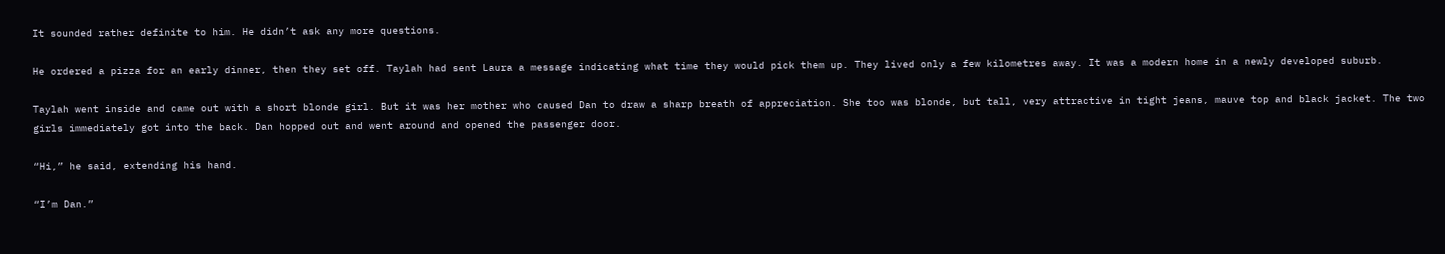It sounded rather definite to him. He didn’t ask any more questions.

He ordered a pizza for an early dinner, then they set off. Taylah had sent Laura a message indicating what time they would pick them up. They lived only a few kilometres away. It was a modern home in a newly developed suburb.

Taylah went inside and came out with a short blonde girl. But it was her mother who caused Dan to draw a sharp breath of appreciation. She too was blonde, but tall, very attractive in tight jeans, mauve top and black jacket. The two girls immediately got into the back. Dan hopped out and went around and opened the passenger door.

“Hi,” he said, extending his hand.

“I’m Dan.”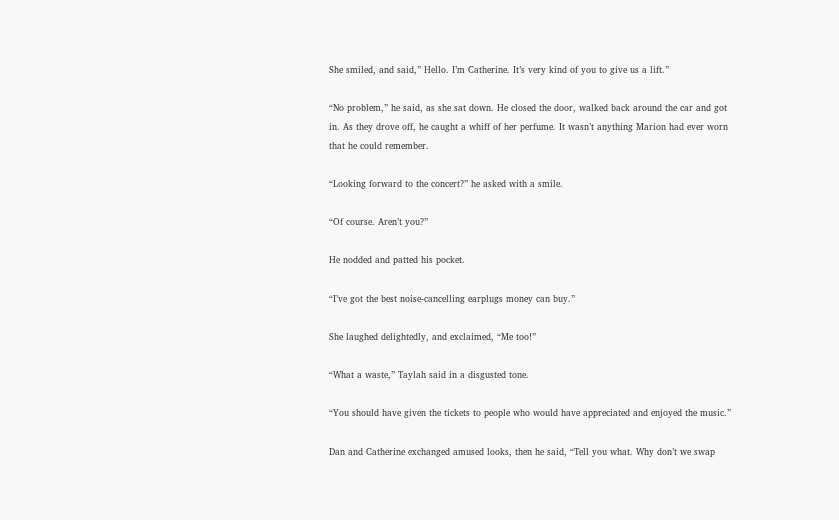She smiled, and said,” Hello. I’m Catherine. It’s very kind of you to give us a lift.”

“No problem,” he said, as she sat down. He closed the door, walked back around the car and got in. As they drove off, he caught a whiff of her perfume. It wasn’t anything Marion had ever worn that he could remember.

“Looking forward to the concert?” he asked with a smile.

“Of course. Aren’t you?”

He nodded and patted his pocket.

“I’ve got the best noise-cancelling earplugs money can buy.”

She laughed delightedly, and exclaimed, “Me too!”

“What a waste,” Taylah said in a disgusted tone.

“You should have given the tickets to people who would have appreciated and enjoyed the music.”

Dan and Catherine exchanged amused looks, then he said, “Tell you what. Why don’t we swap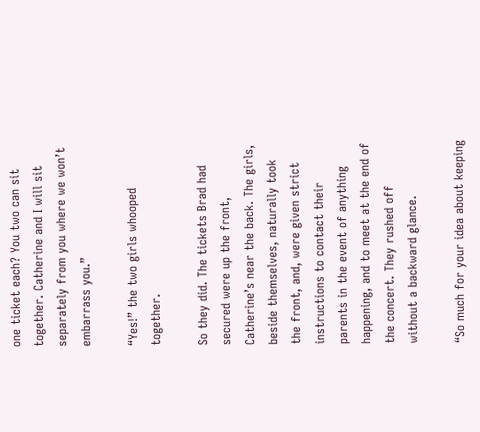one ticket each? You two can sit together. Catherine and I will sit separately from you where we won’t embarrass you.”

“Yes!” the two girls whooped together.

So they did. The tickets Brad had secured were up the front, Catherine’s near the back. The girls, beside themselves, naturally took the front, and, were given strict instructions to contact their parents in the event of anything happening, and to meet at the end of the concert. They rushed off without a backward glance.

“So much for your idea about keeping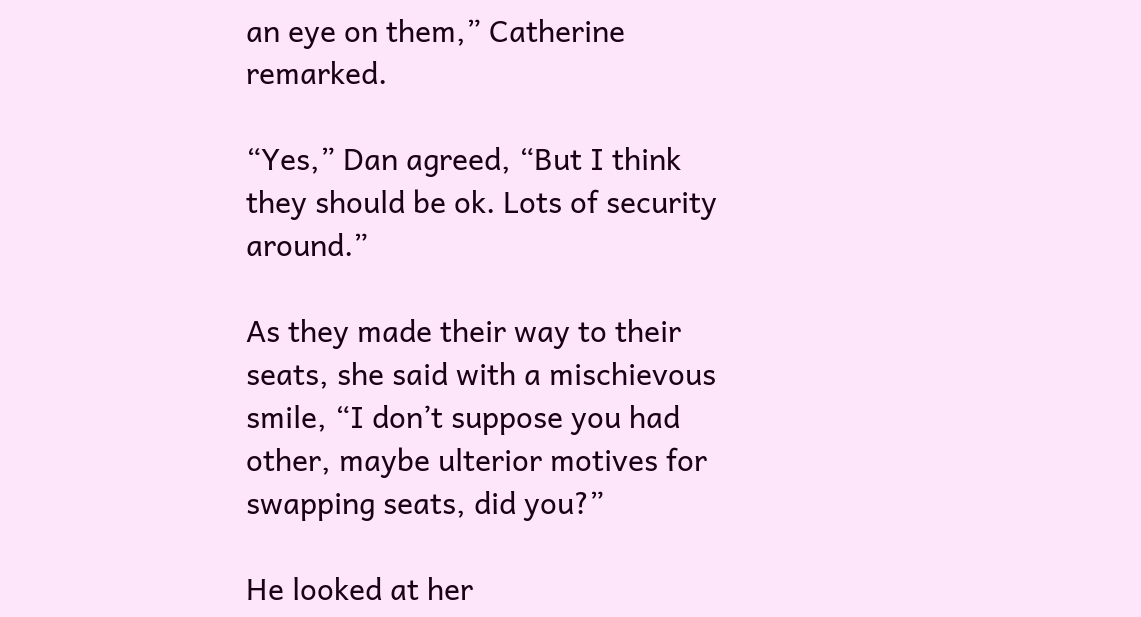an eye on them,” Catherine remarked.

“Yes,” Dan agreed, “But I think they should be ok. Lots of security around.”

As they made their way to their seats, she said with a mischievous smile, “I don’t suppose you had other, maybe ulterior motives for swapping seats, did you?”

He looked at her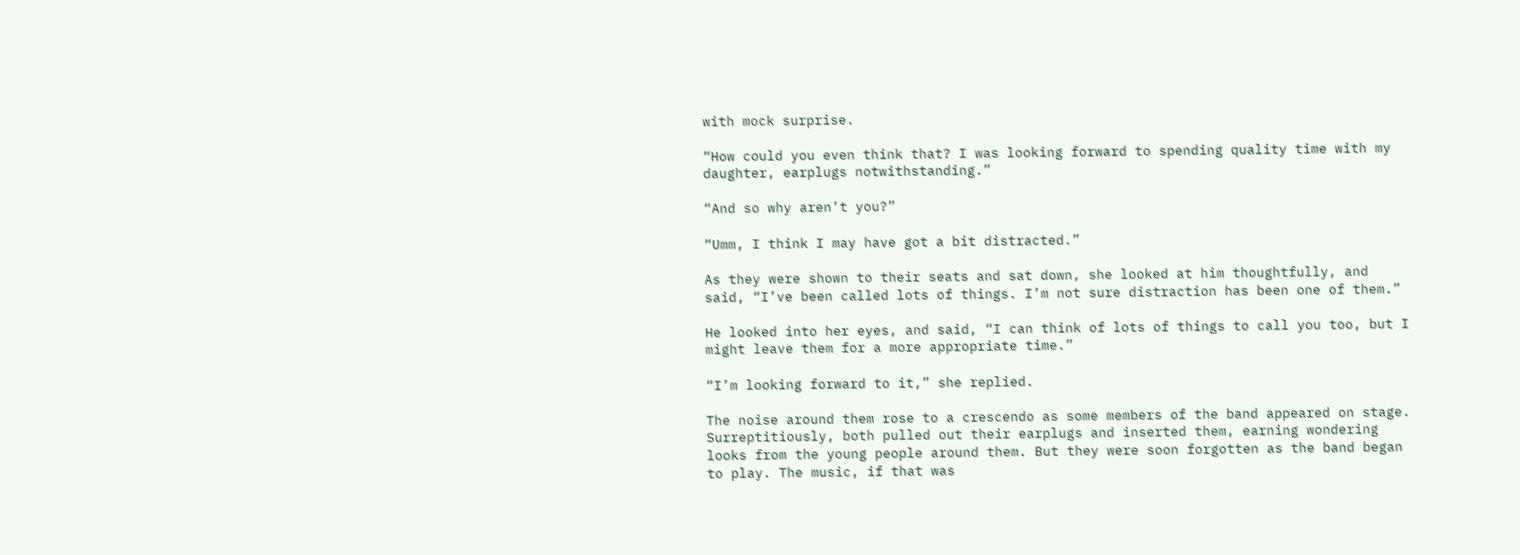with mock surprise.

“How could you even think that? I was looking forward to spending quality time with my daughter, earplugs notwithstanding.”

“And so why aren’t you?”

“Umm, I think I may have got a bit distracted.”

As they were shown to their seats and sat down, she looked at him thoughtfully, and said, “I’ve been called lots of things. I’m not sure distraction has been one of them.”

He looked into her eyes, and said, “I can think of lots of things to call you too, but I might leave them for a more appropriate time.”

“I’m looking forward to it,” she replied.

The noise around them rose to a crescendo as some members of the band appeared on stage. Surreptitiously, both pulled out their earplugs and inserted them, earning wondering looks from the young people around them. But they were soon forgotten as the band began to play. The music, if that was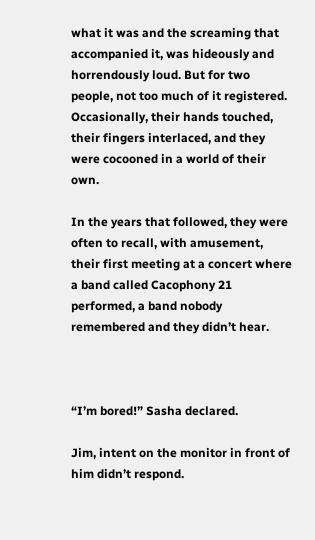what it was and the screaming that accompanied it, was hideously and horrendously loud. But for two people, not too much of it registered. Occasionally, their hands touched, their fingers interlaced, and they were cocooned in a world of their own.

In the years that followed, they were often to recall, with amusement, their first meeting at a concert where a band called Cacophony 21 performed, a band nobody remembered and they didn’t hear.



“I’m bored!” Sasha declared.

Jim, intent on the monitor in front of him didn’t respond.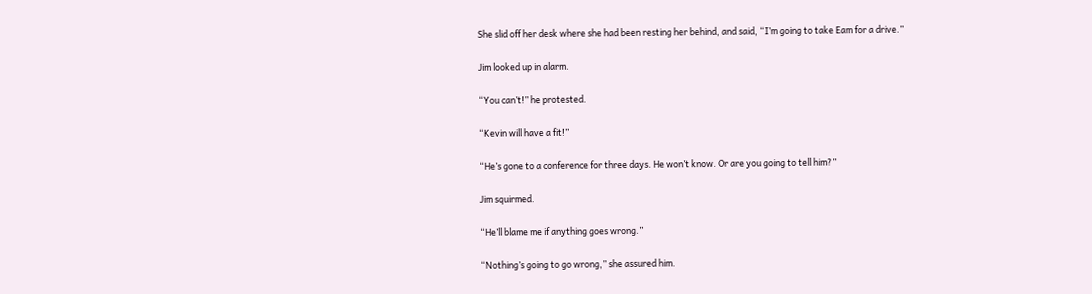She slid off her desk where she had been resting her behind, and said, “I’m going to take Eam for a drive.”

Jim looked up in alarm.

“You can’t!” he protested.

“Kevin will have a fit!”

“He’s gone to a conference for three days. He won’t know. Or are you going to tell him?”

Jim squirmed.

“He’ll blame me if anything goes wrong.”

“Nothing’s going to go wrong,” she assured him.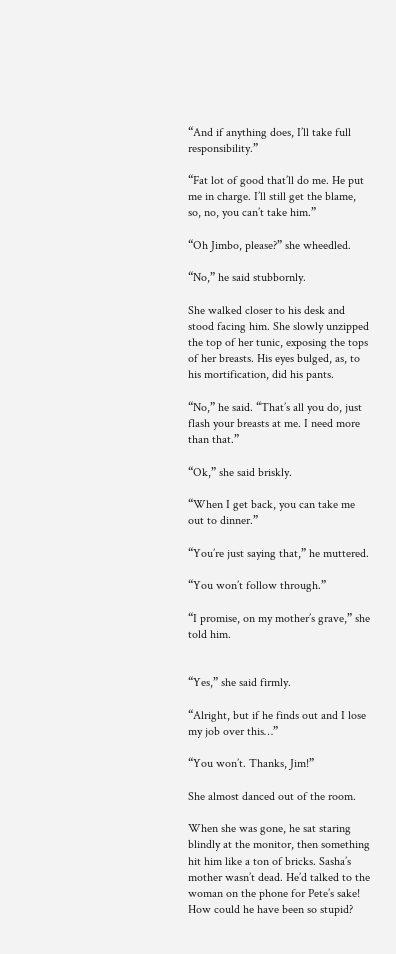“And if anything does, I’ll take full responsibility.”

“Fat lot of good that’ll do me. He put me in charge. I’ll still get the blame, so, no, you can’t take him.”

“Oh Jimbo, please?” she wheedled.

“No,” he said stubbornly.

She walked closer to his desk and stood facing him. She slowly unzipped the top of her tunic, exposing the tops of her breasts. His eyes bulged, as, to his mortification, did his pants.

“No,” he said. “That’s all you do, just flash your breasts at me. I need more than that.”

“Ok,” she said briskly.

“When I get back, you can take me out to dinner.”

“You’re just saying that,” he muttered.

“You won’t follow through.”

“I promise, on my mother’s grave,” she told him.


“Yes,” she said firmly.

“Alright, but if he finds out and I lose my job over this…”

“You won’t. Thanks, Jim!”

She almost danced out of the room.

When she was gone, he sat staring blindly at the monitor, then something hit him like a ton of bricks. Sasha’s mother wasn’t dead. He’d talked to the woman on the phone for Pete’s sake! How could he have been so stupid?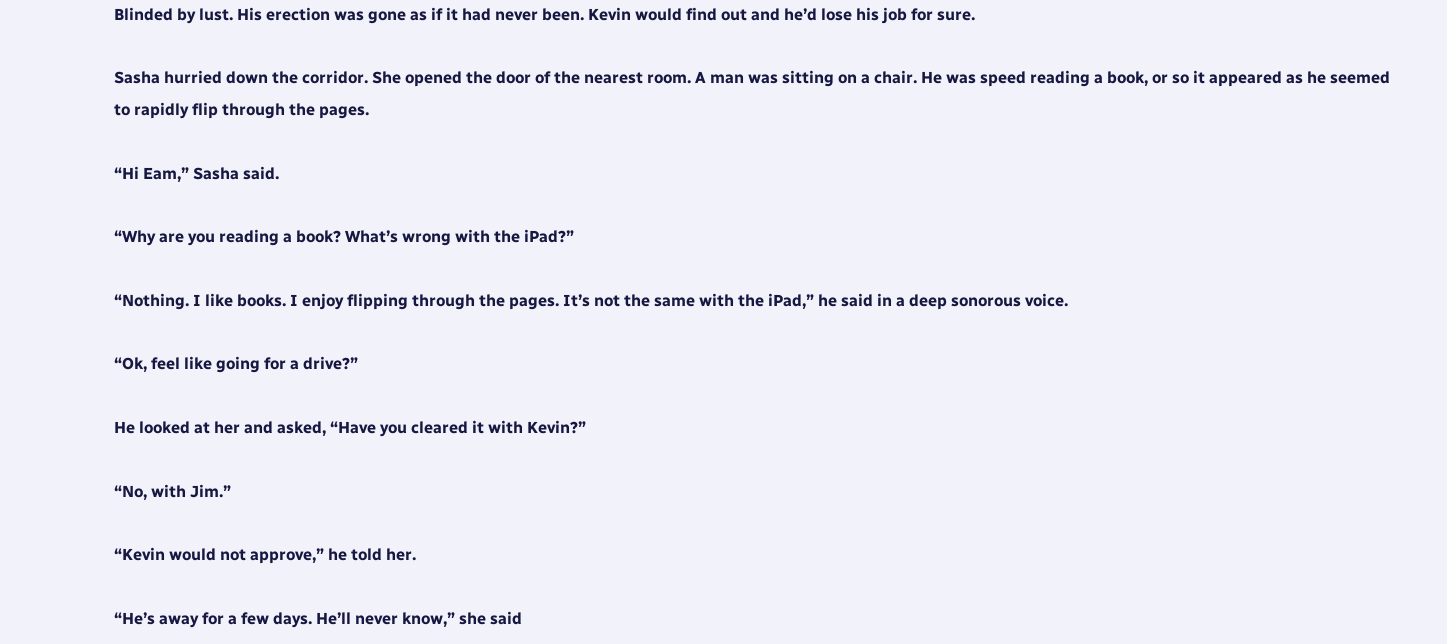Blinded by lust. His erection was gone as if it had never been. Kevin would find out and he’d lose his job for sure.

Sasha hurried down the corridor. She opened the door of the nearest room. A man was sitting on a chair. He was speed reading a book, or so it appeared as he seemed to rapidly flip through the pages.

“Hi Eam,” Sasha said.

“Why are you reading a book? What’s wrong with the iPad?”

“Nothing. I like books. I enjoy flipping through the pages. It’s not the same with the iPad,” he said in a deep sonorous voice.

“Ok, feel like going for a drive?”

He looked at her and asked, “Have you cleared it with Kevin?”

“No, with Jim.”

“Kevin would not approve,” he told her.

“He’s away for a few days. He’ll never know,” she said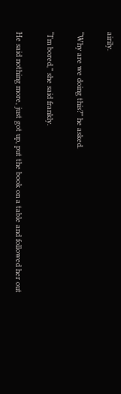airily.

“Why are we doing this?” he asked.

“I’m bored,” she said frankly.

He said nothing more, just got up, put the book on a table and followed her out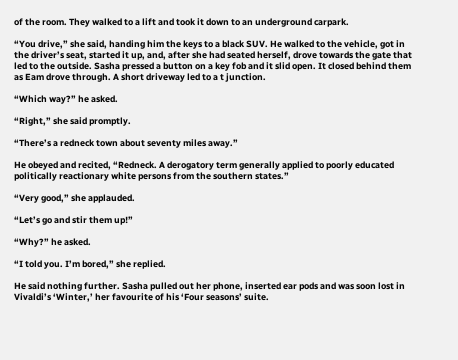of the room. They walked to a lift and took it down to an underground carpark.

“You drive,” she said, handing him the keys to a black SUV. He walked to the vehicle, got in the driver’s seat, started it up, and, after she had seated herself, drove towards the gate that led to the outside. Sasha pressed a button on a key fob and it slid open. It closed behind them as Eam drove through. A short driveway led to a t junction.

“Which way?” he asked.

“Right,” she said promptly.

“There’s a redneck town about seventy miles away.”

He obeyed and recited, “Redneck. A derogatory term generally applied to poorly educated politically reactionary white persons from the southern states.”

“Very good,” she applauded.

“Let’s go and stir them up!”

“Why?” he asked.

“I told you. I’m bored,” she replied.

He said nothing further. Sasha pulled out her phone, inserted ear pods and was soon lost in Vivaldi’s ‘Winter,’ her favourite of his ‘Four seasons’ suite.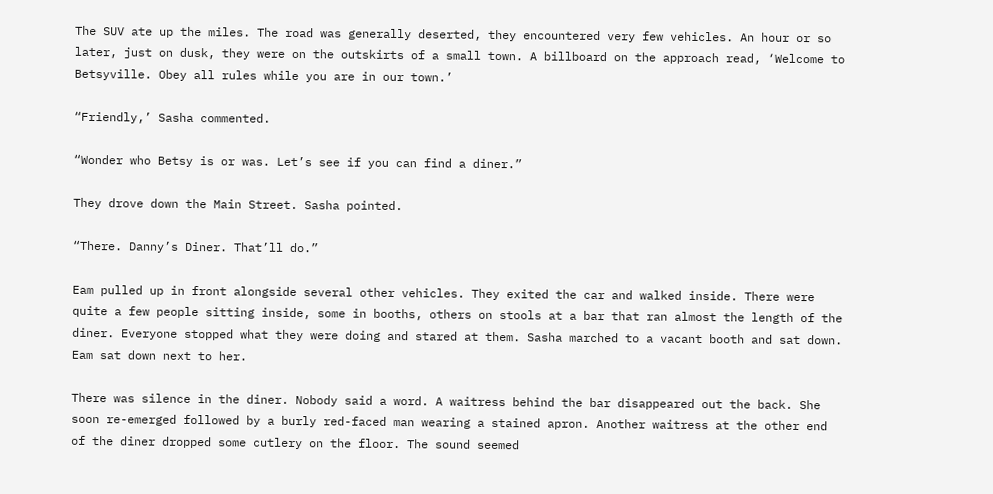The SUV ate up the miles. The road was generally deserted, they encountered very few vehicles. An hour or so later, just on dusk, they were on the outskirts of a small town. A billboard on the approach read, ‘Welcome to Betsyville. Obey all rules while you are in our town.’

“Friendly,’ Sasha commented.

“Wonder who Betsy is or was. Let’s see if you can find a diner.”

They drove down the Main Street. Sasha pointed.

“There. Danny’s Diner. That’ll do.”

Eam pulled up in front alongside several other vehicles. They exited the car and walked inside. There were quite a few people sitting inside, some in booths, others on stools at a bar that ran almost the length of the diner. Everyone stopped what they were doing and stared at them. Sasha marched to a vacant booth and sat down. Eam sat down next to her.

There was silence in the diner. Nobody said a word. A waitress behind the bar disappeared out the back. She soon re-emerged followed by a burly red-faced man wearing a stained apron. Another waitress at the other end of the diner dropped some cutlery on the floor. The sound seemed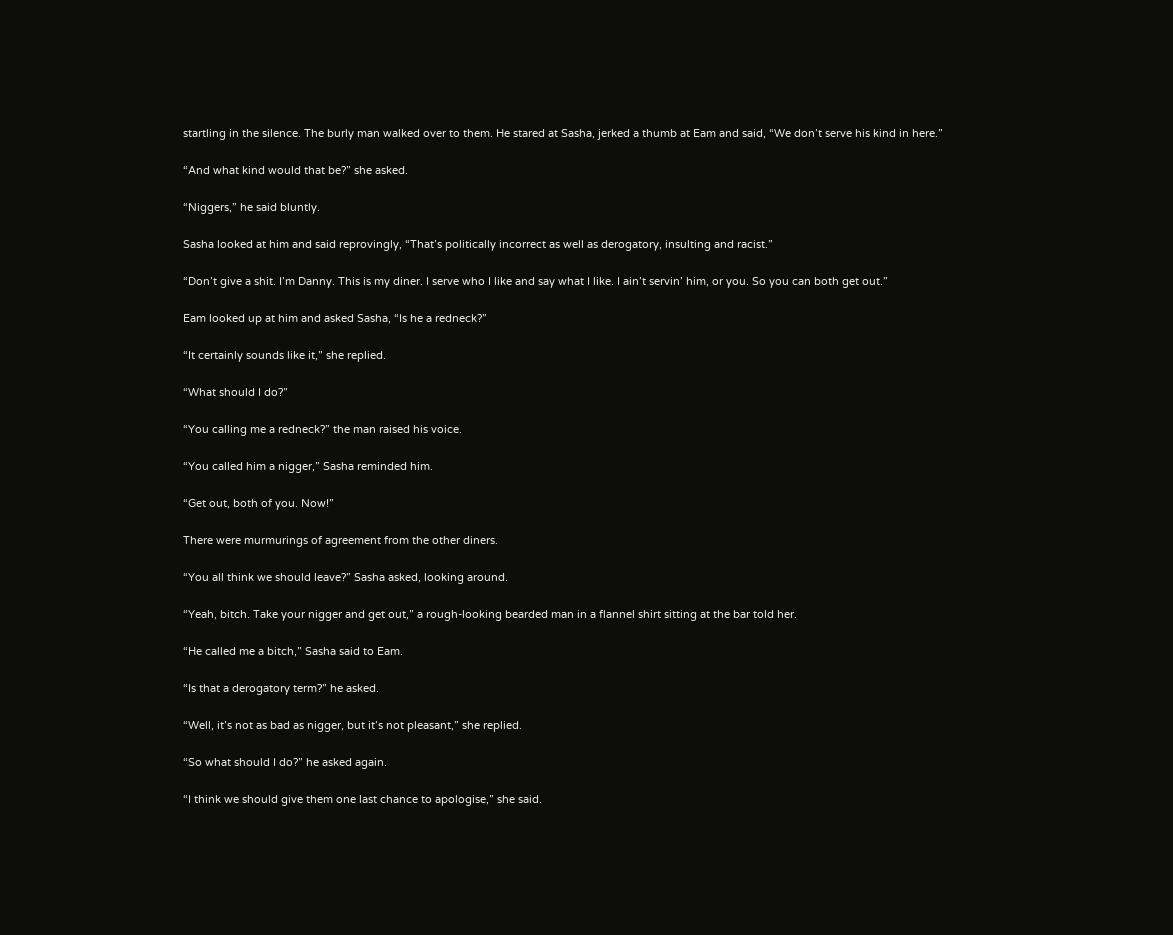startling in the silence. The burly man walked over to them. He stared at Sasha, jerked a thumb at Eam and said, “We don’t serve his kind in here.”

“And what kind would that be?” she asked.

“Niggers,” he said bluntly.

Sasha looked at him and said reprovingly, “That’s politically incorrect as well as derogatory, insulting and racist.”

“Don’t give a shit. I’m Danny. This is my diner. I serve who I like and say what I like. I ain’t servin’ him, or you. So you can both get out.”

Eam looked up at him and asked Sasha, “Is he a redneck?”

“It certainly sounds like it,” she replied.

“What should I do?”

“You calling me a redneck?” the man raised his voice.

“You called him a nigger,” Sasha reminded him.

“Get out, both of you. Now!”

There were murmurings of agreement from the other diners.

“You all think we should leave?” Sasha asked, looking around.

“Yeah, bitch. Take your nigger and get out,” a rough-looking bearded man in a flannel shirt sitting at the bar told her.

“He called me a bitch,” Sasha said to Eam.

“Is that a derogatory term?” he asked.

“Well, it’s not as bad as nigger, but it’s not pleasant,” she replied.

“So what should I do?” he asked again.

“I think we should give them one last chance to apologise,” she said.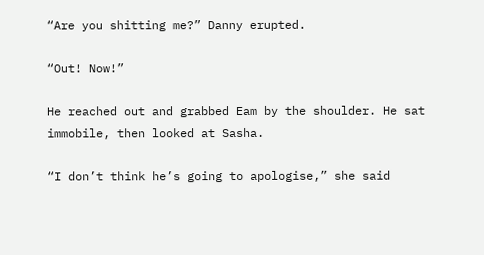“Are you shitting me?” Danny erupted.

“Out! Now!”

He reached out and grabbed Eam by the shoulder. He sat immobile, then looked at Sasha.

“I don’t think he’s going to apologise,” she said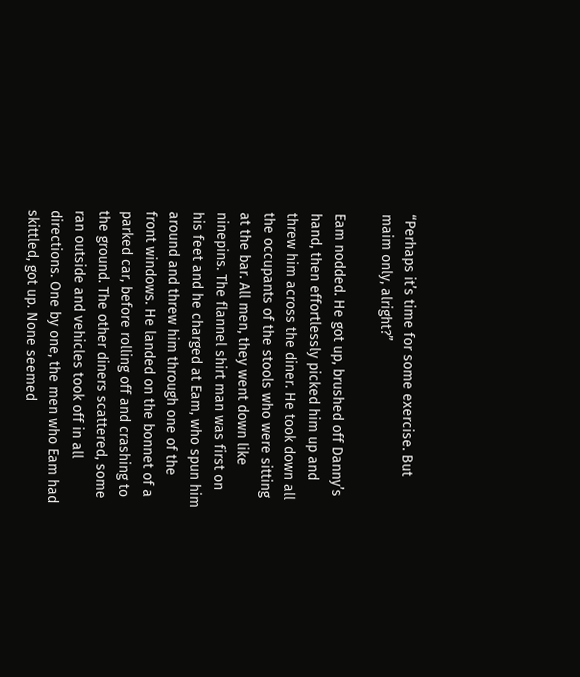“Perhaps it’s time for some exercise. But maim only, alright?”

Eam nodded. He got up, brushed off Danny’s hand, then effortlessly picked him up and threw him across the diner. He took down all the occupants of the stools who were sitting at the bar. All men, they went down like ninepins. The flannel shirt man was first on his feet and he charged at Eam, who spun him around and threw him through one of the front windows. He landed on the bonnet of a parked car, before rolling off and crashing to the ground. The other diners scattered, some ran outside and vehicles took off in all directions. One by one, the men who Eam had skittled, got up. None seemed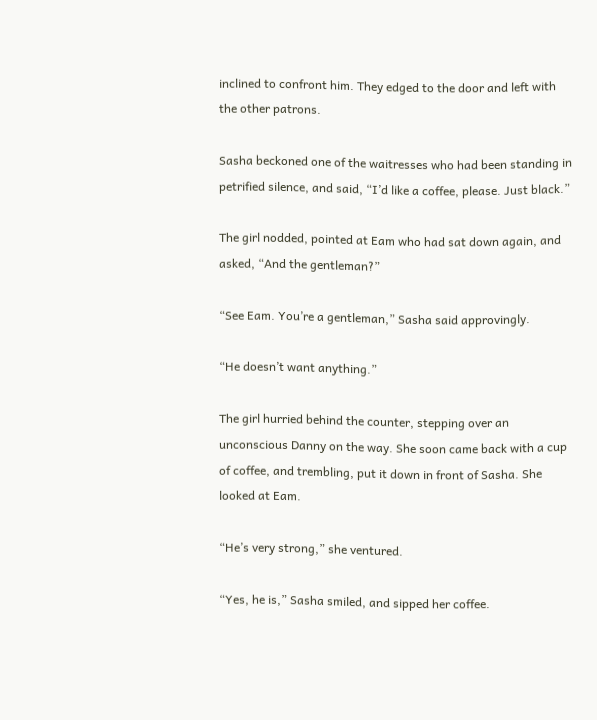inclined to confront him. They edged to the door and left with the other patrons.

Sasha beckoned one of the waitresses who had been standing in petrified silence, and said, “I’d like a coffee, please. Just black.”

The girl nodded, pointed at Eam who had sat down again, and asked, “And the gentleman?”

“See Eam. You’re a gentleman,” Sasha said approvingly.

“He doesn’t want anything.”

The girl hurried behind the counter, stepping over an unconscious Danny on the way. She soon came back with a cup of coffee, and trembling, put it down in front of Sasha. She looked at Eam.

“He’s very strong,” she ventured.

“Yes, he is,” Sasha smiled, and sipped her coffee.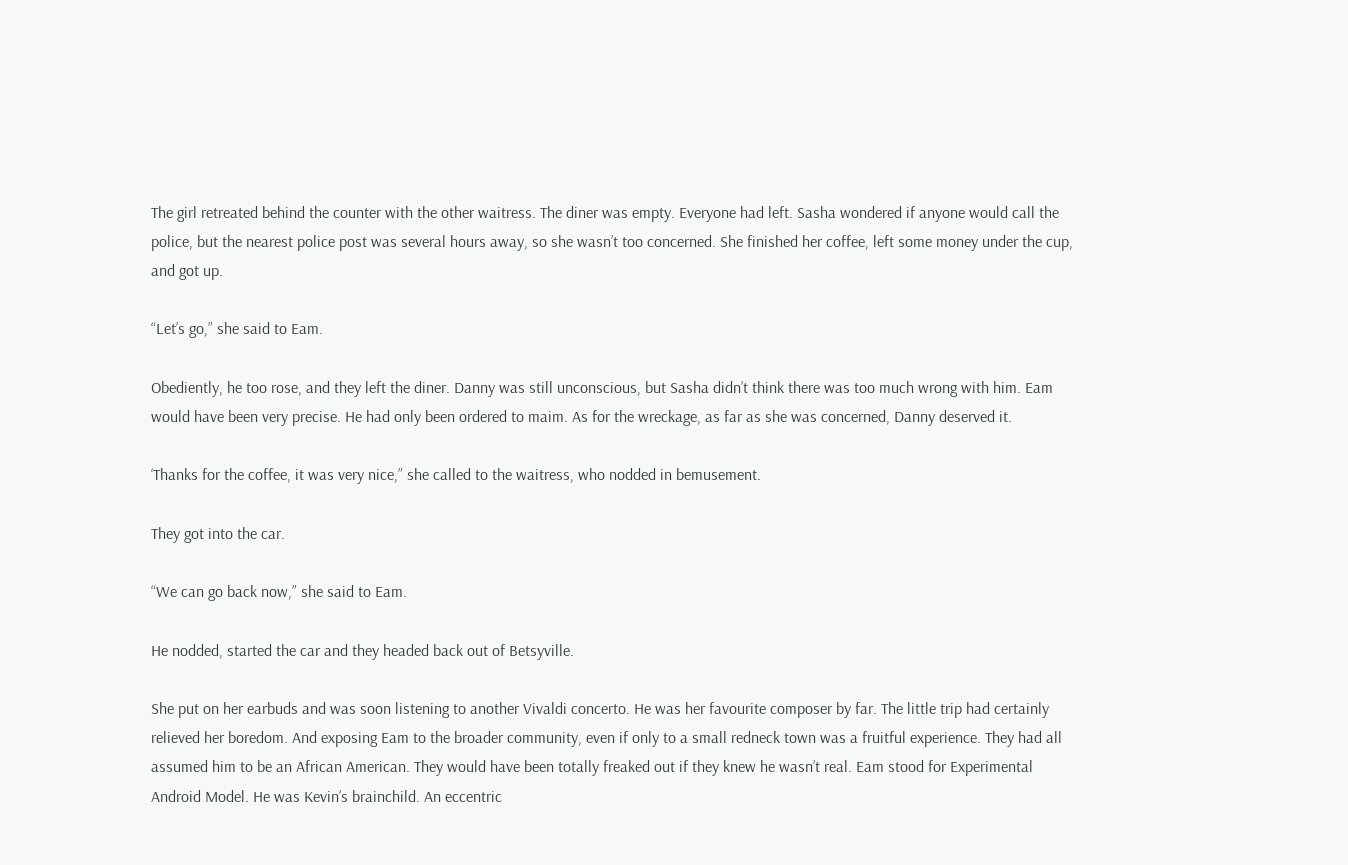The girl retreated behind the counter with the other waitress. The diner was empty. Everyone had left. Sasha wondered if anyone would call the police, but the nearest police post was several hours away, so she wasn’t too concerned. She finished her coffee, left some money under the cup, and got up.

“Let’s go,” she said to Eam.

Obediently, he too rose, and they left the diner. Danny was still unconscious, but Sasha didn’t think there was too much wrong with him. Eam would have been very precise. He had only been ordered to maim. As for the wreckage, as far as she was concerned, Danny deserved it.

‘Thanks for the coffee, it was very nice,” she called to the waitress, who nodded in bemusement.

They got into the car.

“We can go back now,” she said to Eam.

He nodded, started the car and they headed back out of Betsyville.

She put on her earbuds and was soon listening to another Vivaldi concerto. He was her favourite composer by far. The little trip had certainly relieved her boredom. And exposing Eam to the broader community, even if only to a small redneck town was a fruitful experience. They had all assumed him to be an African American. They would have been totally freaked out if they knew he wasn’t real. Eam stood for Experimental Android Model. He was Kevin’s brainchild. An eccentric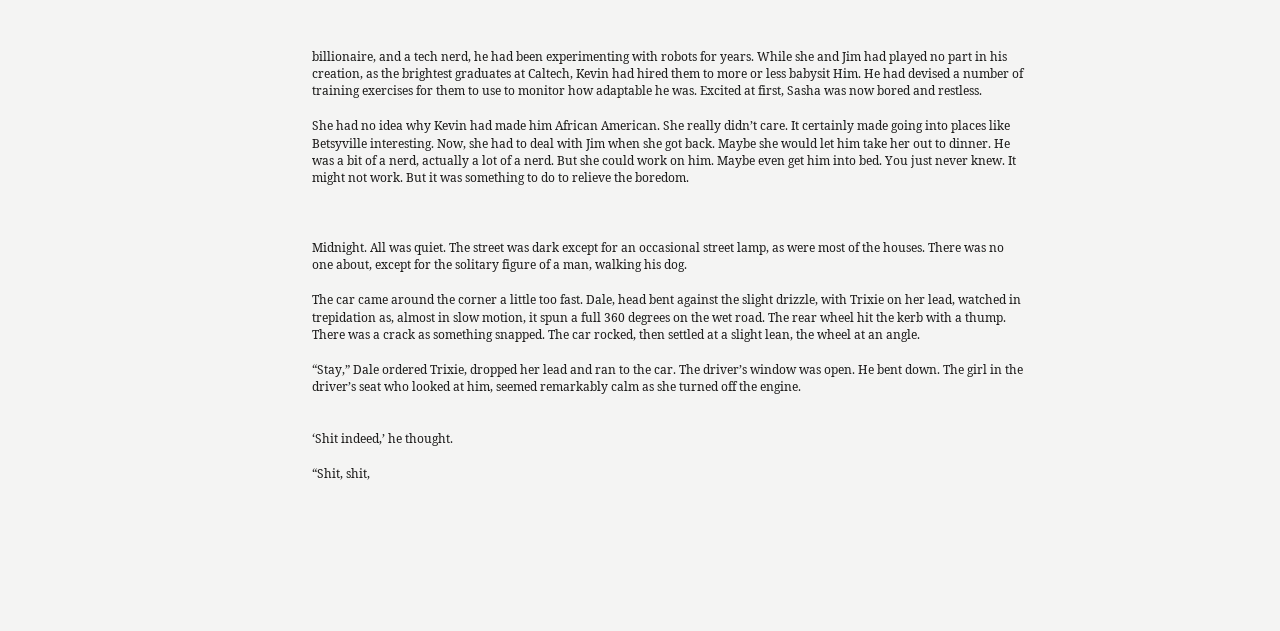billionaire, and a tech nerd, he had been experimenting with robots for years. While she and Jim had played no part in his creation, as the brightest graduates at Caltech, Kevin had hired them to more or less babysit Him. He had devised a number of training exercises for them to use to monitor how adaptable he was. Excited at first, Sasha was now bored and restless.

She had no idea why Kevin had made him African American. She really didn’t care. It certainly made going into places like Betsyville interesting. Now, she had to deal with Jim when she got back. Maybe she would let him take her out to dinner. He was a bit of a nerd, actually a lot of a nerd. But she could work on him. Maybe even get him into bed. You just never knew. It might not work. But it was something to do to relieve the boredom.



Midnight. All was quiet. The street was dark except for an occasional street lamp, as were most of the houses. There was no one about, except for the solitary figure of a man, walking his dog.

The car came around the corner a little too fast. Dale, head bent against the slight drizzle, with Trixie on her lead, watched in trepidation as, almost in slow motion, it spun a full 360 degrees on the wet road. The rear wheel hit the kerb with a thump. There was a crack as something snapped. The car rocked, then settled at a slight lean, the wheel at an angle.

“Stay,” Dale ordered Trixie, dropped her lead and ran to the car. The driver’s window was open. He bent down. The girl in the driver’s seat who looked at him, seemed remarkably calm as she turned off the engine.


‘Shit indeed,’ he thought.

“Shit, shit,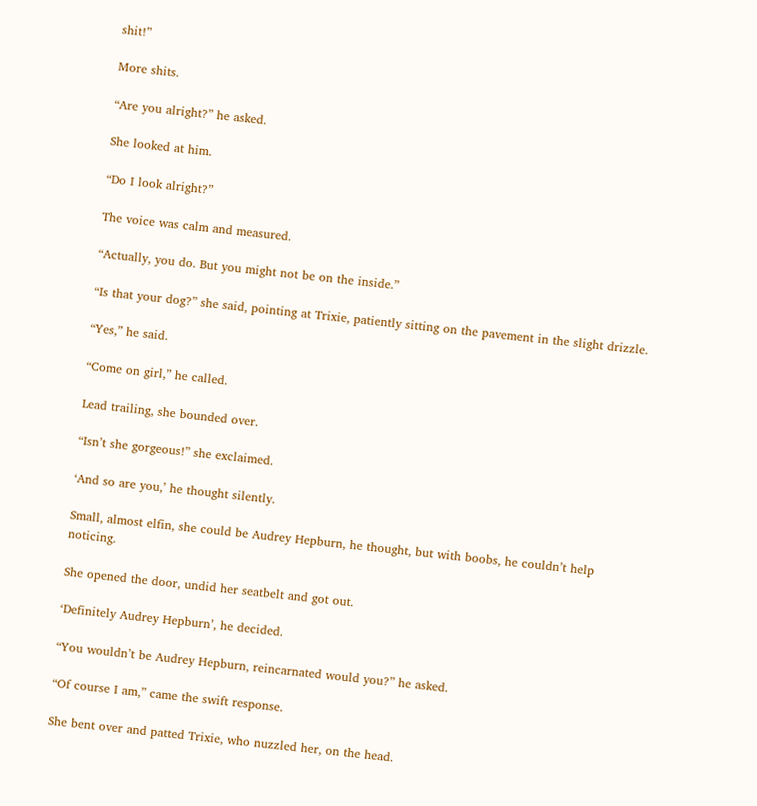shit!”

More shits.

“Are you alright?” he asked.

She looked at him.

“Do I look alright?”

The voice was calm and measured.

“Actually, you do. But you might not be on the inside.”

“Is that your dog?” she said, pointing at Trixie, patiently sitting on the pavement in the slight drizzle.

“Yes,” he said.

“Come on girl,” he called.

Lead trailing, she bounded over.

“Isn’t she gorgeous!” she exclaimed.

‘And so are you,’ he thought silently.

Small, almost elfin, she could be Audrey Hepburn, he thought, but with boobs, he couldn’t help noticing.

She opened the door, undid her seatbelt and got out.

‘Definitely Audrey Hepburn’, he decided.

“You wouldn’t be Audrey Hepburn, reincarnated would you?” he asked.

“Of course I am,” came the swift response.

She bent over and patted Trixie, who nuzzled her, on the head.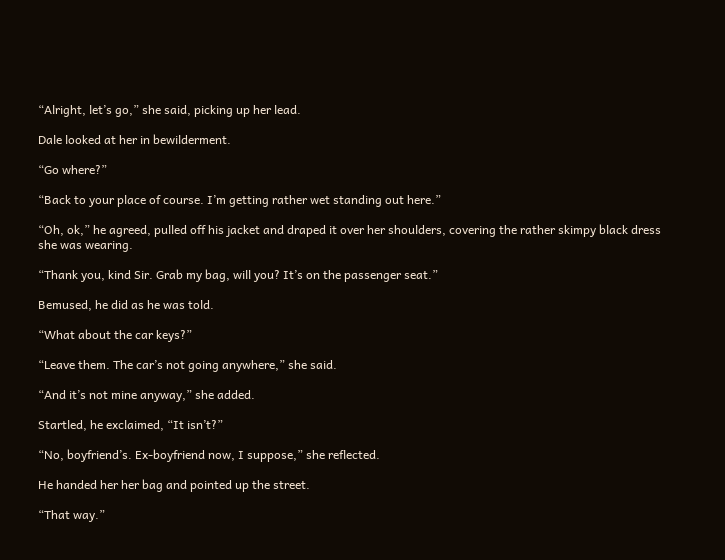“Alright, let’s go,” she said, picking up her lead.

Dale looked at her in bewilderment.

“Go where?”

“Back to your place of course. I’m getting rather wet standing out here.”

“Oh, ok,” he agreed, pulled off his jacket and draped it over her shoulders, covering the rather skimpy black dress she was wearing.

“Thank you, kind Sir. Grab my bag, will you? It’s on the passenger seat.”

Bemused, he did as he was told.

“What about the car keys?”

“Leave them. The car’s not going anywhere,” she said.

“And it’s not mine anyway,” she added.

Startled, he exclaimed, “It isn’t?”

“No, boyfriend’s. Ex-boyfriend now, I suppose,” she reflected.

He handed her her bag and pointed up the street.

“That way.”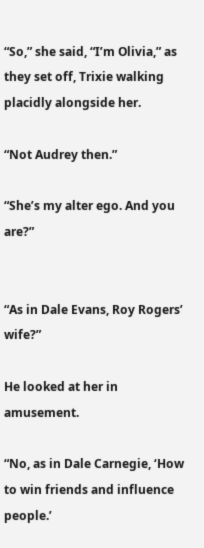“So,” she said, “I’m Olivia,” as they set off, Trixie walking placidly alongside her.

“Not Audrey then.”

“She’s my alter ego. And you are?”


“As in Dale Evans, Roy Rogers’ wife?”

He looked at her in amusement.

“No, as in Dale Carnegie, ‘How to win friends and influence people.’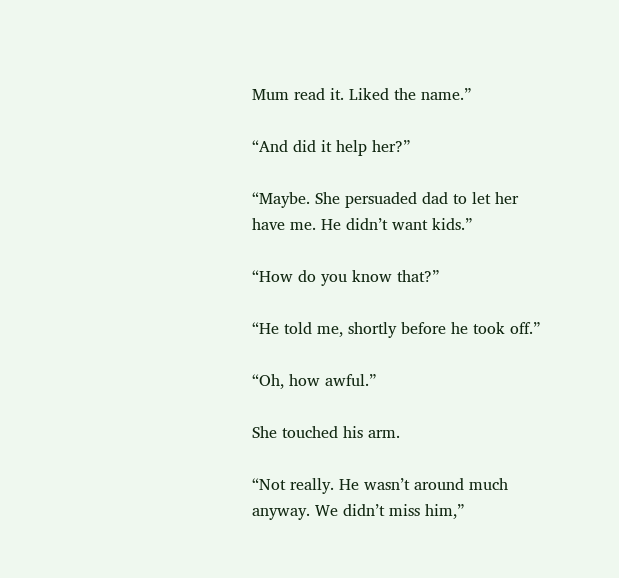Mum read it. Liked the name.”

“And did it help her?”

“Maybe. She persuaded dad to let her have me. He didn’t want kids.”

“How do you know that?”

“He told me, shortly before he took off.”

“Oh, how awful.”

She touched his arm.

“Not really. He wasn’t around much anyway. We didn’t miss him,”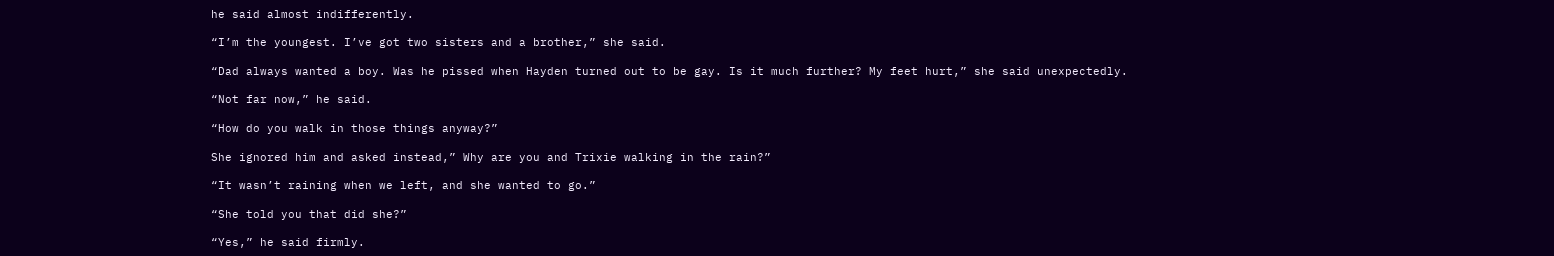he said almost indifferently.

“I’m the youngest. I’ve got two sisters and a brother,” she said.

“Dad always wanted a boy. Was he pissed when Hayden turned out to be gay. Is it much further? My feet hurt,” she said unexpectedly.

“Not far now,” he said.

“How do you walk in those things anyway?”

She ignored him and asked instead,” Why are you and Trixie walking in the rain?”

“It wasn’t raining when we left, and she wanted to go.”

“She told you that did she?”

“Yes,” he said firmly.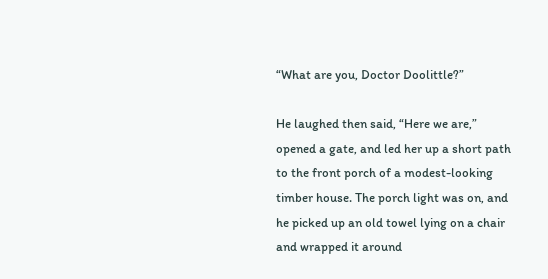“What are you, Doctor Doolittle?”

He laughed then said, “Here we are,” opened a gate, and led her up a short path to the front porch of a modest-looking timber house. The porch light was on, and he picked up an old towel lying on a chair and wrapped it around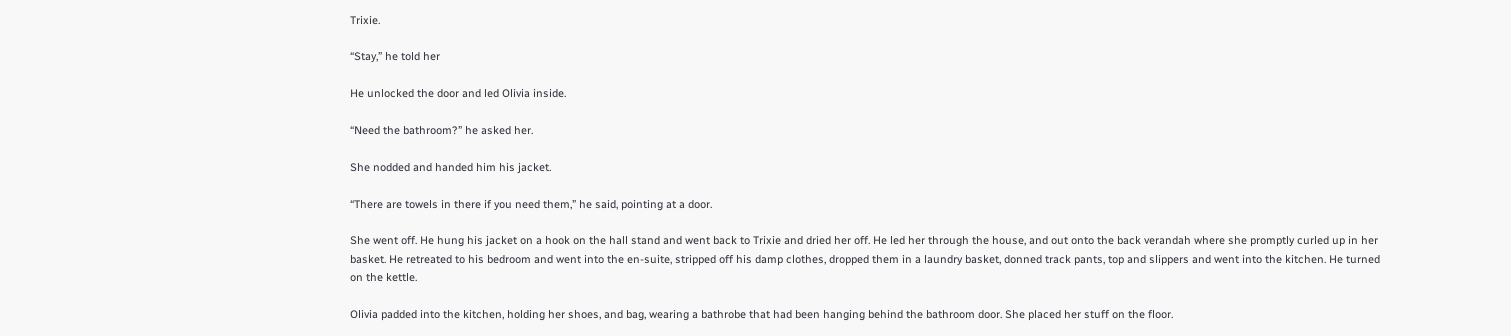Trixie.

“Stay,” he told her

He unlocked the door and led Olivia inside.

“Need the bathroom?” he asked her.

She nodded and handed him his jacket.

“There are towels in there if you need them,” he said, pointing at a door.

She went off. He hung his jacket on a hook on the hall stand and went back to Trixie and dried her off. He led her through the house, and out onto the back verandah where she promptly curled up in her basket. He retreated to his bedroom and went into the en-suite, stripped off his damp clothes, dropped them in a laundry basket, donned track pants, top and slippers and went into the kitchen. He turned on the kettle.

Olivia padded into the kitchen, holding her shoes, and bag, wearing a bathrobe that had been hanging behind the bathroom door. She placed her stuff on the floor.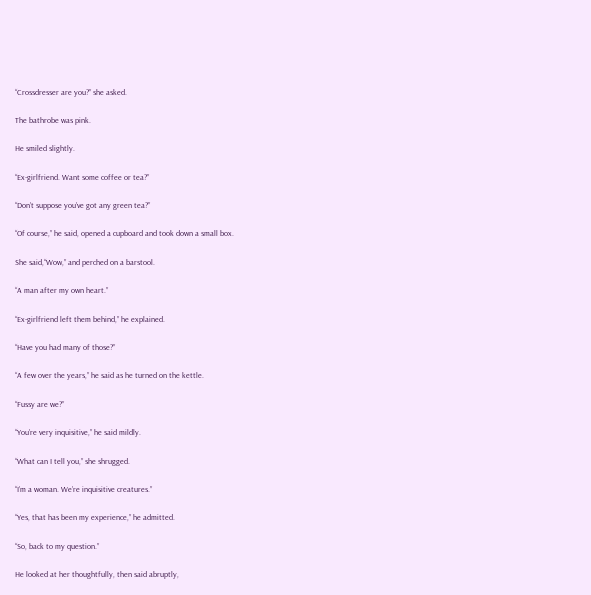“Crossdresser are you?” she asked.

The bathrobe was pink.

He smiled slightly.

“Ex-girlfriend. Want some coffee or tea?”

“Don’t suppose you’ve got any green tea?”

“Of course,” he said, opened a cupboard and took down a small box.

She said,“Wow,” and perched on a barstool.

“A man after my own heart.”

“Ex-girlfriend left them behind,” he explained.

“Have you had many of those?”

“A few over the years,” he said as he turned on the kettle.

“Fussy are we?”

“You’re very inquisitive,” he said mildly.

“What can I tell you,” she shrugged.

“I’m a woman. We’re inquisitive creatures.”

“Yes, that has been my experience,” he admitted.

“So, back to my question.”

He looked at her thoughtfully, then said abruptly,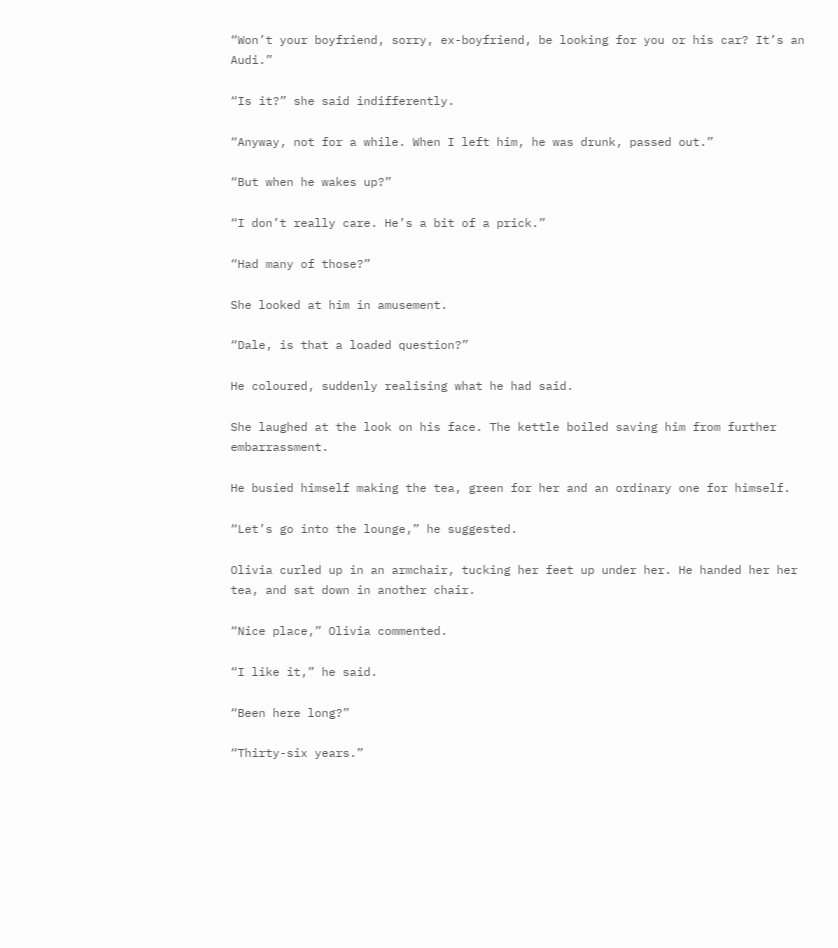“Won’t your boyfriend, sorry, ex-boyfriend, be looking for you or his car? It’s an Audi.”

“Is it?” she said indifferently.

“Anyway, not for a while. When I left him, he was drunk, passed out.”

“But when he wakes up?”

“I don’t really care. He’s a bit of a prick.”

“Had many of those?”

She looked at him in amusement.

“Dale, is that a loaded question?”

He coloured, suddenly realising what he had said.

She laughed at the look on his face. The kettle boiled saving him from further embarrassment.

He busied himself making the tea, green for her and an ordinary one for himself.

“Let’s go into the lounge,” he suggested.

Olivia curled up in an armchair, tucking her feet up under her. He handed her her tea, and sat down in another chair.

“Nice place,” Olivia commented.

“I like it,” he said.

“Been here long?”

“Thirty-six years.”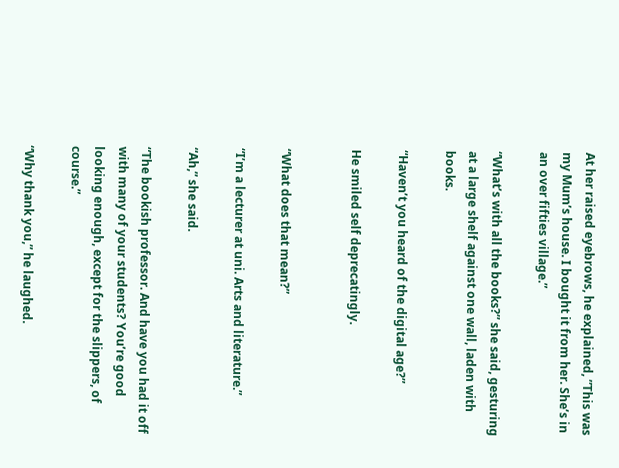At her raised eyebrows, he explained, ”This was my Mum’s house. I bought it from her. She’s in an over fifties village.”

“What’s with all the books?” she said, gesturing at a large shelf against one wall, laden with books.

“Haven’t you heard of the digital age?”

He smiled self deprecatingly.


“What does that mean?”

“I’m a lecturer at uni. Arts and literature.”

“Ah,” she said.

“The bookish professor. And have you had it off with many of your students? You’re good looking enough, except for the slippers, of course.”

“Why thank you,” he laughed.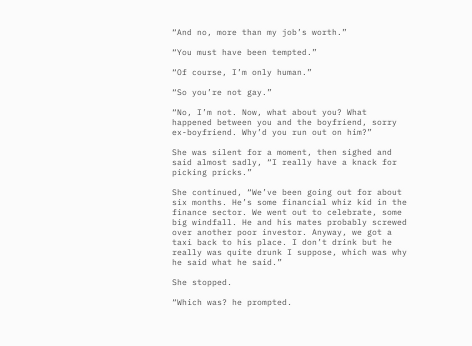“And no, more than my job’s worth.”

“You must have been tempted.”

“Of course, I’m only human.”

“So you’re not gay.”

“No, I’m not. Now, what about you? What happened between you and the boyfriend, sorry ex-boyfriend. Why’d you run out on him?”

She was silent for a moment, then sighed and said almost sadly, “I really have a knack for picking pricks.”

She continued, “We’ve been going out for about six months. He’s some financial whiz kid in the finance sector. We went out to celebrate, some big windfall. He and his mates probably screwed over another poor investor. Anyway, we got a taxi back to his place. I don’t drink but he really was quite drunk I suppose, which was why he said what he said.”

She stopped.

“Which was? he prompted.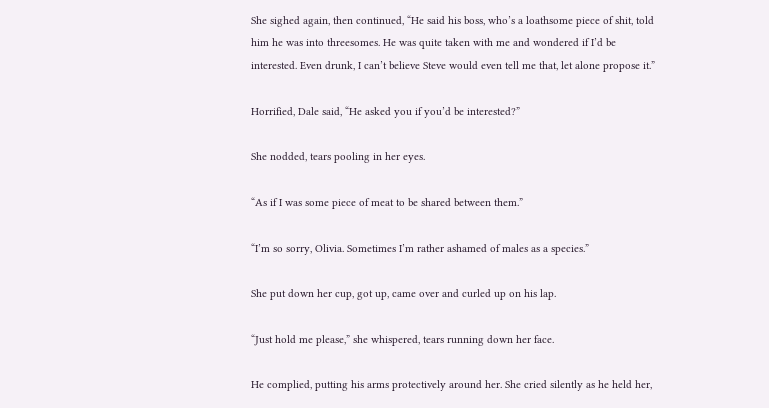She sighed again, then continued, “He said his boss, who’s a loathsome piece of shit, told him he was into threesomes. He was quite taken with me and wondered if I’d be interested. Even drunk, I can’t believe Steve would even tell me that, let alone propose it.”

Horrified, Dale said, “He asked you if you’d be interested?”

She nodded, tears pooling in her eyes.

“As if I was some piece of meat to be shared between them.”

“I’m so sorry, Olivia. Sometimes I’m rather ashamed of males as a species.”

She put down her cup, got up, came over and curled up on his lap.

“Just hold me please,” she whispered, tears running down her face.

He complied, putting his arms protectively around her. She cried silently as he held her,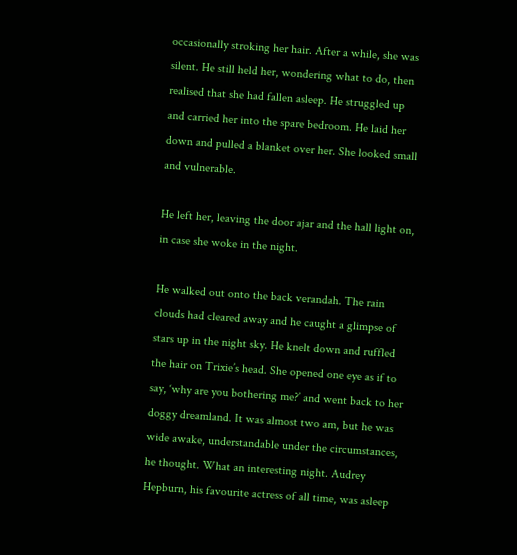occasionally stroking her hair. After a while, she was silent. He still held her, wondering what to do, then realised that she had fallen asleep. He struggled up and carried her into the spare bedroom. He laid her down and pulled a blanket over her. She looked small and vulnerable.

He left her, leaving the door ajar and the hall light on, in case she woke in the night.

He walked out onto the back verandah. The rain clouds had cleared away and he caught a glimpse of stars up in the night sky. He knelt down and ruffled the hair on Trixie’s head. She opened one eye as if to say, ‘why are you bothering me?’ and went back to her doggy dreamland. It was almost two am, but he was wide awake, understandable under the circumstances, he thought. What an interesting night. Audrey Hepburn, his favourite actress of all time, was asleep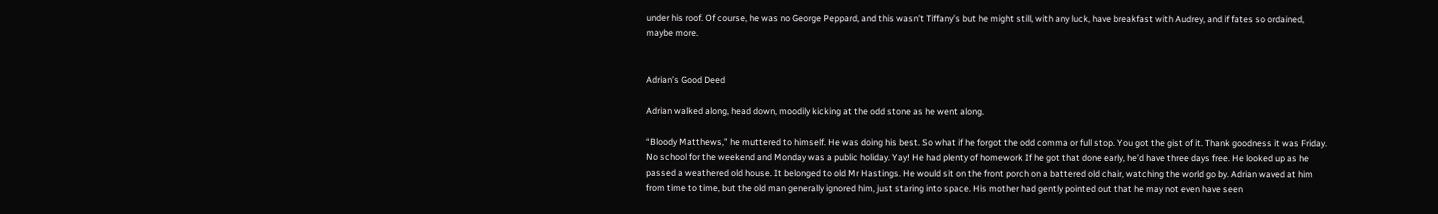under his roof. Of course, he was no George Peppard, and this wasn’t Tiffany’s but he might still, with any luck, have breakfast with Audrey, and if fates so ordained, maybe more.


Adrian’s Good Deed

Adrian walked along, head down, moodily kicking at the odd stone as he went along.

“Bloody Matthews,” he muttered to himself. He was doing his best. So what if he forgot the odd comma or full stop. You got the gist of it. Thank goodness it was Friday. No school for the weekend and Monday was a public holiday. Yay! He had plenty of homework If he got that done early, he’d have three days free. He looked up as he passed a weathered old house. It belonged to old Mr Hastings. He would sit on the front porch on a battered old chair, watching the world go by. Adrian waved at him from time to time, but the old man generally ignored him, just staring into space. His mother had gently pointed out that he may not even have seen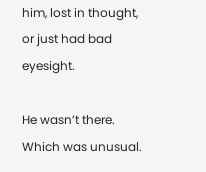him, lost in thought, or just had bad eyesight.

He wasn’t there. Which was unusual.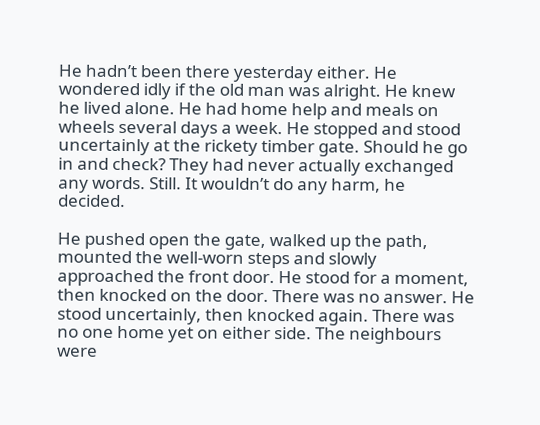He hadn’t been there yesterday either. He wondered idly if the old man was alright. He knew he lived alone. He had home help and meals on wheels several days a week. He stopped and stood uncertainly at the rickety timber gate. Should he go in and check? They had never actually exchanged any words. Still. It wouldn’t do any harm, he decided.

He pushed open the gate, walked up the path, mounted the well-worn steps and slowly approached the front door. He stood for a moment, then knocked on the door. There was no answer. He stood uncertainly, then knocked again. There was no one home yet on either side. The neighbours were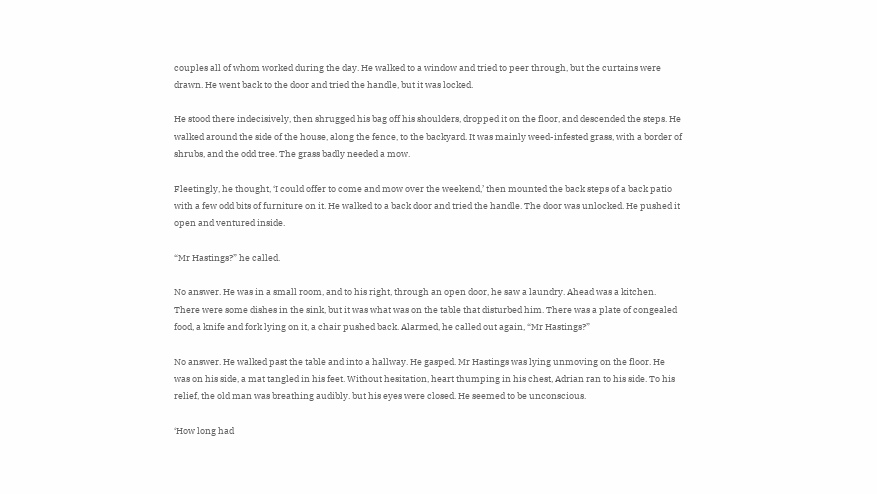couples all of whom worked during the day. He walked to a window and tried to peer through, but the curtains were drawn. He went back to the door and tried the handle, but it was locked.

He stood there indecisively, then shrugged his bag off his shoulders, dropped it on the floor, and descended the steps. He walked around the side of the house, along the fence, to the backyard. It was mainly weed-infested grass, with a border of shrubs, and the odd tree. The grass badly needed a mow.

Fleetingly, he thought, ‘I could offer to come and mow over the weekend,’ then mounted the back steps of a back patio with a few odd bits of furniture on it. He walked to a back door and tried the handle. The door was unlocked. He pushed it open and ventured inside.

“Mr Hastings?” he called.

No answer. He was in a small room, and to his right, through an open door, he saw a laundry. Ahead was a kitchen. There were some dishes in the sink, but it was what was on the table that disturbed him. There was a plate of congealed food, a knife and fork lying on it, a chair pushed back. Alarmed, he called out again, “Mr Hastings?”

No answer. He walked past the table and into a hallway. He gasped. Mr Hastings was lying unmoving on the floor. He was on his side, a mat tangled in his feet. Without hesitation, heart thumping in his chest, Adrian ran to his side. To his relief, the old man was breathing audibly. but his eyes were closed. He seemed to be unconscious.

‘How long had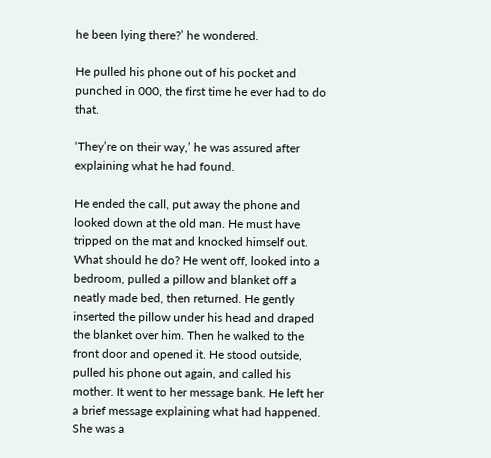he been lying there?’ he wondered.

He pulled his phone out of his pocket and punched in 000, the first time he ever had to do that.

‘They’re on their way,’ he was assured after explaining what he had found.

He ended the call, put away the phone and looked down at the old man. He must have tripped on the mat and knocked himself out. What should he do? He went off, looked into a bedroom, pulled a pillow and blanket off a neatly made bed, then returned. He gently inserted the pillow under his head and draped the blanket over him. Then he walked to the front door and opened it. He stood outside, pulled his phone out again, and called his mother. It went to her message bank. He left her a brief message explaining what had happened. She was a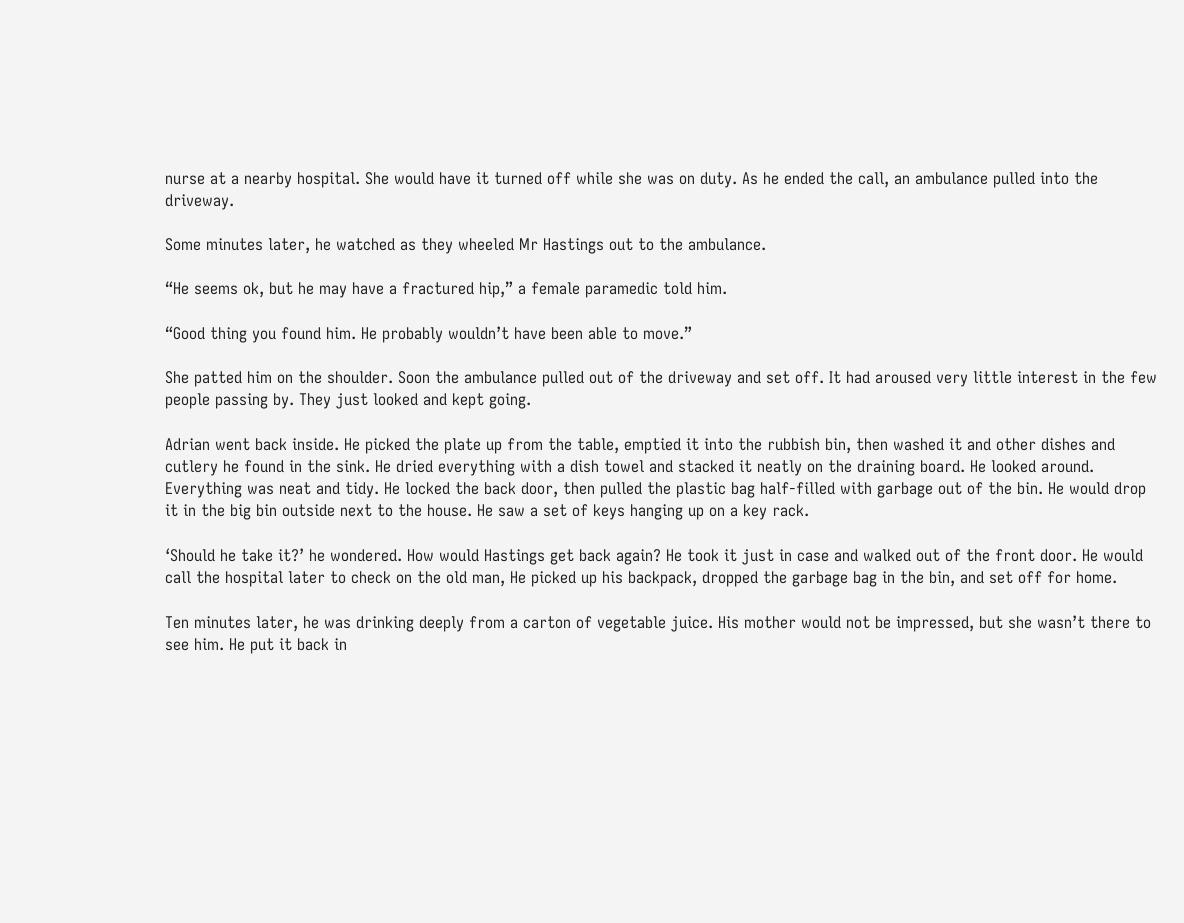nurse at a nearby hospital. She would have it turned off while she was on duty. As he ended the call, an ambulance pulled into the driveway.

Some minutes later, he watched as they wheeled Mr Hastings out to the ambulance.

“He seems ok, but he may have a fractured hip,” a female paramedic told him.

“Good thing you found him. He probably wouldn’t have been able to move.”

She patted him on the shoulder. Soon the ambulance pulled out of the driveway and set off. It had aroused very little interest in the few people passing by. They just looked and kept going.

Adrian went back inside. He picked the plate up from the table, emptied it into the rubbish bin, then washed it and other dishes and cutlery he found in the sink. He dried everything with a dish towel and stacked it neatly on the draining board. He looked around. Everything was neat and tidy. He locked the back door, then pulled the plastic bag half-filled with garbage out of the bin. He would drop it in the big bin outside next to the house. He saw a set of keys hanging up on a key rack.

‘Should he take it?’ he wondered. How would Hastings get back again? He took it just in case and walked out of the front door. He would call the hospital later to check on the old man, He picked up his backpack, dropped the garbage bag in the bin, and set off for home.

Ten minutes later, he was drinking deeply from a carton of vegetable juice. His mother would not be impressed, but she wasn’t there to see him. He put it back in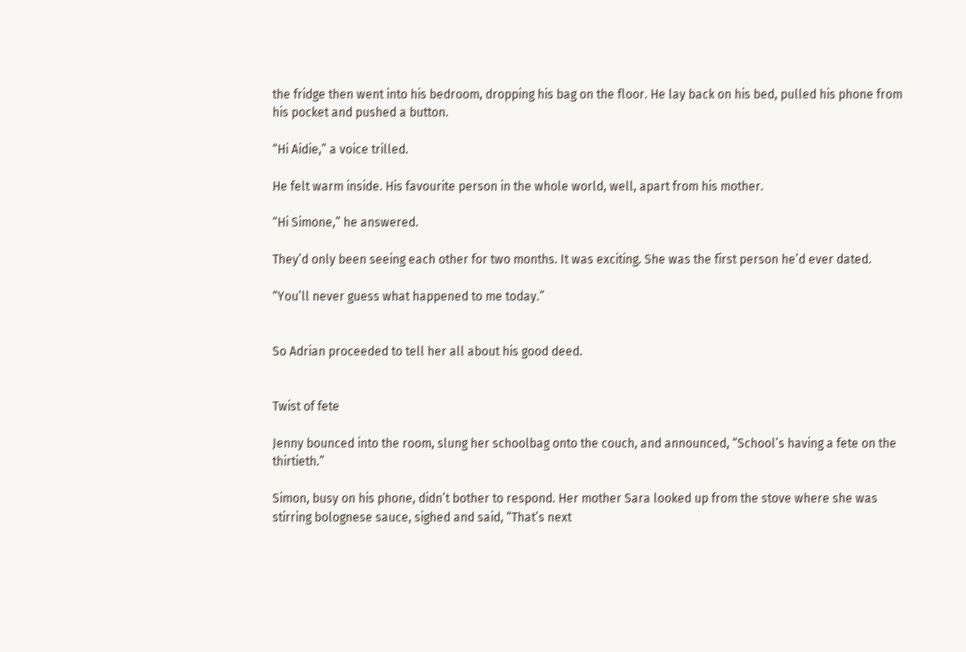the fridge then went into his bedroom, dropping his bag on the floor. He lay back on his bed, pulled his phone from his pocket and pushed a button.

“Hi Aidie,” a voice trilled.

He felt warm inside. His favourite person in the whole world, well, apart from his mother.

“Hi Simone,” he answered.

They’d only been seeing each other for two months. It was exciting. She was the first person he’d ever dated.

“You’ll never guess what happened to me today.”


So Adrian proceeded to tell her all about his good deed.


Twist of fete

Jenny bounced into the room, slung her schoolbag onto the couch, and announced, “School’s having a fete on the thirtieth.”

Simon, busy on his phone, didn’t bother to respond. Her mother Sara looked up from the stove where she was stirring bolognese sauce, sighed and said, “That’s next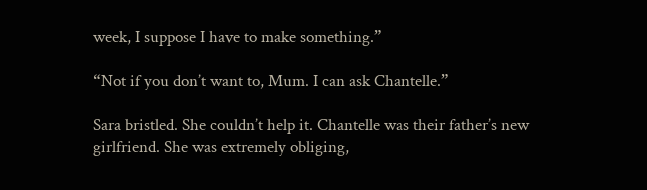week, I suppose I have to make something.”

“Not if you don’t want to, Mum. I can ask Chantelle.”

Sara bristled. She couldn’t help it. Chantelle was their father’s new girlfriend. She was extremely obliging,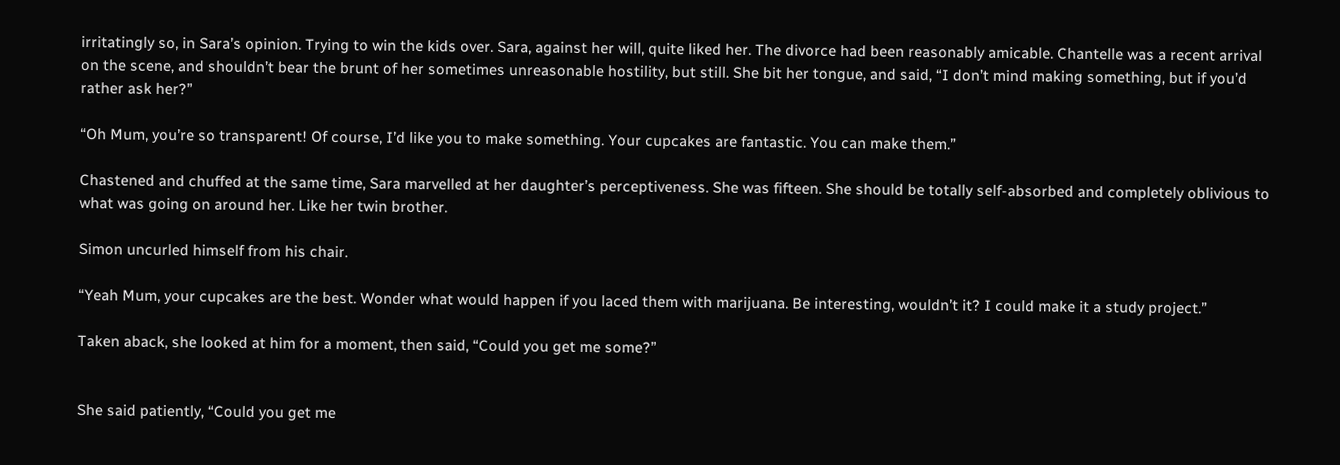irritatingly so, in Sara’s opinion. Trying to win the kids over. Sara, against her will, quite liked her. The divorce had been reasonably amicable. Chantelle was a recent arrival on the scene, and shouldn’t bear the brunt of her sometimes unreasonable hostility, but still. She bit her tongue, and said, “I don’t mind making something, but if you’d rather ask her?”

“Oh Mum, you’re so transparent! Of course, I’d like you to make something. Your cupcakes are fantastic. You can make them.”

Chastened and chuffed at the same time, Sara marvelled at her daughter’s perceptiveness. She was fifteen. She should be totally self-absorbed and completely oblivious to what was going on around her. Like her twin brother.

Simon uncurled himself from his chair.

“Yeah Mum, your cupcakes are the best. Wonder what would happen if you laced them with marijuana. Be interesting, wouldn’t it? I could make it a study project.”

Taken aback, she looked at him for a moment, then said, “Could you get me some?”


She said patiently, “Could you get me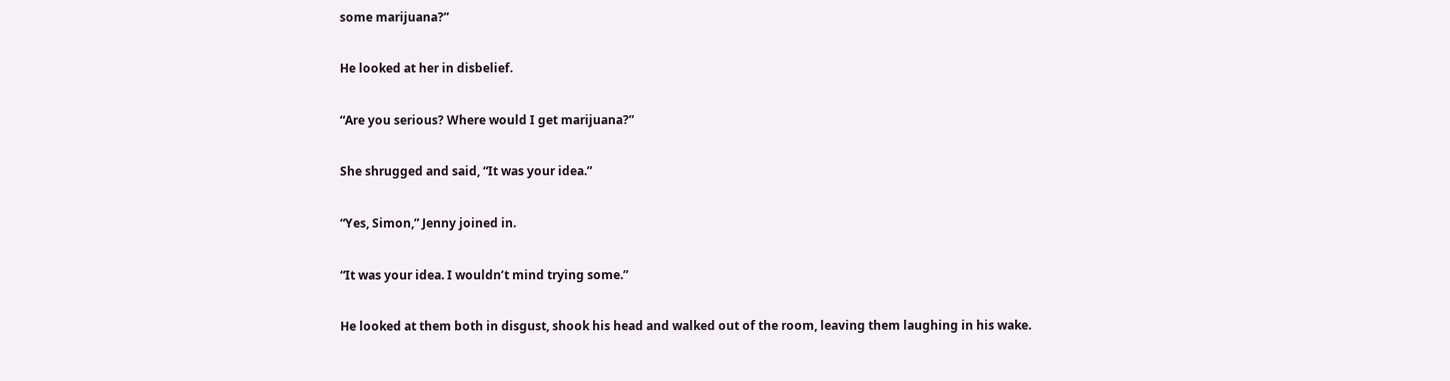some marijuana?”

He looked at her in disbelief.

“Are you serious? Where would I get marijuana?”

She shrugged and said, “It was your idea.”

“Yes, Simon,” Jenny joined in.

“It was your idea. I wouldn’t mind trying some.”

He looked at them both in disgust, shook his head and walked out of the room, leaving them laughing in his wake.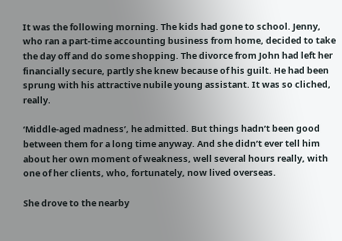It was the following morning. The kids had gone to school. Jenny, who ran a part-time accounting business from home, decided to take the day off and do some shopping. The divorce from John had left her financially secure, partly she knew because of his guilt. He had been sprung with his attractive nubile young assistant. It was so cliched, really.

‘Middle-aged madness’, he admitted. But things hadn’t been good between them for a long time anyway. And she didn’t ever tell him about her own moment of weakness, well several hours really, with one of her clients, who, fortunately, now lived overseas.

She drove to the nearby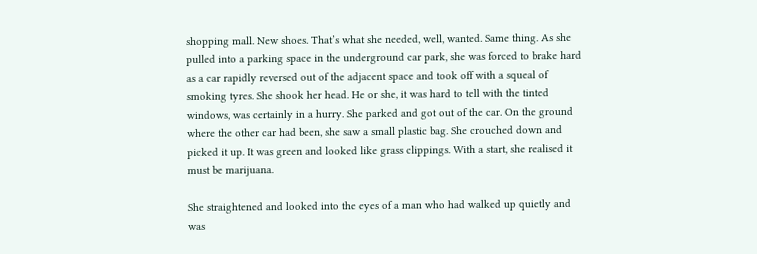shopping mall. New shoes. That’s what she needed, well, wanted. Same thing. As she pulled into a parking space in the underground car park, she was forced to brake hard as a car rapidly reversed out of the adjacent space and took off with a squeal of smoking tyres. She shook her head. He or she, it was hard to tell with the tinted windows, was certainly in a hurry. She parked and got out of the car. On the ground where the other car had been, she saw a small plastic bag. She crouched down and picked it up. It was green and looked like grass clippings. With a start, she realised it must be marijuana.

She straightened and looked into the eyes of a man who had walked up quietly and was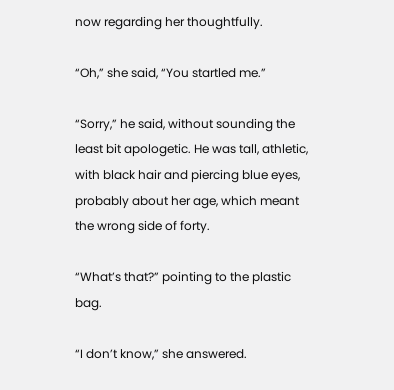now regarding her thoughtfully.

“Oh,” she said, “You startled me.”

“Sorry,” he said, without sounding the least bit apologetic. He was tall, athletic, with black hair and piercing blue eyes, probably about her age, which meant the wrong side of forty.

“What’s that?” pointing to the plastic bag.

“I don’t know,” she answered.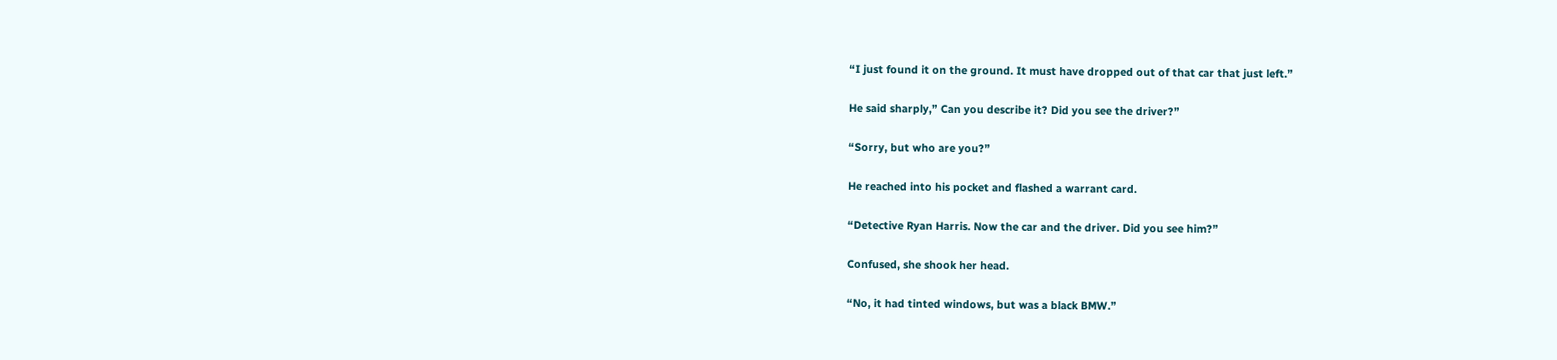“I just found it on the ground. It must have dropped out of that car that just left.”

He said sharply,” Can you describe it? Did you see the driver?”

“Sorry, but who are you?”

He reached into his pocket and flashed a warrant card.

“Detective Ryan Harris. Now the car and the driver. Did you see him?”

Confused, she shook her head.

“No, it had tinted windows, but was a black BMW.”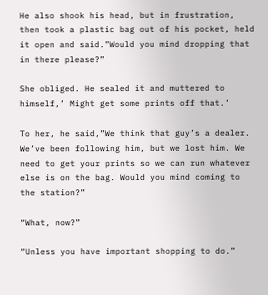He also shook his head, but in frustration, then took a plastic bag out of his pocket, held it open and said.”Would you mind dropping that in there please?”

She obliged. He sealed it and muttered to himself,’ Might get some prints off that.’

To her, he said,”We think that guy’s a dealer. We’ve been following him, but we lost him. We need to get your prints so we can run whatever else is on the bag. Would you mind coming to the station?”

“What, now?”

“Unless you have important shopping to do.”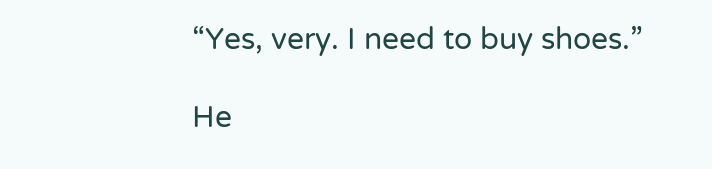“Yes, very. I need to buy shoes.”

He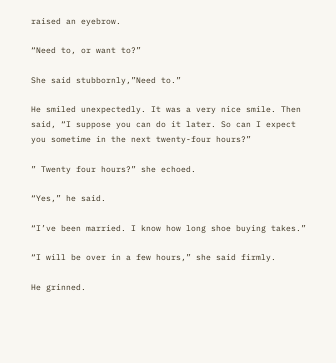raised an eyebrow.

“Need to, or want to?”

She said stubbornly,”Need to.”

He smiled unexpectedly. It was a very nice smile. Then said, “I suppose you can do it later. So can I expect you sometime in the next twenty-four hours?”

” Twenty four hours?” she echoed.

“Yes,” he said.

“I’ve been married. I know how long shoe buying takes.”

“I will be over in a few hours,” she said firmly.

He grinned.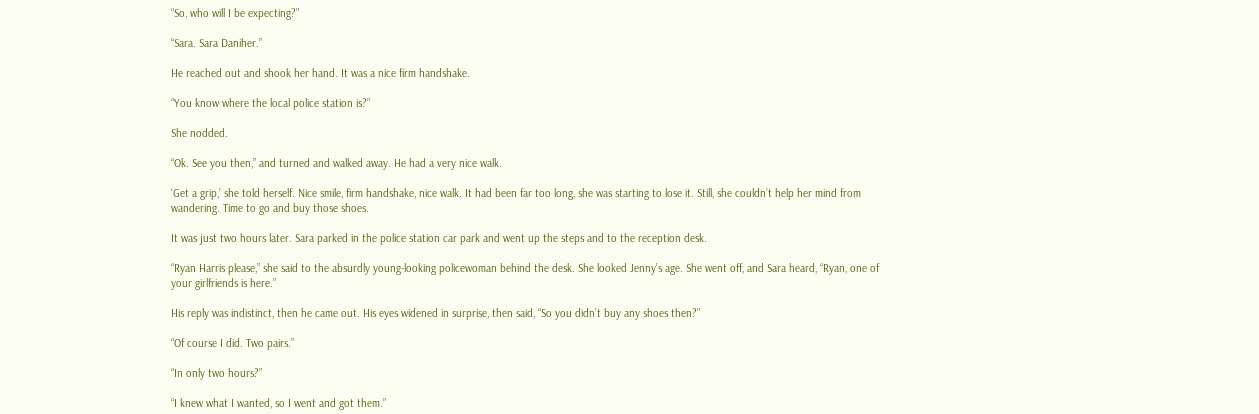“So, who will I be expecting?”

“Sara. Sara Daniher.”

He reached out and shook her hand. It was a nice firm handshake.

“You know where the local police station is?”

She nodded.

“Ok. See you then,” and turned and walked away. He had a very nice walk.

‘Get a grip,’ she told herself. Nice smile, firm handshake, nice walk. It had been far too long, she was starting to lose it. Still, she couldn’t help her mind from wandering. Time to go and buy those shoes.

It was just two hours later. Sara parked in the police station car park and went up the steps and to the reception desk.

“Ryan Harris please,” she said to the absurdly young-looking policewoman behind the desk. She looked Jenny’s age. She went off, and Sara heard, “Ryan, one of your girlfriends is here.”

His reply was indistinct, then he came out. His eyes widened in surprise, then said, “So you didn’t buy any shoes then?”

“Of course I did. Two pairs.”

“In only two hours?”

“I knew what I wanted, so I went and got them.”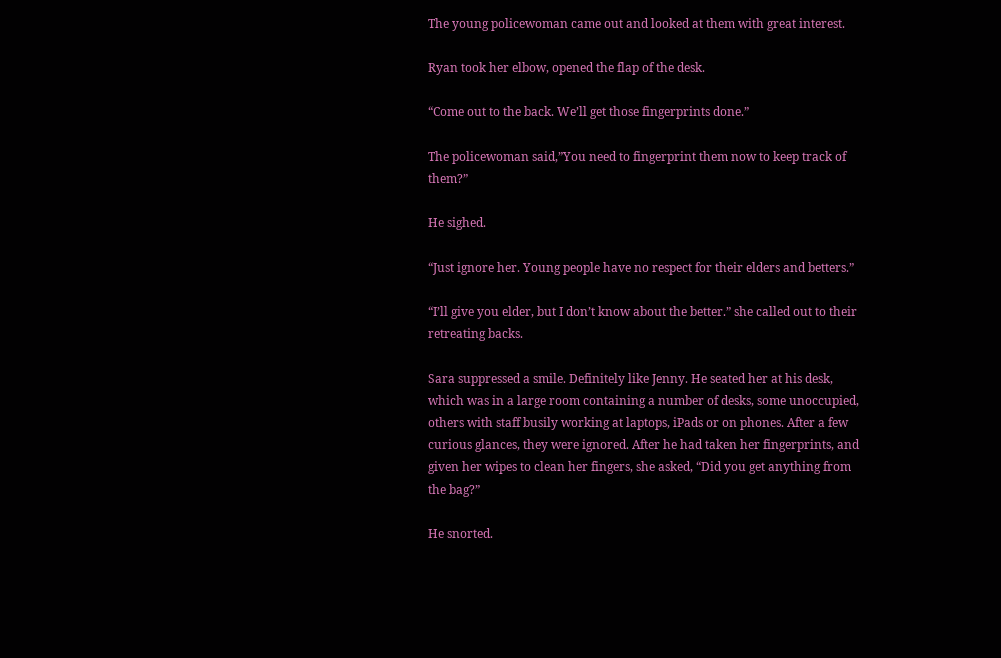The young policewoman came out and looked at them with great interest.

Ryan took her elbow, opened the flap of the desk.

“Come out to the back. We’ll get those fingerprints done.”

The policewoman said,”You need to fingerprint them now to keep track of them?”

He sighed.

“Just ignore her. Young people have no respect for their elders and betters.”

“I’ll give you elder, but I don’t know about the better.” she called out to their retreating backs.

Sara suppressed a smile. Definitely like Jenny. He seated her at his desk, which was in a large room containing a number of desks, some unoccupied, others with staff busily working at laptops, iPads or on phones. After a few curious glances, they were ignored. After he had taken her fingerprints, and given her wipes to clean her fingers, she asked, “Did you get anything from the bag?”

He snorted.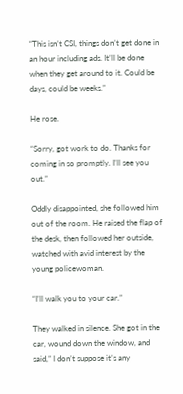“This isn’t CSI, things don’t get done in an hour including ads. It’ll be done when they get around to it. Could be days, could be weeks.”

He rose.

“Sorry, got work to do. Thanks for coming in so promptly. I’ll see you out.”

Oddly disappointed, she followed him out of the room. He raised the flap of the desk, then followed her outside, watched with avid interest by the young policewoman.

“I’ll walk you to your car.”

They walked in silence. She got in the car, wound down the window, and said,” I don’t suppose it’s any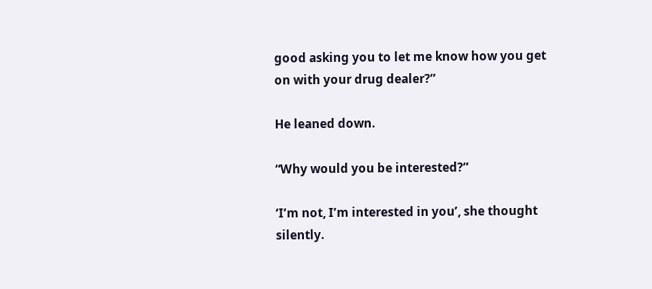good asking you to let me know how you get on with your drug dealer?”

He leaned down.

“Why would you be interested?”

‘I’m not, I’m interested in you’, she thought silently.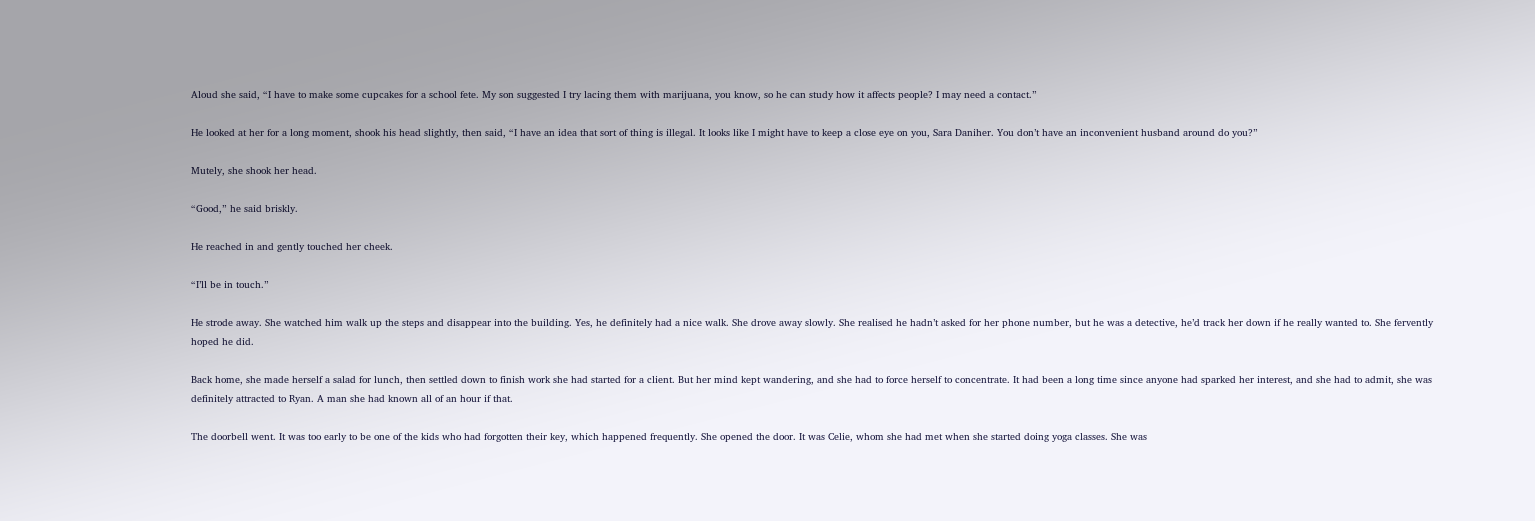Aloud she said, “I have to make some cupcakes for a school fete. My son suggested I try lacing them with marijuana, you know, so he can study how it affects people? I may need a contact.”

He looked at her for a long moment, shook his head slightly, then said, “I have an idea that sort of thing is illegal. It looks like I might have to keep a close eye on you, Sara Daniher. You don’t have an inconvenient husband around do you?”

Mutely, she shook her head.

“Good,” he said briskly.

He reached in and gently touched her cheek.

“I’ll be in touch.”

He strode away. She watched him walk up the steps and disappear into the building. Yes, he definitely had a nice walk. She drove away slowly. She realised he hadn’t asked for her phone number, but he was a detective, he’d track her down if he really wanted to. She fervently hoped he did.

Back home, she made herself a salad for lunch, then settled down to finish work she had started for a client. But her mind kept wandering, and she had to force herself to concentrate. It had been a long time since anyone had sparked her interest, and she had to admit, she was definitely attracted to Ryan. A man she had known all of an hour if that.

The doorbell went. It was too early to be one of the kids who had forgotten their key, which happened frequently. She opened the door. It was Celie, whom she had met when she started doing yoga classes. She was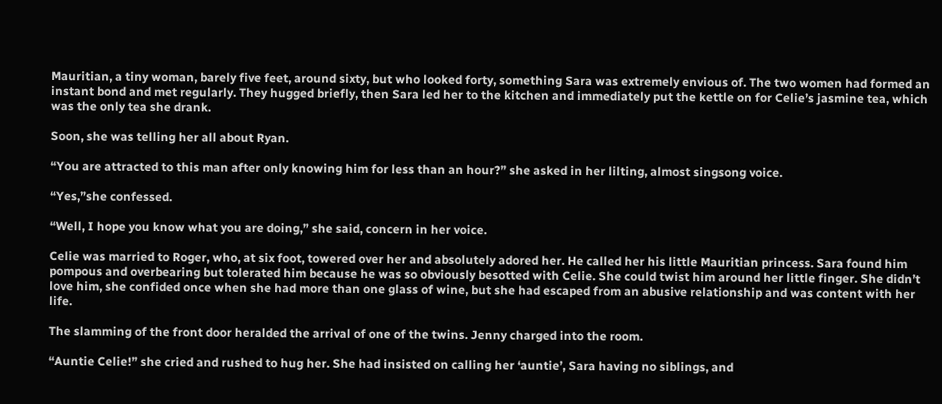Mauritian, a tiny woman, barely five feet, around sixty, but who looked forty, something Sara was extremely envious of. The two women had formed an instant bond and met regularly. They hugged briefly, then Sara led her to the kitchen and immediately put the kettle on for Celie’s jasmine tea, which was the only tea she drank.

Soon, she was telling her all about Ryan.

“You are attracted to this man after only knowing him for less than an hour?” she asked in her lilting, almost singsong voice.

“Yes,”she confessed.

“Well, I hope you know what you are doing,” she said, concern in her voice.

Celie was married to Roger, who, at six foot, towered over her and absolutely adored her. He called her his little Mauritian princess. Sara found him pompous and overbearing but tolerated him because he was so obviously besotted with Celie. She could twist him around her little finger. She didn’t love him, she confided once when she had more than one glass of wine, but she had escaped from an abusive relationship and was content with her life.

The slamming of the front door heralded the arrival of one of the twins. Jenny charged into the room.

“Auntie Celie!” she cried and rushed to hug her. She had insisted on calling her ‘auntie’, Sara having no siblings, and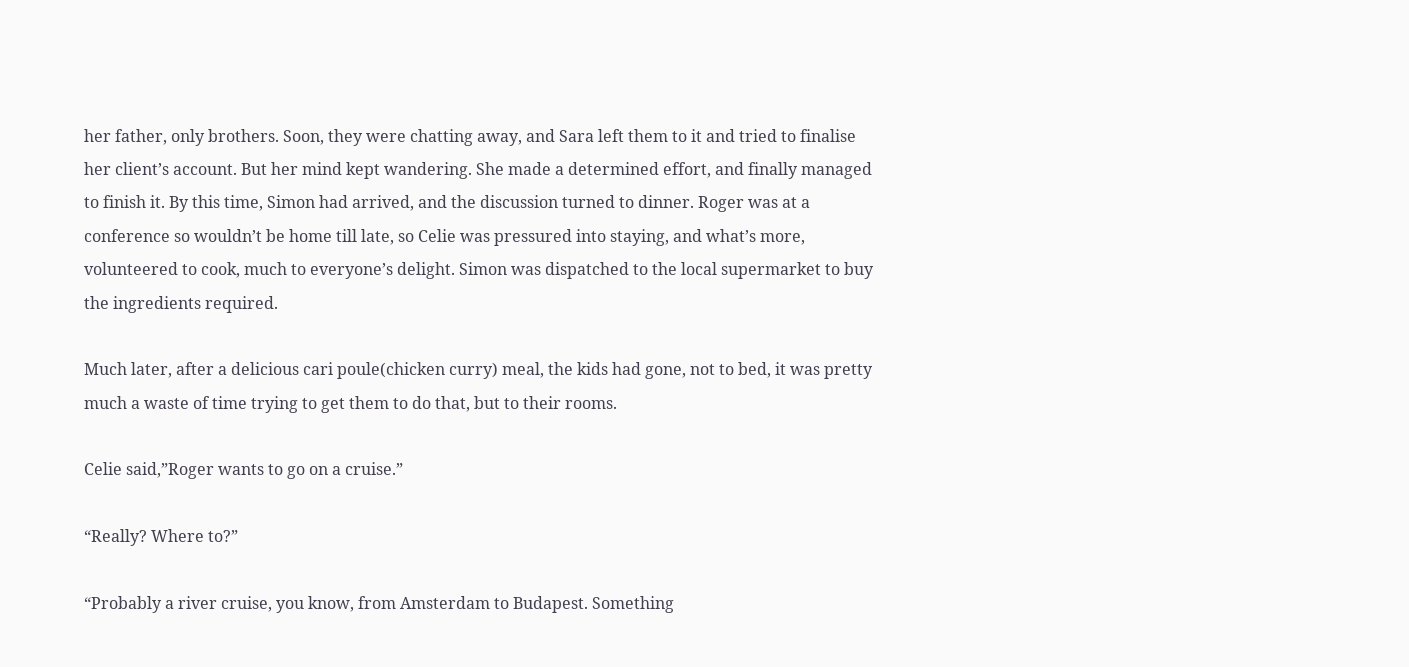her father, only brothers. Soon, they were chatting away, and Sara left them to it and tried to finalise her client’s account. But her mind kept wandering. She made a determined effort, and finally managed to finish it. By this time, Simon had arrived, and the discussion turned to dinner. Roger was at a conference so wouldn’t be home till late, so Celie was pressured into staying, and what’s more, volunteered to cook, much to everyone’s delight. Simon was dispatched to the local supermarket to buy the ingredients required.

Much later, after a delicious cari poule(chicken curry) meal, the kids had gone, not to bed, it was pretty much a waste of time trying to get them to do that, but to their rooms.

Celie said,”Roger wants to go on a cruise.”

“Really? Where to?”

“Probably a river cruise, you know, from Amsterdam to Budapest. Something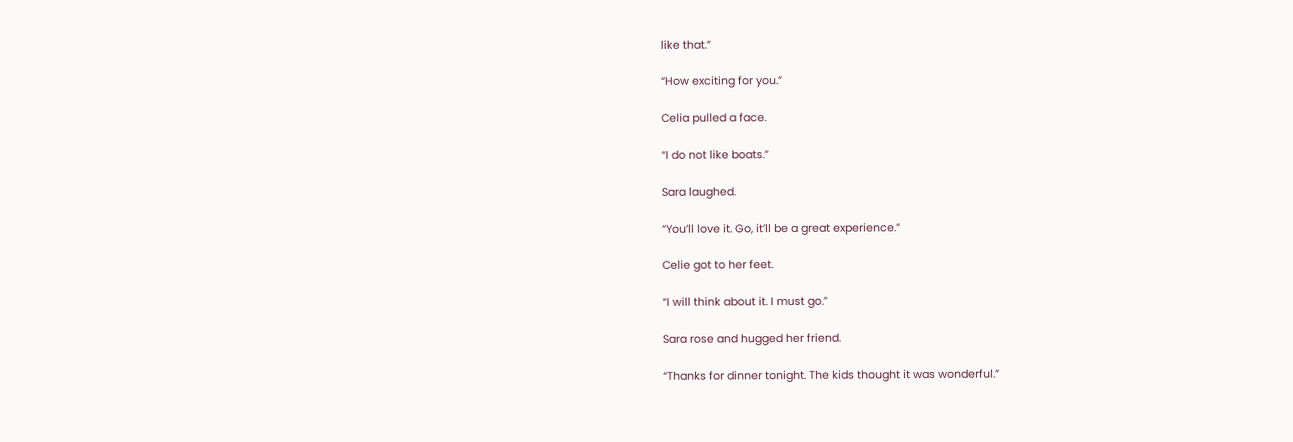like that.”

“How exciting for you.”

Celia pulled a face.

“I do not like boats.”

Sara laughed.

“You’ll love it. Go, it’ll be a great experience.”

Celie got to her feet.

“I will think about it. I must go.”

Sara rose and hugged her friend.

“Thanks for dinner tonight. The kids thought it was wonderful.”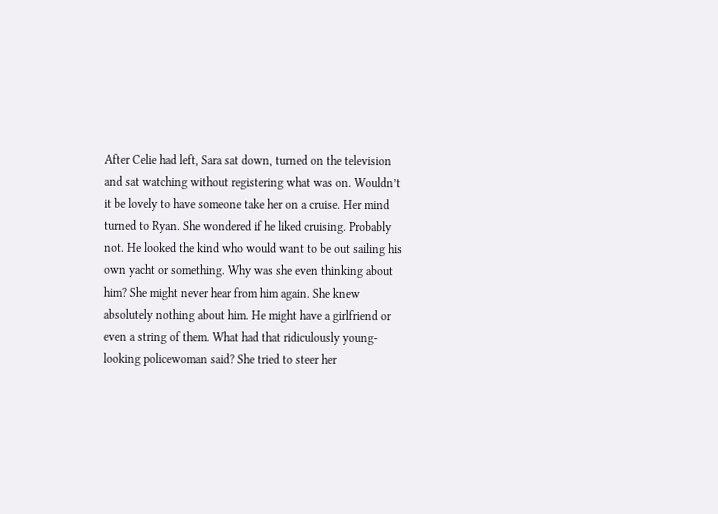After Celie had left, Sara sat down, turned on the television and sat watching without registering what was on. Wouldn’t it be lovely to have someone take her on a cruise. Her mind turned to Ryan. She wondered if he liked cruising. Probably not. He looked the kind who would want to be out sailing his own yacht or something. Why was she even thinking about him? She might never hear from him again. She knew absolutely nothing about him. He might have a girlfriend or even a string of them. What had that ridiculously young-looking policewoman said? She tried to steer her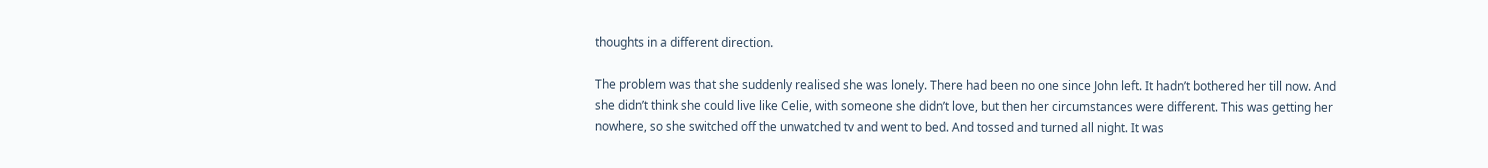thoughts in a different direction.

The problem was that she suddenly realised she was lonely. There had been no one since John left. It hadn’t bothered her till now. And she didn’t think she could live like Celie, with someone she didn’t love, but then her circumstances were different. This was getting her nowhere, so she switched off the unwatched tv and went to bed. And tossed and turned all night. It was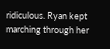ridiculous. Ryan kept marching through her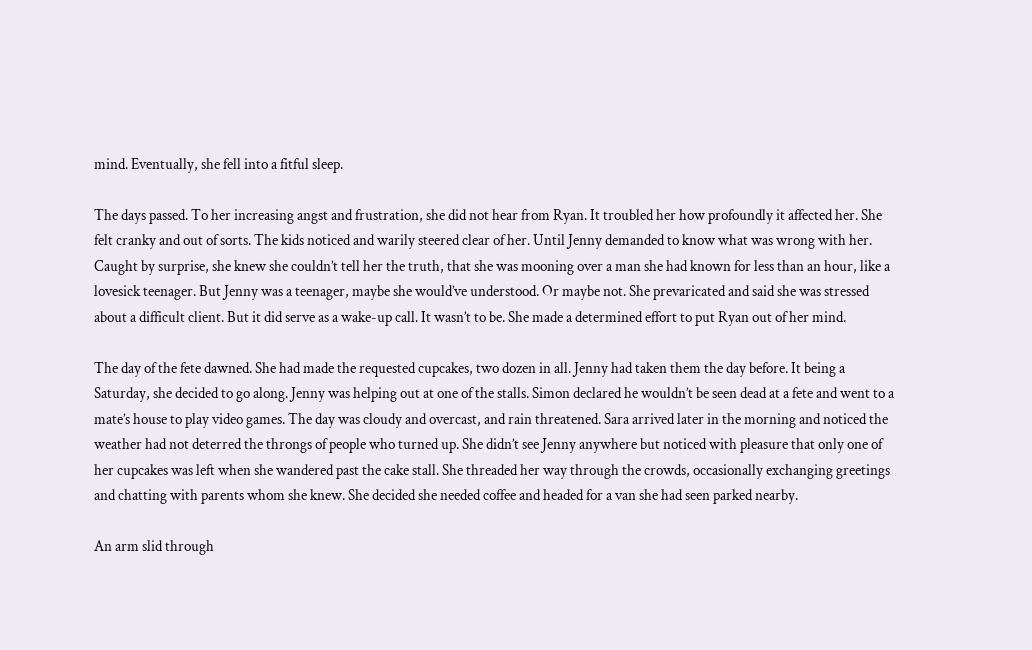mind. Eventually, she fell into a fitful sleep.

The days passed. To her increasing angst and frustration, she did not hear from Ryan. It troubled her how profoundly it affected her. She felt cranky and out of sorts. The kids noticed and warily steered clear of her. Until Jenny demanded to know what was wrong with her. Caught by surprise, she knew she couldn’t tell her the truth, that she was mooning over a man she had known for less than an hour, like a lovesick teenager. But Jenny was a teenager, maybe she would’ve understood. Or maybe not. She prevaricated and said she was stressed about a difficult client. But it did serve as a wake-up call. It wasn’t to be. She made a determined effort to put Ryan out of her mind.

The day of the fete dawned. She had made the requested cupcakes, two dozen in all. Jenny had taken them the day before. It being a Saturday, she decided to go along. Jenny was helping out at one of the stalls. Simon declared he wouldn’t be seen dead at a fete and went to a mate’s house to play video games. The day was cloudy and overcast, and rain threatened. Sara arrived later in the morning and noticed the weather had not deterred the throngs of people who turned up. She didn’t see Jenny anywhere but noticed with pleasure that only one of her cupcakes was left when she wandered past the cake stall. She threaded her way through the crowds, occasionally exchanging greetings and chatting with parents whom she knew. She decided she needed coffee and headed for a van she had seen parked nearby.

An arm slid through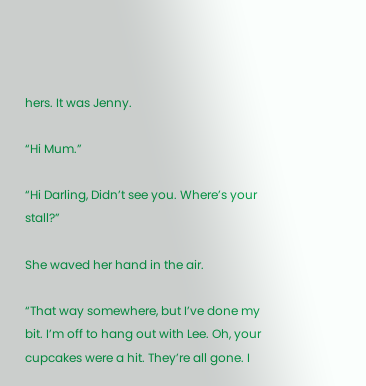hers. It was Jenny.

“Hi Mum.”

“Hi Darling, Didn’t see you. Where’s your stall?”

She waved her hand in the air.

“That way somewhere, but I’ve done my bit. I’m off to hang out with Lee. Oh, your cupcakes were a hit. They’re all gone. I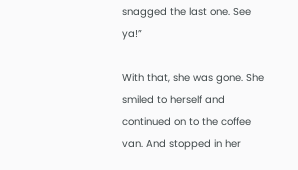snagged the last one. See ya!”

With that, she was gone. She smiled to herself and continued on to the coffee van. And stopped in her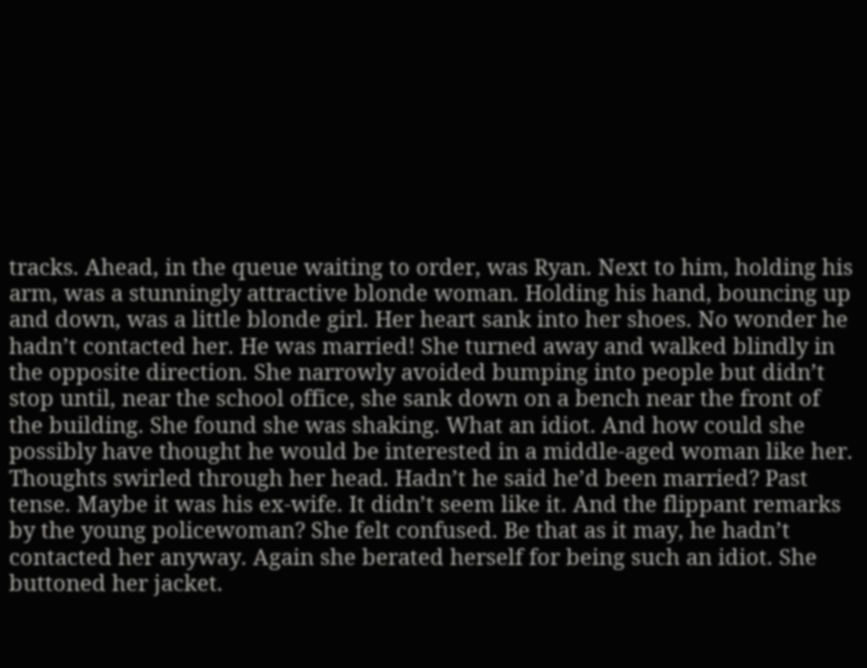tracks. Ahead, in the queue waiting to order, was Ryan. Next to him, holding his arm, was a stunningly attractive blonde woman. Holding his hand, bouncing up and down, was a little blonde girl. Her heart sank into her shoes. No wonder he hadn’t contacted her. He was married! She turned away and walked blindly in the opposite direction. She narrowly avoided bumping into people but didn’t stop until, near the school office, she sank down on a bench near the front of the building. She found she was shaking. What an idiot. And how could she possibly have thought he would be interested in a middle-aged woman like her. Thoughts swirled through her head. Hadn’t he said he’d been married? Past tense. Maybe it was his ex-wife. It didn’t seem like it. And the flippant remarks by the young policewoman? She felt confused. Be that as it may, he hadn’t contacted her anyway. Again she berated herself for being such an idiot. She buttoned her jacket.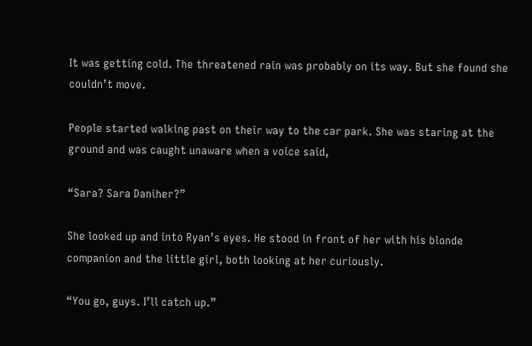It was getting cold. The threatened rain was probably on its way. But she found she couldn’t move.

People started walking past on their way to the car park. She was staring at the ground and was caught unaware when a voice said,

“Sara? Sara Daniher?”

She looked up and into Ryan’s eyes. He stood in front of her with his blonde companion and the little girl, both looking at her curiously.

“You go, guys. I’ll catch up.”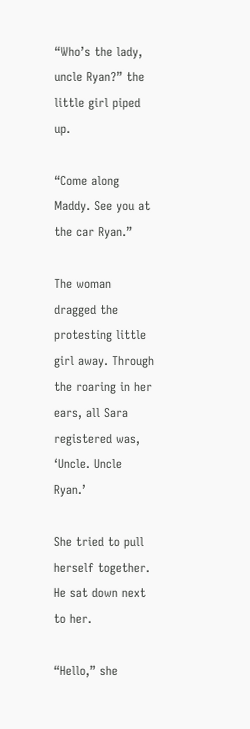“Who’s the lady, uncle Ryan?” the little girl piped up.

“Come along Maddy. See you at the car Ryan.”

The woman dragged the protesting little girl away. Through the roaring in her ears, all Sara registered was, ‘Uncle. Uncle Ryan.’

She tried to pull herself together. He sat down next to her.

“Hello,” she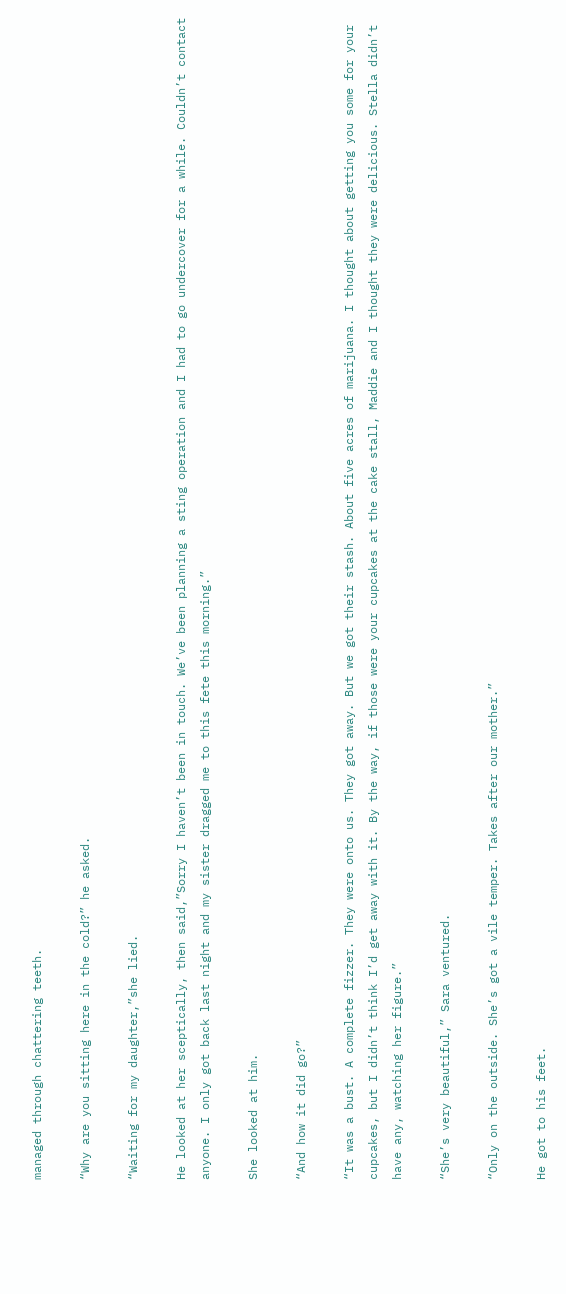managed through chattering teeth.

“Why are you sitting here in the cold?” he asked.

“Waiting for my daughter,”she lied.

He looked at her sceptically, then said,”Sorry I haven’t been in touch. We’ve been planning a sting operation and I had to go undercover for a while. Couldn’t contact anyone. I only got back last night and my sister dragged me to this fete this morning.”

She looked at him.

“And how it did go?”

“It was a bust. A complete fizzer. They were onto us. They got away. But we got their stash. About five acres of marijuana. I thought about getting you some for your cupcakes, but I didn’t think I’d get away with it. By the way, if those were your cupcakes at the cake stall, Maddie and I thought they were delicious. Stella didn’t have any, watching her figure.”

“She’s very beautiful,” Sara ventured.

“Only on the outside. She’s got a vile temper. Takes after our mother.”

He got to his feet.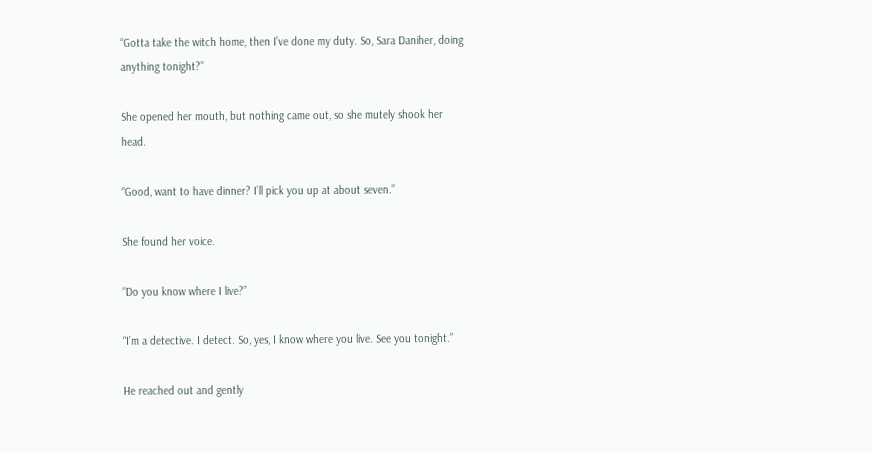“Gotta take the witch home, then I’ve done my duty. So, Sara Daniher, doing anything tonight?”

She opened her mouth, but nothing came out, so she mutely shook her head.

“Good, want to have dinner? I’ll pick you up at about seven.”

She found her voice.

“Do you know where I live?”

“I’m a detective. I detect. So, yes, I know where you live. See you tonight.”

He reached out and gently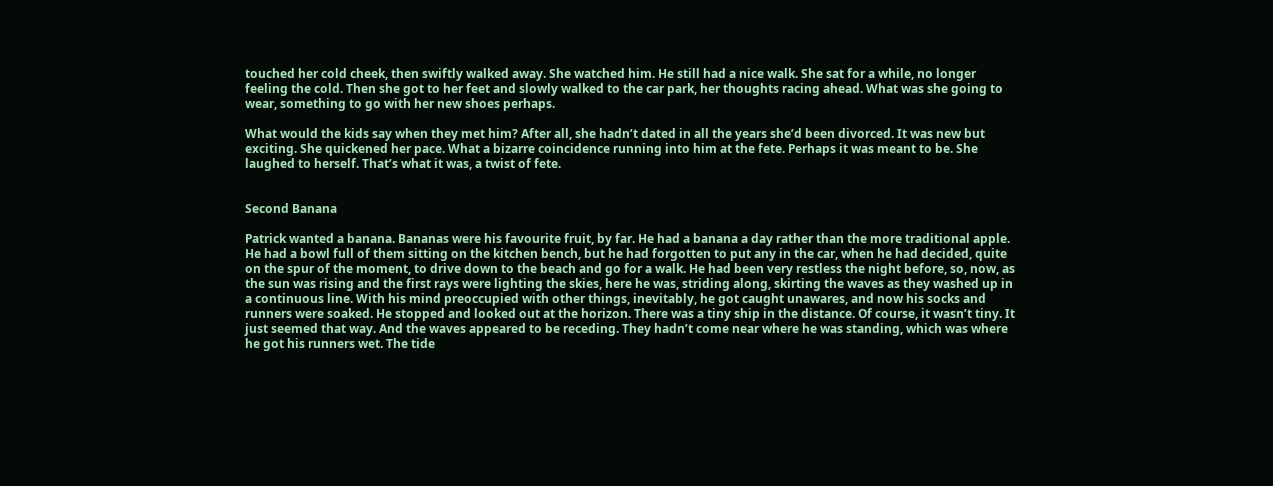touched her cold cheek, then swiftly walked away. She watched him. He still had a nice walk. She sat for a while, no longer feeling the cold. Then she got to her feet and slowly walked to the car park, her thoughts racing ahead. What was she going to wear, something to go with her new shoes perhaps.

What would the kids say when they met him? After all, she hadn’t dated in all the years she’d been divorced. It was new but exciting. She quickened her pace. What a bizarre coincidence running into him at the fete. Perhaps it was meant to be. She laughed to herself. That’s what it was, a twist of fete.


Second Banana

Patrick wanted a banana. Bananas were his favourite fruit, by far. He had a banana a day rather than the more traditional apple. He had a bowl full of them sitting on the kitchen bench, but he had forgotten to put any in the car, when he had decided, quite on the spur of the moment, to drive down to the beach and go for a walk. He had been very restless the night before, so, now, as the sun was rising and the first rays were lighting the skies, here he was, striding along, skirting the waves as they washed up in a continuous line. With his mind preoccupied with other things, inevitably, he got caught unawares, and now his socks and runners were soaked. He stopped and looked out at the horizon. There was a tiny ship in the distance. Of course, it wasn’t tiny. It just seemed that way. And the waves appeared to be receding. They hadn’t come near where he was standing, which was where he got his runners wet. The tide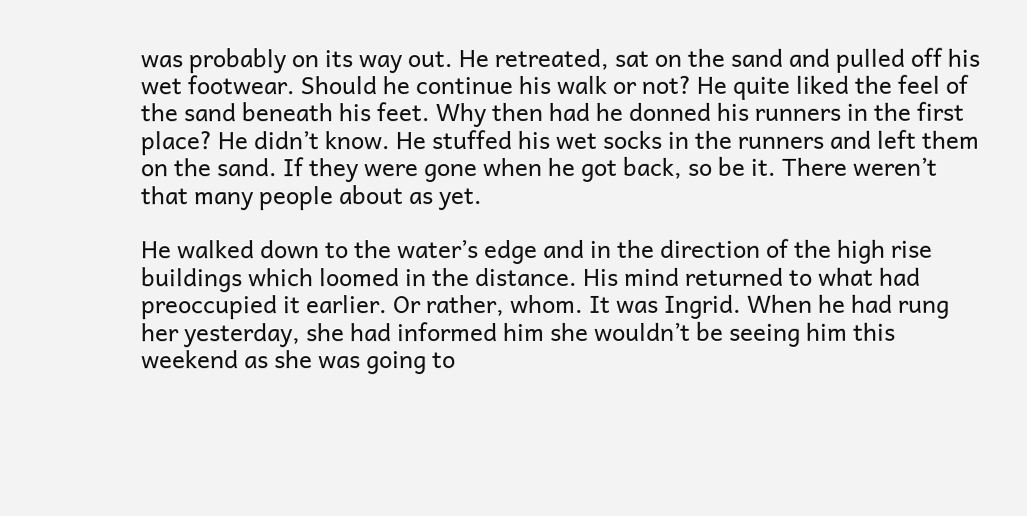was probably on its way out. He retreated, sat on the sand and pulled off his wet footwear. Should he continue his walk or not? He quite liked the feel of the sand beneath his feet. Why then had he donned his runners in the first place? He didn’t know. He stuffed his wet socks in the runners and left them on the sand. If they were gone when he got back, so be it. There weren’t that many people about as yet.

He walked down to the water’s edge and in the direction of the high rise buildings which loomed in the distance. His mind returned to what had preoccupied it earlier. Or rather, whom. It was Ingrid. When he had rung her yesterday, she had informed him she wouldn’t be seeing him this weekend as she was going to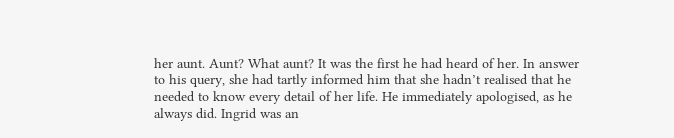her aunt. Aunt? What aunt? It was the first he had heard of her. In answer to his query, she had tartly informed him that she hadn’t realised that he needed to know every detail of her life. He immediately apologised, as he always did. Ingrid was an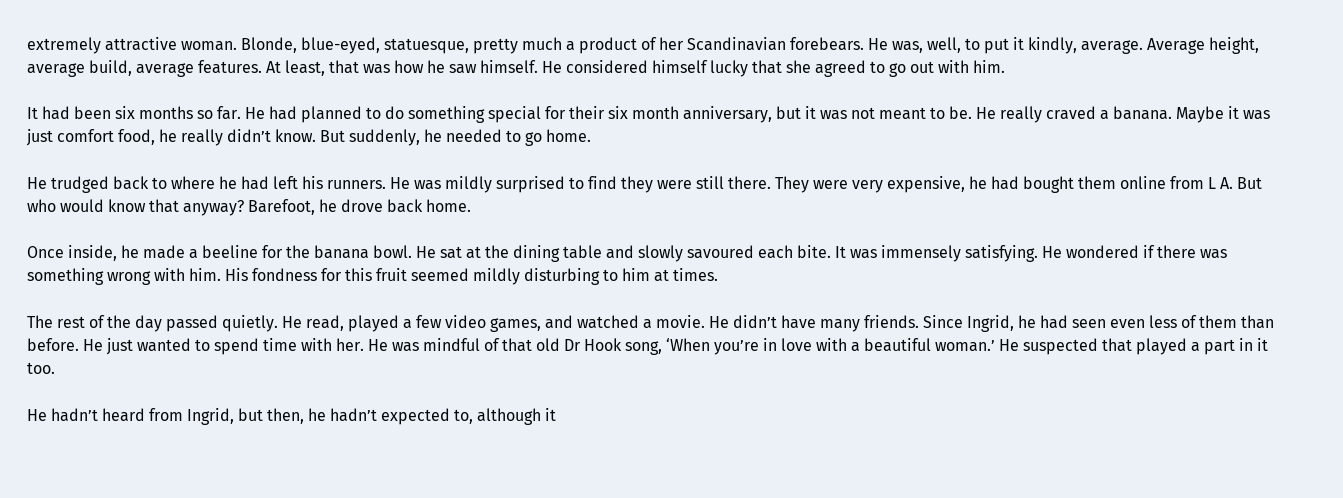extremely attractive woman. Blonde, blue-eyed, statuesque, pretty much a product of her Scandinavian forebears. He was, well, to put it kindly, average. Average height, average build, average features. At least, that was how he saw himself. He considered himself lucky that she agreed to go out with him.

It had been six months so far. He had planned to do something special for their six month anniversary, but it was not meant to be. He really craved a banana. Maybe it was just comfort food, he really didn’t know. But suddenly, he needed to go home.

He trudged back to where he had left his runners. He was mildly surprised to find they were still there. They were very expensive, he had bought them online from L A. But who would know that anyway? Barefoot, he drove back home.

Once inside, he made a beeline for the banana bowl. He sat at the dining table and slowly savoured each bite. It was immensely satisfying. He wondered if there was something wrong with him. His fondness for this fruit seemed mildly disturbing to him at times.

The rest of the day passed quietly. He read, played a few video games, and watched a movie. He didn’t have many friends. Since Ingrid, he had seen even less of them than before. He just wanted to spend time with her. He was mindful of that old Dr Hook song, ‘When you’re in love with a beautiful woman.’ He suspected that played a part in it too.

He hadn’t heard from Ingrid, but then, he hadn’t expected to, although it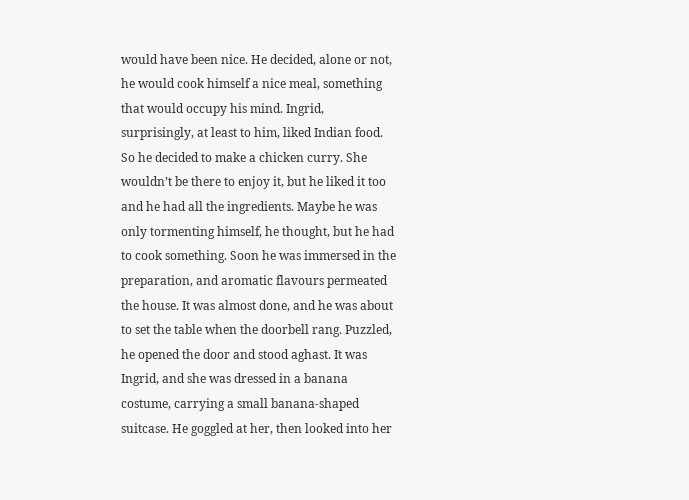would have been nice. He decided, alone or not, he would cook himself a nice meal, something that would occupy his mind. Ingrid, surprisingly, at least to him, liked Indian food. So he decided to make a chicken curry. She wouldn’t be there to enjoy it, but he liked it too and he had all the ingredients. Maybe he was only tormenting himself, he thought, but he had to cook something. Soon he was immersed in the preparation, and aromatic flavours permeated the house. It was almost done, and he was about to set the table when the doorbell rang. Puzzled, he opened the door and stood aghast. It was Ingrid, and she was dressed in a banana costume, carrying a small banana-shaped suitcase. He goggled at her, then looked into her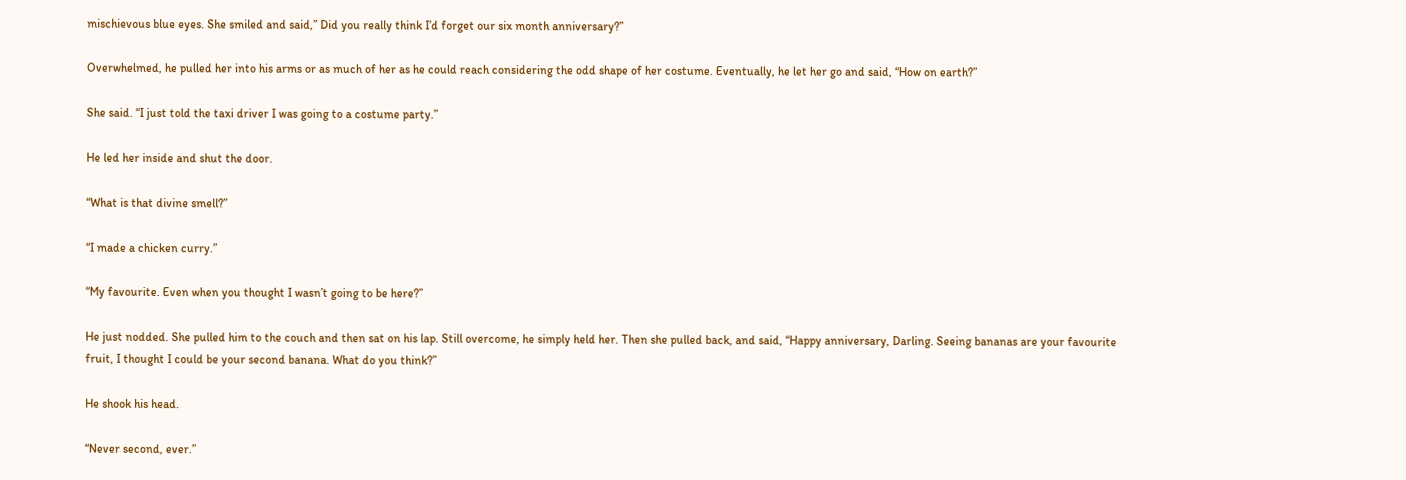mischievous blue eyes. She smiled and said,” Did you really think I’d forget our six month anniversary?”

Overwhelmed, he pulled her into his arms or as much of her as he could reach considering the odd shape of her costume. Eventually, he let her go and said, “How on earth?”

She said. “I just told the taxi driver I was going to a costume party.”

He led her inside and shut the door.

“What is that divine smell?”

“I made a chicken curry.”

“My favourite. Even when you thought I wasn’t going to be here?”

He just nodded. She pulled him to the couch and then sat on his lap. Still overcome, he simply held her. Then she pulled back, and said, “Happy anniversary, Darling. Seeing bananas are your favourite fruit, I thought I could be your second banana. What do you think?”

He shook his head.

“Never second, ever.”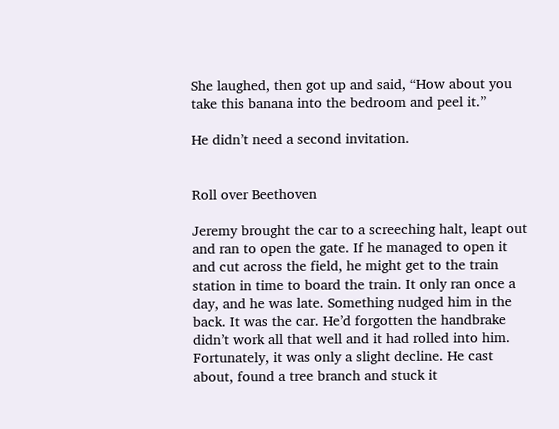She laughed, then got up and said, “How about you take this banana into the bedroom and peel it.”

He didn’t need a second invitation.


Roll over Beethoven

Jeremy brought the car to a screeching halt, leapt out and ran to open the gate. If he managed to open it and cut across the field, he might get to the train station in time to board the train. It only ran once a day, and he was late. Something nudged him in the back. It was the car. He’d forgotten the handbrake didn’t work all that well and it had rolled into him. Fortunately, it was only a slight decline. He cast about, found a tree branch and stuck it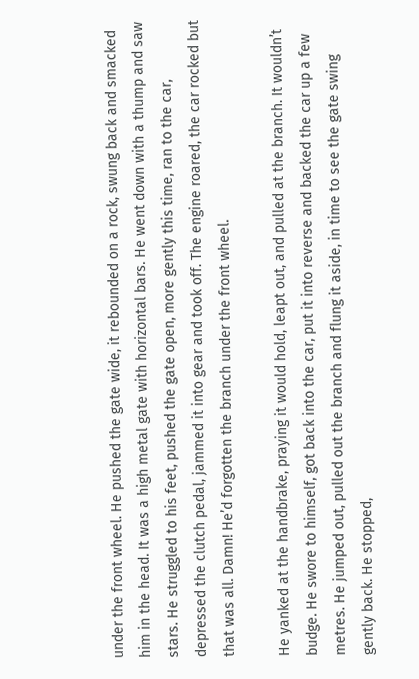under the front wheel. He pushed the gate wide, it rebounded on a rock, swung back and smacked him in the head. It was a high metal gate with horizontal bars. He went down with a thump and saw stars. He struggled to his feet, pushed the gate open, more gently this time, ran to the car, depressed the clutch pedal, jammed it into gear and took off. The engine roared, the car rocked but that was all. Damn! He’d forgotten the branch under the front wheel.

He yanked at the handbrake, praying it would hold, leapt out, and pulled at the branch. It wouldn’t budge. He swore to himself, got back into the car, put it into reverse and backed the car up a few metres. He jumped out, pulled out the branch and flung it aside, in time to see the gate swing gently back. He stopped,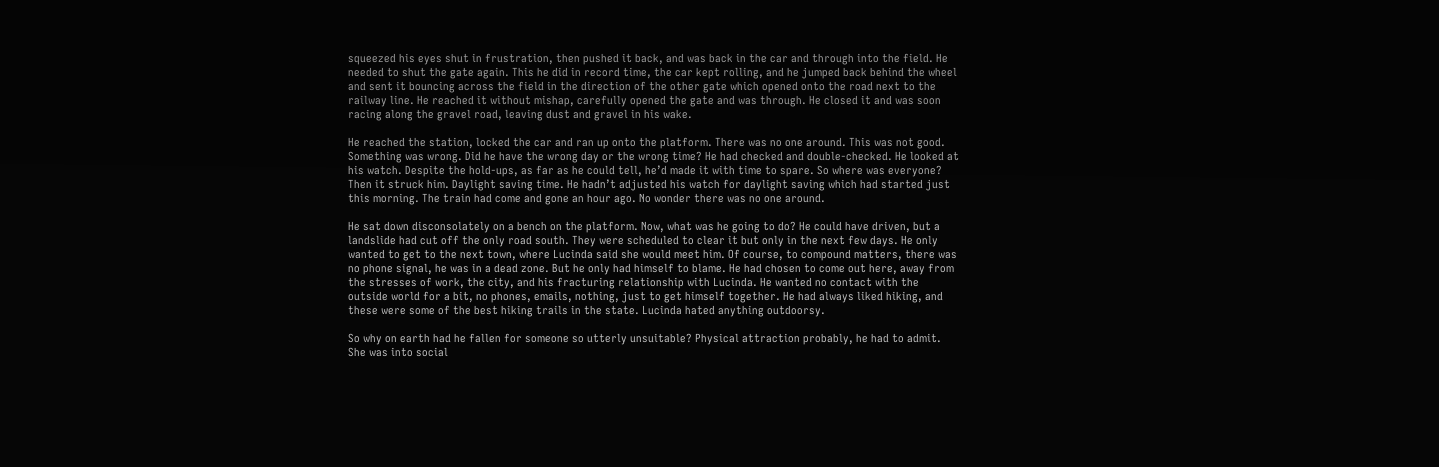squeezed his eyes shut in frustration, then pushed it back, and was back in the car and through into the field. He needed to shut the gate again. This he did in record time, the car kept rolling, and he jumped back behind the wheel and sent it bouncing across the field in the direction of the other gate which opened onto the road next to the railway line. He reached it without mishap, carefully opened the gate and was through. He closed it and was soon racing along the gravel road, leaving dust and gravel in his wake.

He reached the station, locked the car and ran up onto the platform. There was no one around. This was not good. Something was wrong. Did he have the wrong day or the wrong time? He had checked and double-checked. He looked at his watch. Despite the hold-ups, as far as he could tell, he’d made it with time to spare. So where was everyone? Then it struck him. Daylight saving time. He hadn’t adjusted his watch for daylight saving which had started just this morning. The train had come and gone an hour ago. No wonder there was no one around.

He sat down disconsolately on a bench on the platform. Now, what was he going to do? He could have driven, but a landslide had cut off the only road south. They were scheduled to clear it but only in the next few days. He only wanted to get to the next town, where Lucinda said she would meet him. Of course, to compound matters, there was no phone signal, he was in a dead zone. But he only had himself to blame. He had chosen to come out here, away from the stresses of work, the city, and his fracturing relationship with Lucinda. He wanted no contact with the outside world for a bit, no phones, emails, nothing, just to get himself together. He had always liked hiking, and these were some of the best hiking trails in the state. Lucinda hated anything outdoorsy.

So why on earth had he fallen for someone so utterly unsuitable? Physical attraction probably, he had to admit. She was into social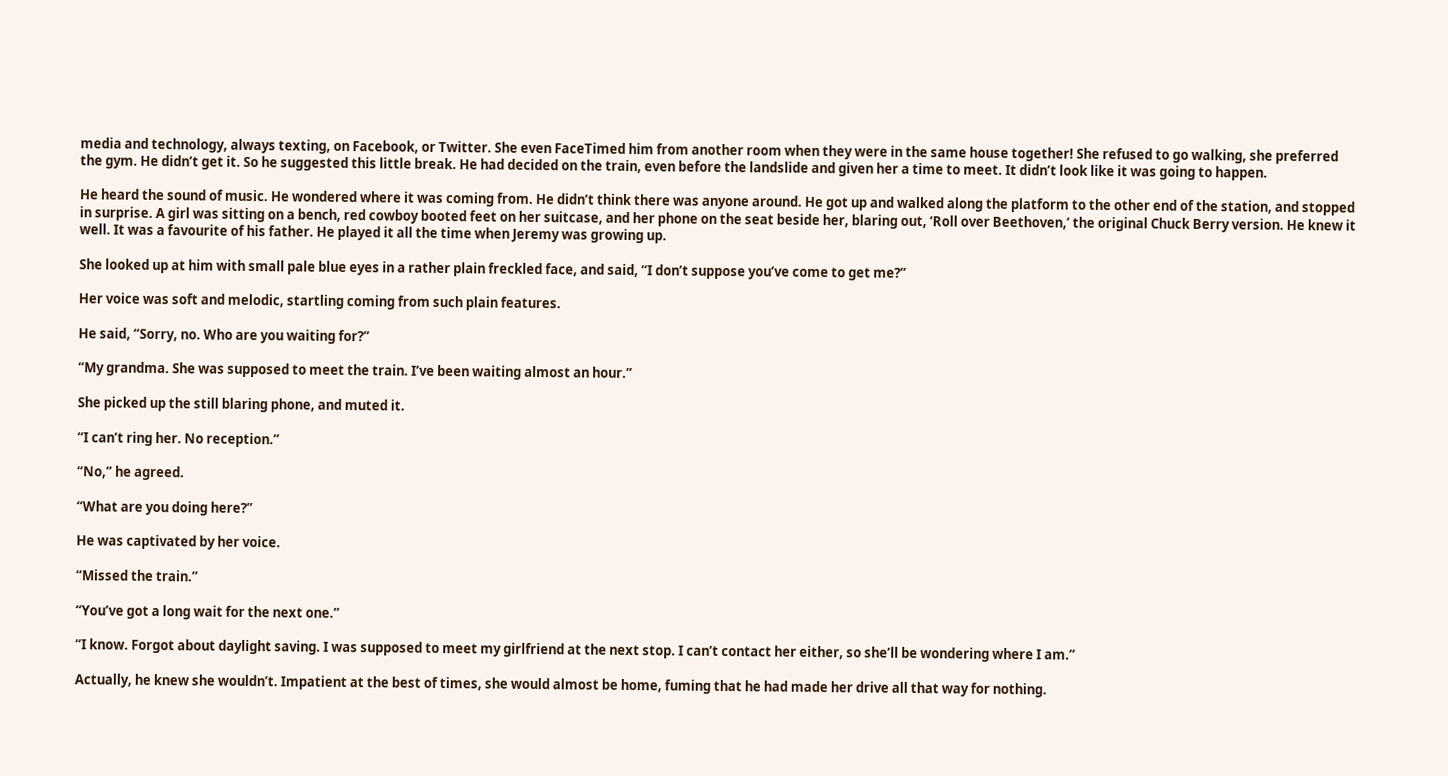media and technology, always texting, on Facebook, or Twitter. She even FaceTimed him from another room when they were in the same house together! She refused to go walking, she preferred the gym. He didn’t get it. So he suggested this little break. He had decided on the train, even before the landslide and given her a time to meet. It didn’t look like it was going to happen.

He heard the sound of music. He wondered where it was coming from. He didn’t think there was anyone around. He got up and walked along the platform to the other end of the station, and stopped in surprise. A girl was sitting on a bench, red cowboy booted feet on her suitcase, and her phone on the seat beside her, blaring out, ‘Roll over Beethoven,’ the original Chuck Berry version. He knew it well. It was a favourite of his father. He played it all the time when Jeremy was growing up.

She looked up at him with small pale blue eyes in a rather plain freckled face, and said, “I don’t suppose you’ve come to get me?”

Her voice was soft and melodic, startling coming from such plain features.

He said, “Sorry, no. Who are you waiting for?”

“My grandma. She was supposed to meet the train. I’ve been waiting almost an hour.”

She picked up the still blaring phone, and muted it.

“I can’t ring her. No reception.”

“No,” he agreed.

“What are you doing here?”

He was captivated by her voice.

“Missed the train.”

“You’ve got a long wait for the next one.”

“I know. Forgot about daylight saving. I was supposed to meet my girlfriend at the next stop. I can’t contact her either, so she’ll be wondering where I am.”

Actually, he knew she wouldn’t. Impatient at the best of times, she would almost be home, fuming that he had made her drive all that way for nothing.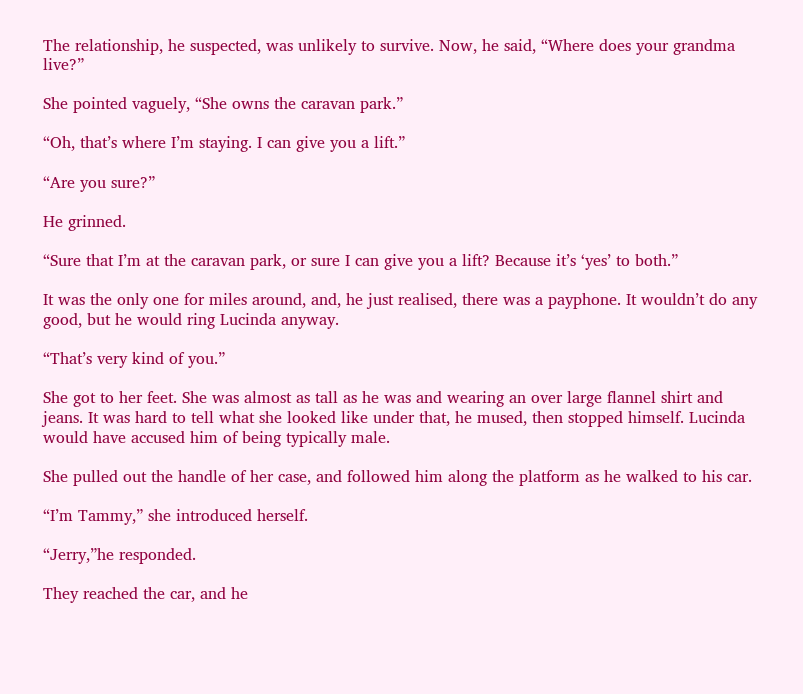The relationship, he suspected, was unlikely to survive. Now, he said, “Where does your grandma live?”

She pointed vaguely, “She owns the caravan park.”

“Oh, that’s where I’m staying. I can give you a lift.”

“Are you sure?”

He grinned.

“Sure that I’m at the caravan park, or sure I can give you a lift? Because it’s ‘yes’ to both.”

It was the only one for miles around, and, he just realised, there was a payphone. It wouldn’t do any good, but he would ring Lucinda anyway.

“That’s very kind of you.”

She got to her feet. She was almost as tall as he was and wearing an over large flannel shirt and jeans. It was hard to tell what she looked like under that, he mused, then stopped himself. Lucinda would have accused him of being typically male.

She pulled out the handle of her case, and followed him along the platform as he walked to his car.

“I’m Tammy,” she introduced herself.

“Jerry,”he responded.

They reached the car, and he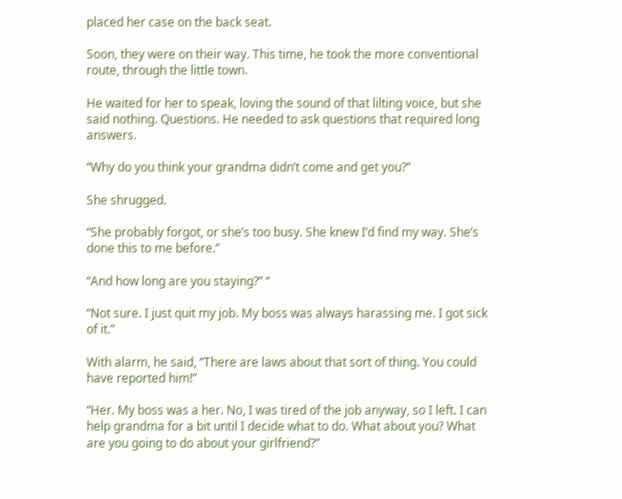placed her case on the back seat.

Soon, they were on their way. This time, he took the more conventional route, through the little town.

He waited for her to speak, loving the sound of that lilting voice, but she said nothing. Questions. He needed to ask questions that required long answers.

“Why do you think your grandma didn’t come and get you?”

She shrugged.

“She probably forgot, or she’s too busy. She knew I’d find my way. She’s done this to me before.”

“And how long are you staying?” “

“Not sure. I just quit my job. My boss was always harassing me. I got sick of it.”

With alarm, he said, “There are laws about that sort of thing. You could have reported him!”

“Her. My boss was a her. No, I was tired of the job anyway, so I left. I can help grandma for a bit until I decide what to do. What about you? What are you going to do about your girlfriend?”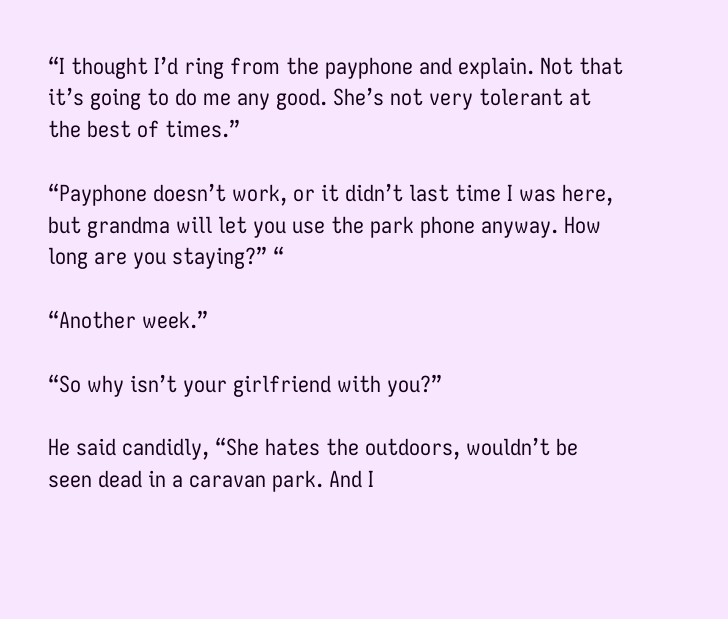“I thought I’d ring from the payphone and explain. Not that it’s going to do me any good. She’s not very tolerant at the best of times.”

“Payphone doesn’t work, or it didn’t last time I was here, but grandma will let you use the park phone anyway. How long are you staying?” “

“Another week.”

“So why isn’t your girlfriend with you?”

He said candidly, “She hates the outdoors, wouldn’t be seen dead in a caravan park. And I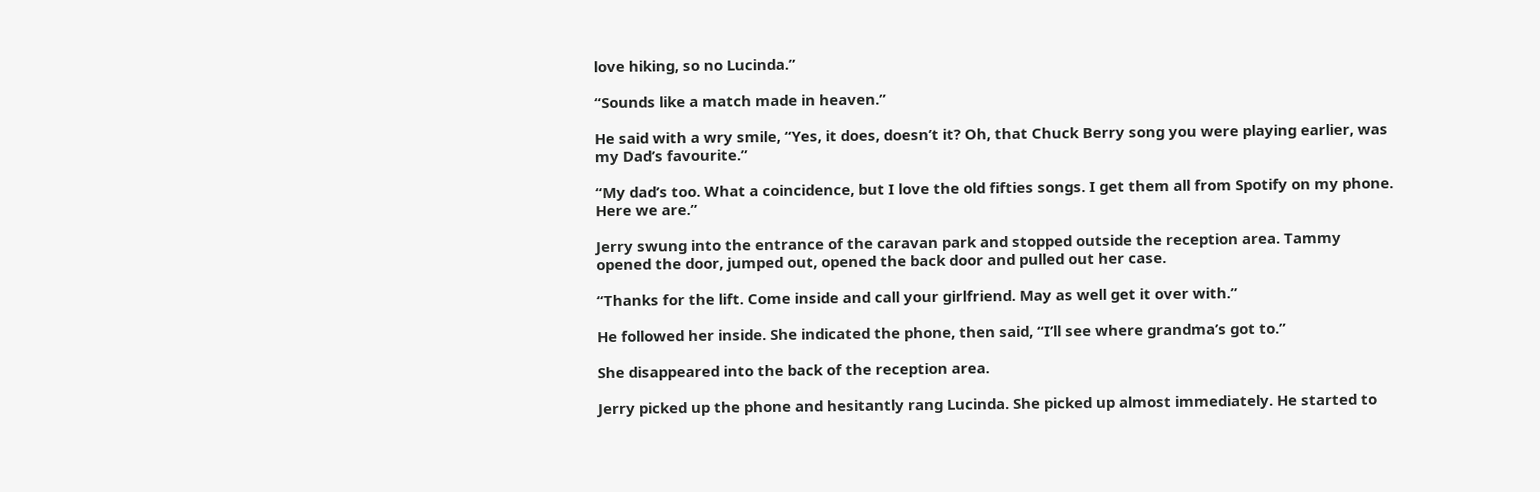love hiking, so no Lucinda.”

“Sounds like a match made in heaven.”

He said with a wry smile, “Yes, it does, doesn’t it? Oh, that Chuck Berry song you were playing earlier, was my Dad’s favourite.”

“My dad’s too. What a coincidence, but I love the old fifties songs. I get them all from Spotify on my phone. Here we are.”

Jerry swung into the entrance of the caravan park and stopped outside the reception area. Tammy opened the door, jumped out, opened the back door and pulled out her case.

“Thanks for the lift. Come inside and call your girlfriend. May as well get it over with.”

He followed her inside. She indicated the phone, then said, “I’ll see where grandma’s got to.”

She disappeared into the back of the reception area.

Jerry picked up the phone and hesitantly rang Lucinda. She picked up almost immediately. He started to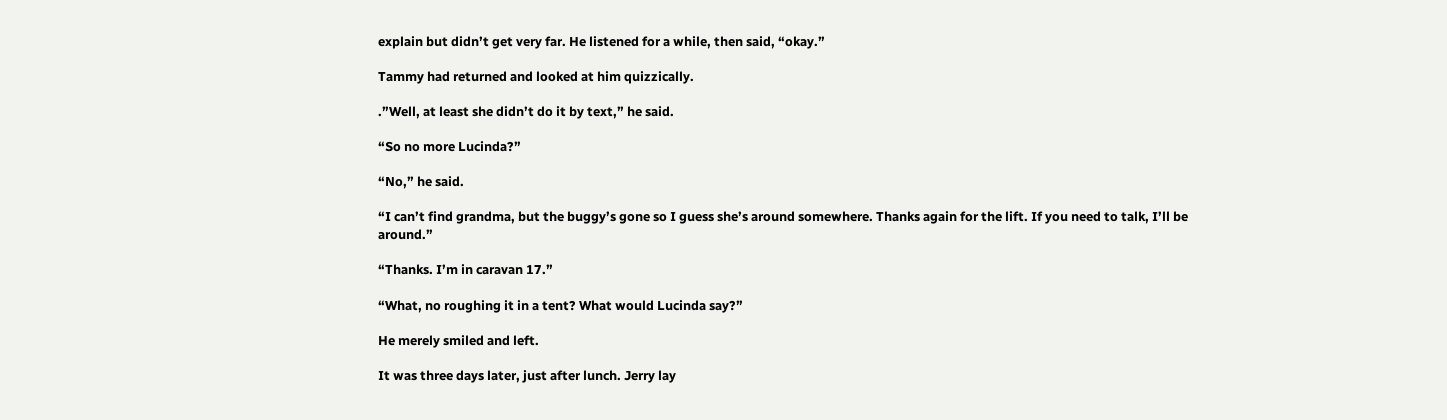explain but didn’t get very far. He listened for a while, then said, “okay.”

Tammy had returned and looked at him quizzically.

.”Well, at least she didn’t do it by text,” he said.

“So no more Lucinda?”

“No,” he said.

“I can’t find grandma, but the buggy’s gone so I guess she’s around somewhere. Thanks again for the lift. If you need to talk, I’ll be around.”

“Thanks. I’m in caravan 17.”

“What, no roughing it in a tent? What would Lucinda say?”

He merely smiled and left.

It was three days later, just after lunch. Jerry lay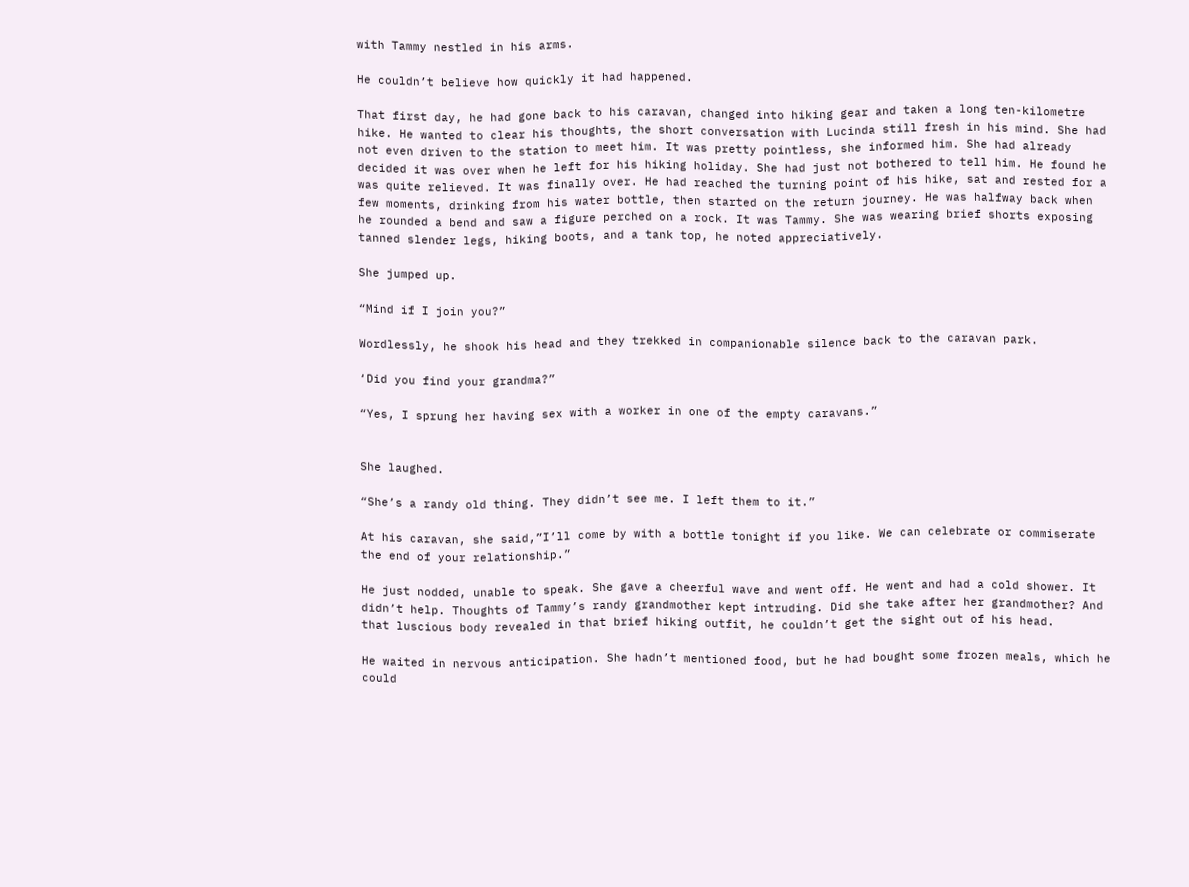with Tammy nestled in his arms.

He couldn’t believe how quickly it had happened.

That first day, he had gone back to his caravan, changed into hiking gear and taken a long ten-kilometre hike. He wanted to clear his thoughts, the short conversation with Lucinda still fresh in his mind. She had not even driven to the station to meet him. It was pretty pointless, she informed him. She had already decided it was over when he left for his hiking holiday. She had just not bothered to tell him. He found he was quite relieved. It was finally over. He had reached the turning point of his hike, sat and rested for a few moments, drinking from his water bottle, then started on the return journey. He was halfway back when he rounded a bend and saw a figure perched on a rock. It was Tammy. She was wearing brief shorts exposing tanned slender legs, hiking boots, and a tank top, he noted appreciatively.

She jumped up.

“Mind if I join you?”

Wordlessly, he shook his head and they trekked in companionable silence back to the caravan park.

‘Did you find your grandma?”

“Yes, I sprung her having sex with a worker in one of the empty caravans.”


She laughed.

“She’s a randy old thing. They didn’t see me. I left them to it.”

At his caravan, she said,”I’ll come by with a bottle tonight if you like. We can celebrate or commiserate the end of your relationship.”

He just nodded, unable to speak. She gave a cheerful wave and went off. He went and had a cold shower. It didn’t help. Thoughts of Tammy’s randy grandmother kept intruding. Did she take after her grandmother? And that luscious body revealed in that brief hiking outfit, he couldn’t get the sight out of his head.

He waited in nervous anticipation. She hadn’t mentioned food, but he had bought some frozen meals, which he could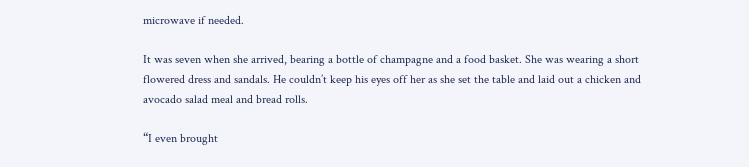microwave if needed.

It was seven when she arrived, bearing a bottle of champagne and a food basket. She was wearing a short flowered dress and sandals. He couldn’t keep his eyes off her as she set the table and laid out a chicken and avocado salad meal and bread rolls.

“I even brought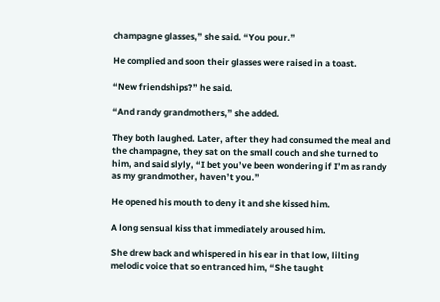champagne glasses,” she said. “You pour.”

He complied and soon their glasses were raised in a toast.

“New friendships?” he said.

“And randy grandmothers,” she added.

They both laughed. Later, after they had consumed the meal and the champagne, they sat on the small couch and she turned to him, and said slyly, “I bet you’ve been wondering if I’m as randy as my grandmother, haven’t you.”

He opened his mouth to deny it and she kissed him.

A long sensual kiss that immediately aroused him.

She drew back and whispered in his ear in that low, lilting melodic voice that so entranced him, “She taught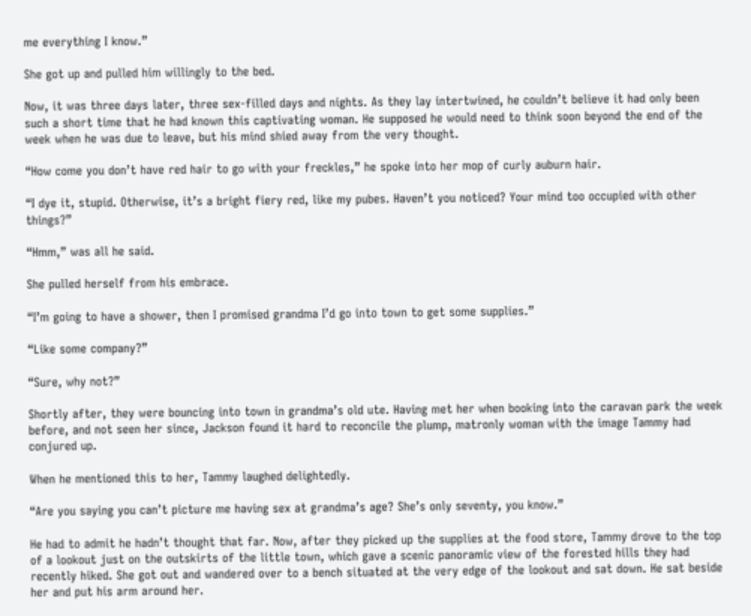me everything I know.”

She got up and pulled him willingly to the bed.

Now, it was three days later, three sex-filled days and nights. As they lay intertwined, he couldn’t believe it had only been such a short time that he had known this captivating woman. He supposed he would need to think soon beyond the end of the week when he was due to leave, but his mind shied away from the very thought.

“How come you don’t have red hair to go with your freckles,” he spoke into her mop of curly auburn hair.

“I dye it, stupid. Otherwise, it’s a bright fiery red, like my pubes. Haven’t you noticed? Your mind too occupied with other things?”

“Hmm,” was all he said.

She pulled herself from his embrace.

“I’m going to have a shower, then I promised grandma I’d go into town to get some supplies.”

“Like some company?”

“Sure, why not?”

Shortly after, they were bouncing into town in grandma’s old ute. Having met her when booking into the caravan park the week before, and not seen her since, Jackson found it hard to reconcile the plump, matronly woman with the image Tammy had conjured up.

When he mentioned this to her, Tammy laughed delightedly.

“Are you saying you can’t picture me having sex at grandma’s age? She’s only seventy, you know.”

He had to admit he hadn’t thought that far. Now, after they picked up the supplies at the food store, Tammy drove to the top of a lookout just on the outskirts of the little town, which gave a scenic panoramic view of the forested hills they had recently hiked. She got out and wandered over to a bench situated at the very edge of the lookout and sat down. He sat beside her and put his arm around her.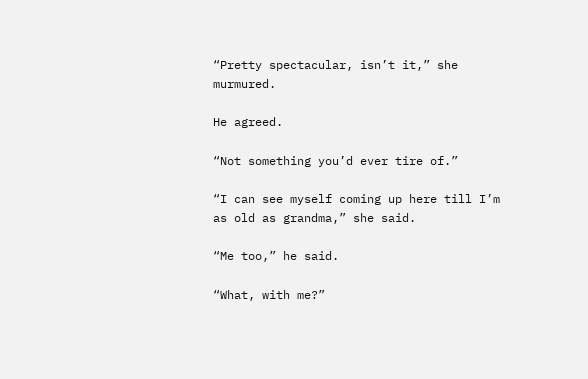“Pretty spectacular, isn’t it,” she murmured.

He agreed.

“Not something you’d ever tire of.”

“I can see myself coming up here till I’m as old as grandma,” she said.

“Me too,” he said.

“What, with me?”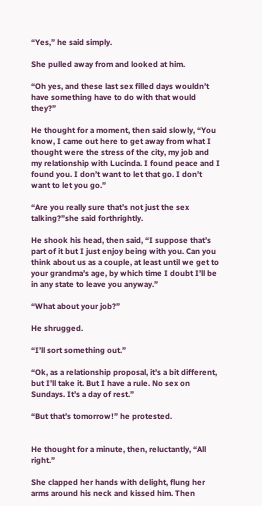“Yes,” he said simply.

She pulled away from and looked at him.

“Oh yes, and these last sex filled days wouldn’t have something have to do with that would they?”

He thought for a moment, then said slowly, “You know, I came out here to get away from what I thought were the stress of the city, my job and my relationship with Lucinda. I found peace and I found you. I don’t want to let that go. I don’t want to let you go.”

“Are you really sure that’s not just the sex talking?”she said forthrightly.

He shook his head, then said, “I suppose that’s part of it but I just enjoy being with you. Can you think about us as a couple, at least until we get to your grandma’s age, by which time I doubt I’ll be in any state to leave you anyway.”

“What about your job?”

He shrugged.

“I’ll sort something out.”

“Ok, as a relationship proposal, it’s a bit different, but I’ll take it. But I have a rule. No sex on Sundays. It’s a day of rest.”

“But that’s tomorrow!” he protested.


He thought for a minute, then, reluctantly, “All right.”

She clapped her hands with delight, flung her arms around his neck and kissed him. Then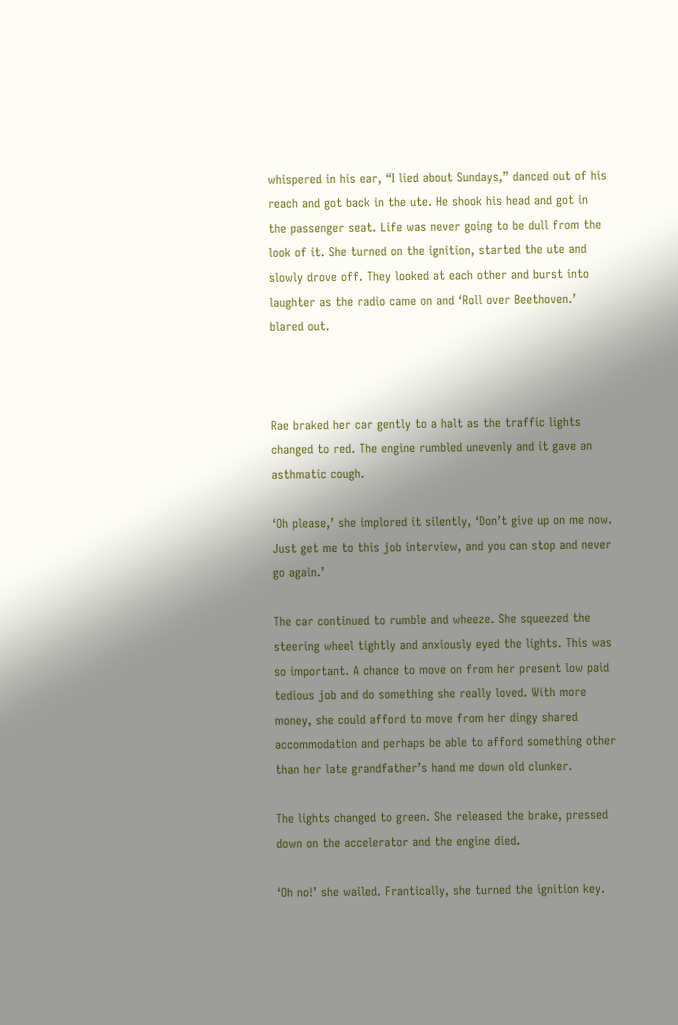whispered in his ear, “I lied about Sundays,” danced out of his reach and got back in the ute. He shook his head and got in the passenger seat. Life was never going to be dull from the look of it. She turned on the ignition, started the ute and slowly drove off. They looked at each other and burst into laughter as the radio came on and ‘Roll over Beethoven.’ blared out.



Rae braked her car gently to a halt as the traffic lights changed to red. The engine rumbled unevenly and it gave an asthmatic cough.

‘Oh please,’ she implored it silently, ‘Don’t give up on me now. Just get me to this job interview, and you can stop and never go again.’

The car continued to rumble and wheeze. She squeezed the steering wheel tightly and anxiously eyed the lights. This was so important. A chance to move on from her present low paid tedious job and do something she really loved. With more money, she could afford to move from her dingy shared accommodation and perhaps be able to afford something other than her late grandfather’s hand me down old clunker.

The lights changed to green. She released the brake, pressed down on the accelerator and the engine died.

‘Oh no!’ she wailed. Frantically, she turned the ignition key.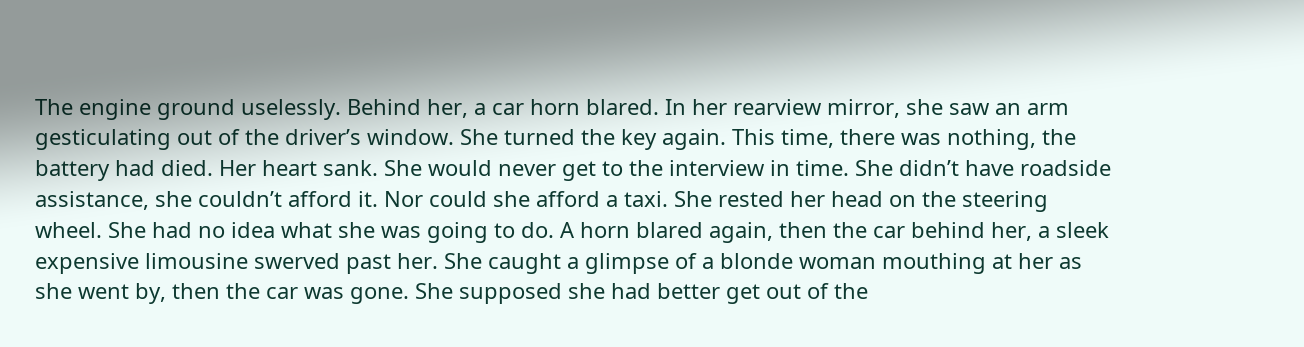The engine ground uselessly. Behind her, a car horn blared. In her rearview mirror, she saw an arm gesticulating out of the driver’s window. She turned the key again. This time, there was nothing, the battery had died. Her heart sank. She would never get to the interview in time. She didn’t have roadside assistance, she couldn’t afford it. Nor could she afford a taxi. She rested her head on the steering wheel. She had no idea what she was going to do. A horn blared again, then the car behind her, a sleek expensive limousine swerved past her. She caught a glimpse of a blonde woman mouthing at her as she went by, then the car was gone. She supposed she had better get out of the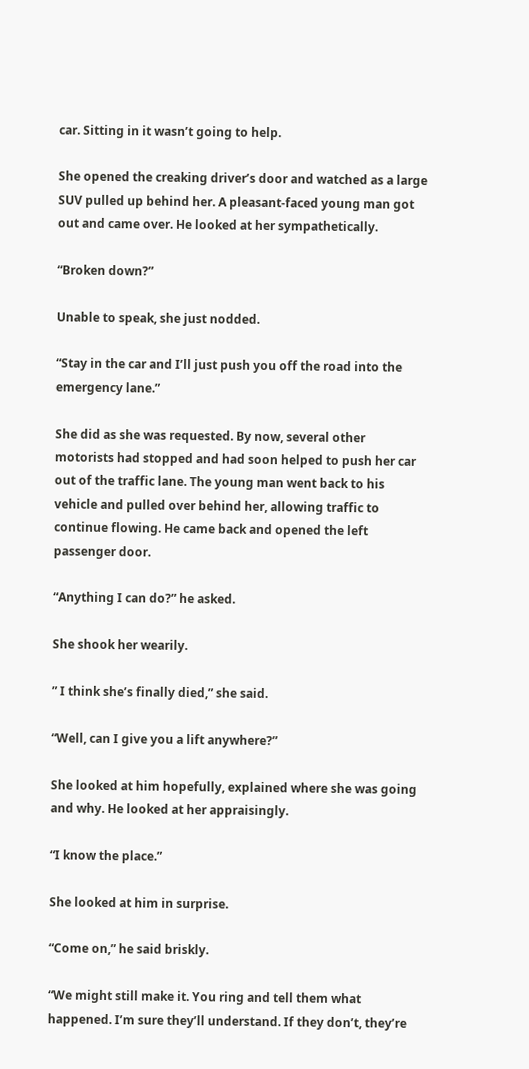car. Sitting in it wasn’t going to help.

She opened the creaking driver’s door and watched as a large SUV pulled up behind her. A pleasant-faced young man got out and came over. He looked at her sympathetically.

“Broken down?”

Unable to speak, she just nodded.

“Stay in the car and I’ll just push you off the road into the emergency lane.”

She did as she was requested. By now, several other motorists had stopped and had soon helped to push her car out of the traffic lane. The young man went back to his vehicle and pulled over behind her, allowing traffic to continue flowing. He came back and opened the left passenger door.

“Anything I can do?” he asked.

She shook her wearily.

” I think she’s finally died,” she said.

“Well, can I give you a lift anywhere?”

She looked at him hopefully, explained where she was going and why. He looked at her appraisingly.

“I know the place.”

She looked at him in surprise.

“Come on,” he said briskly.

“We might still make it. You ring and tell them what happened. I’m sure they’ll understand. If they don’t, they’re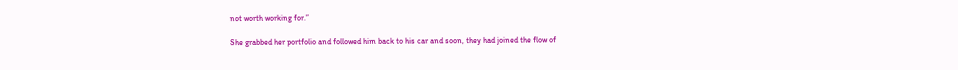not worth working for.”

She grabbed her portfolio and followed him back to his car and soon, they had joined the flow of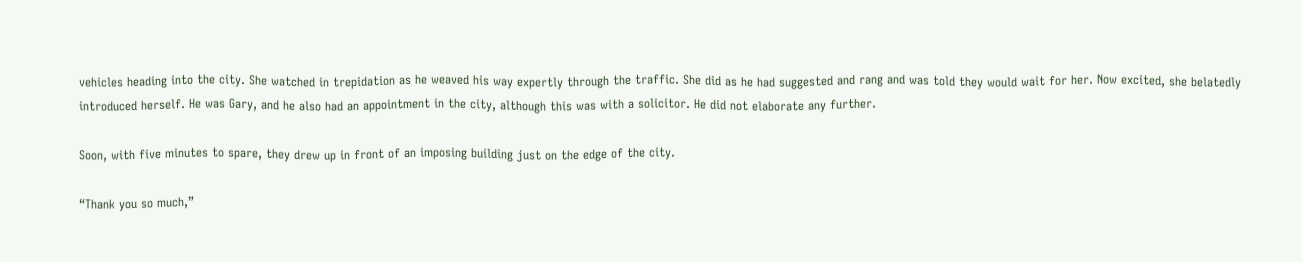vehicles heading into the city. She watched in trepidation as he weaved his way expertly through the traffic. She did as he had suggested and rang and was told they would wait for her. Now excited, she belatedly introduced herself. He was Gary, and he also had an appointment in the city, although this was with a solicitor. He did not elaborate any further.

Soon, with five minutes to spare, they drew up in front of an imposing building just on the edge of the city.

“Thank you so much,”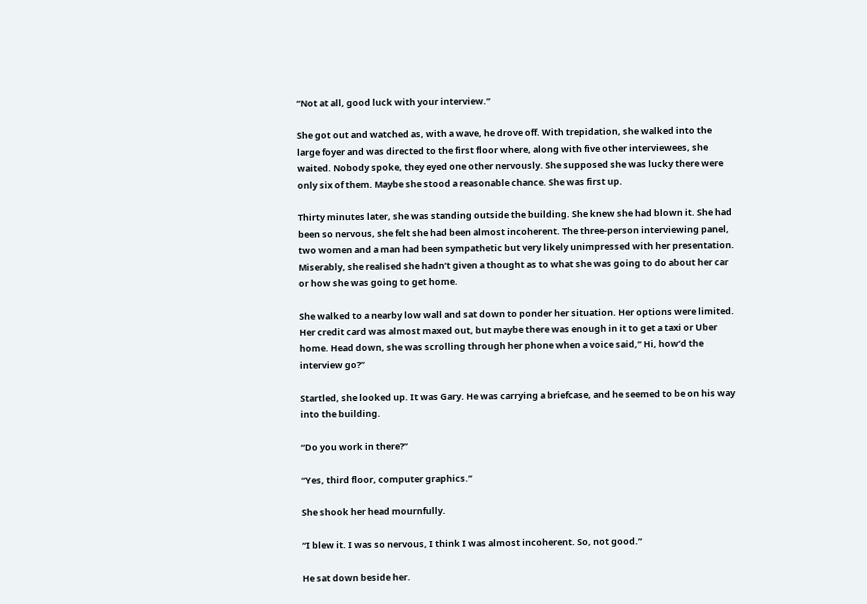“Not at all, good luck with your interview.”

She got out and watched as, with a wave, he drove off. With trepidation, she walked into the large foyer and was directed to the first floor where, along with five other interviewees, she waited. Nobody spoke, they eyed one other nervously. She supposed she was lucky there were only six of them. Maybe she stood a reasonable chance. She was first up.

Thirty minutes later, she was standing outside the building. She knew she had blown it. She had been so nervous, she felt she had been almost incoherent. The three-person interviewing panel, two women and a man had been sympathetic but very likely unimpressed with her presentation. Miserably, she realised she hadn’t given a thought as to what she was going to do about her car or how she was going to get home.

She walked to a nearby low wall and sat down to ponder her situation. Her options were limited. Her credit card was almost maxed out, but maybe there was enough in it to get a taxi or Uber home. Head down, she was scrolling through her phone when a voice said,” Hi, how’d the interview go?”

Startled, she looked up. It was Gary. He was carrying a briefcase, and he seemed to be on his way into the building.

“Do you work in there?”

“Yes, third floor, computer graphics.”

She shook her head mournfully.

“I blew it. I was so nervous, I think I was almost incoherent. So, not good.”

He sat down beside her.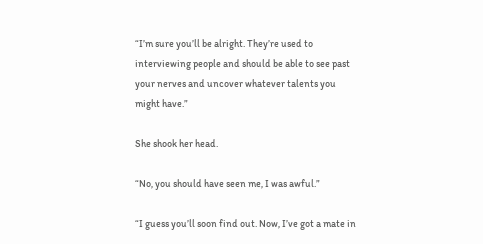“I’m sure you’ll be alright. They’re used to interviewing people and should be able to see past your nerves and uncover whatever talents you might have.”

She shook her head.

“No, you should have seen me, I was awful.”

“I guess you’ll soon find out. Now, I’ve got a mate in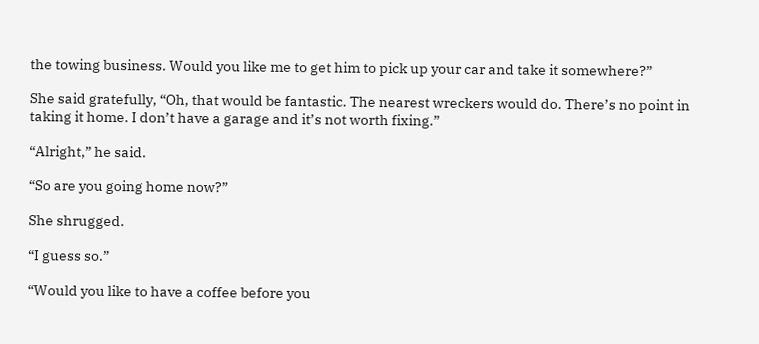the towing business. Would you like me to get him to pick up your car and take it somewhere?”

She said gratefully, “Oh, that would be fantastic. The nearest wreckers would do. There’s no point in taking it home. I don’t have a garage and it’s not worth fixing.”

“Alright,” he said.

“So are you going home now?”

She shrugged.

“I guess so.”

“Would you like to have a coffee before you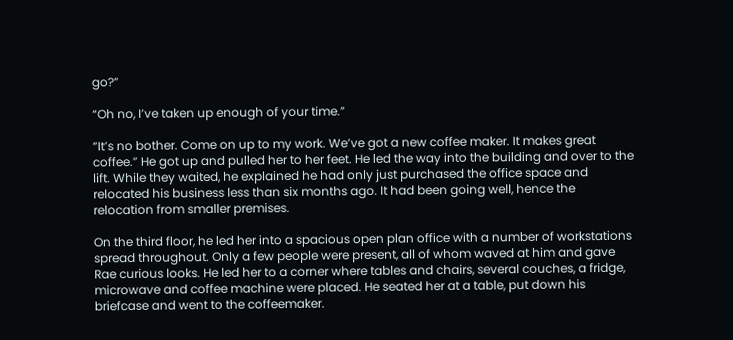go?”

“Oh no, I’ve taken up enough of your time.”

“It’s no bother. Come on up to my work. We’ve got a new coffee maker. It makes great coffee.” He got up and pulled her to her feet. He led the way into the building and over to the lift. While they waited, he explained he had only just purchased the office space and relocated his business less than six months ago. It had been going well, hence the relocation from smaller premises.

On the third floor, he led her into a spacious open plan office with a number of workstations spread throughout. Only a few people were present, all of whom waved at him and gave Rae curious looks. He led her to a corner where tables and chairs, several couches, a fridge, microwave and coffee machine were placed. He seated her at a table, put down his briefcase and went to the coffeemaker.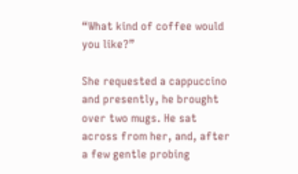“What kind of coffee would you like?”

She requested a cappuccino and presently, he brought over two mugs. He sat across from her, and, after a few gentle probing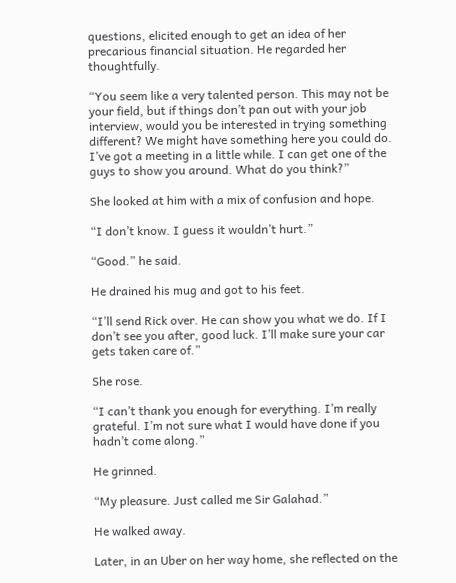questions, elicited enough to get an idea of her precarious financial situation. He regarded her thoughtfully.

“You seem like a very talented person. This may not be your field, but if things don’t pan out with your job interview, would you be interested in trying something different? We might have something here you could do. I’ve got a meeting in a little while. I can get one of the guys to show you around. What do you think?”

She looked at him with a mix of confusion and hope.

“I don’t know. I guess it wouldn’t hurt.”

“Good.” he said.

He drained his mug and got to his feet.

“I’ll send Rick over. He can show you what we do. If I don’t see you after, good luck. I’ll make sure your car gets taken care of.”

She rose.

“I can’t thank you enough for everything. I’m really grateful. I’m not sure what I would have done if you hadn’t come along.”

He grinned.

“My pleasure. Just called me Sir Galahad.”

He walked away.

Later, in an Uber on her way home, she reflected on the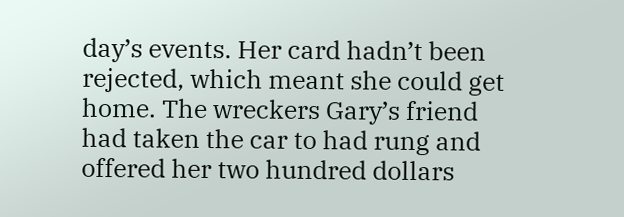day’s events. Her card hadn’t been rejected, which meant she could get home. The wreckers Gary’s friend had taken the car to had rung and offered her two hundred dollars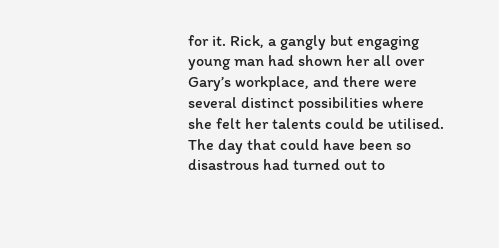for it. Rick, a gangly but engaging young man had shown her all over Gary’s workplace, and there were several distinct possibilities where she felt her talents could be utilised. The day that could have been so disastrous had turned out to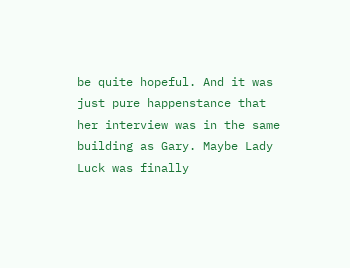be quite hopeful. And it was just pure happenstance that her interview was in the same building as Gary. Maybe Lady Luck was finally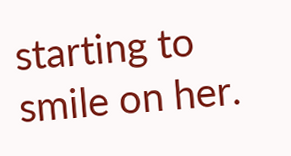starting to smile on her.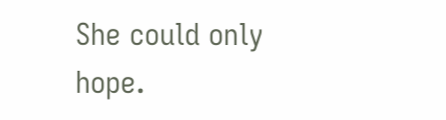She could only hope.